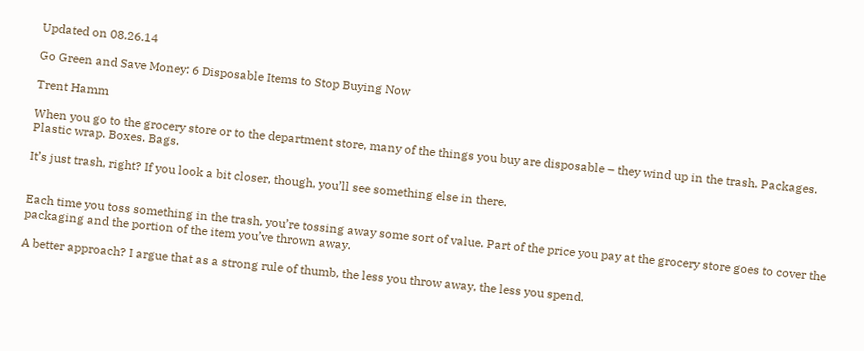Updated on 08.26.14

Go Green and Save Money: 6 Disposable Items to Stop Buying Now

Trent Hamm

When you go to the grocery store or to the department store, many of the things you buy are disposable – they wind up in the trash. Packages. Plastic wrap. Boxes. Bags.

It’s just trash, right? If you look a bit closer, though, you’ll see something else in there.


Each time you toss something in the trash, you’re tossing away some sort of value. Part of the price you pay at the grocery store goes to cover the packaging and the portion of the item you’ve thrown away.

A better approach? I argue that as a strong rule of thumb, the less you throw away, the less you spend.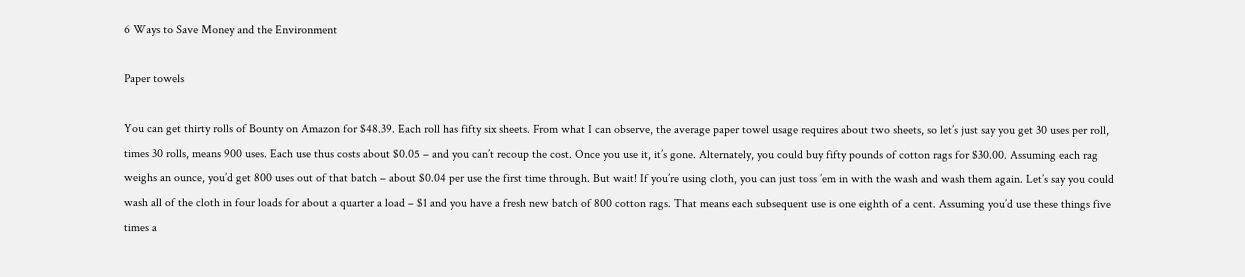6 Ways to Save Money and the Environment

Paper towels

You can get thirty rolls of Bounty on Amazon for $48.39. Each roll has fifty six sheets. From what I can observe, the average paper towel usage requires about two sheets, so let’s just say you get 30 uses per roll, times 30 rolls, means 900 uses. Each use thus costs about $0.05 – and you can’t recoup the cost. Once you use it, it’s gone. Alternately, you could buy fifty pounds of cotton rags for $30.00. Assuming each rag weighs an ounce, you’d get 800 uses out of that batch – about $0.04 per use the first time through. But wait! If you’re using cloth, you can just toss ’em in with the wash and wash them again. Let’s say you could wash all of the cloth in four loads for about a quarter a load – $1 and you have a fresh new batch of 800 cotton rags. That means each subsequent use is one eighth of a cent. Assuming you’d use these things five times a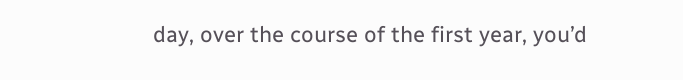day, over the course of the first year, you’d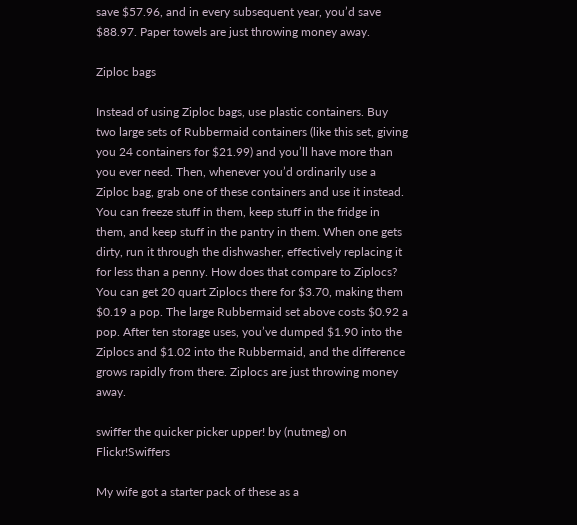save $57.96, and in every subsequent year, you’d save $88.97. Paper towels are just throwing money away.

Ziploc bags

Instead of using Ziploc bags, use plastic containers. Buy two large sets of Rubbermaid containers (like this set, giving you 24 containers for $21.99) and you’ll have more than you ever need. Then, whenever you’d ordinarily use a Ziploc bag, grab one of these containers and use it instead. You can freeze stuff in them, keep stuff in the fridge in them, and keep stuff in the pantry in them. When one gets dirty, run it through the dishwasher, effectively replacing it for less than a penny. How does that compare to Ziplocs? You can get 20 quart Ziplocs there for $3.70, making them $0.19 a pop. The large Rubbermaid set above costs $0.92 a pop. After ten storage uses, you’ve dumped $1.90 into the Ziplocs and $1.02 into the Rubbermaid, and the difference grows rapidly from there. Ziplocs are just throwing money away.

swiffer the quicker picker upper! by (nutmeg) on Flickr!Swiffers

My wife got a starter pack of these as a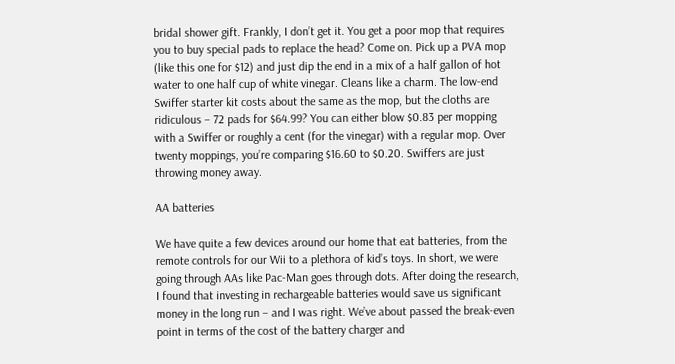bridal shower gift. Frankly, I don’t get it. You get a poor mop that requires you to buy special pads to replace the head? Come on. Pick up a PVA mop (like this one for $12) and just dip the end in a mix of a half gallon of hot water to one half cup of white vinegar. Cleans like a charm. The low-end Swiffer starter kit costs about the same as the mop, but the cloths are ridiculous – 72 pads for $64.99? You can either blow $0.83 per mopping with a Swiffer or roughly a cent (for the vinegar) with a regular mop. Over twenty moppings, you’re comparing $16.60 to $0.20. Swiffers are just throwing money away.

AA batteries

We have quite a few devices around our home that eat batteries, from the remote controls for our Wii to a plethora of kid’s toys. In short, we were going through AAs like Pac-Man goes through dots. After doing the research, I found that investing in rechargeable batteries would save us significant money in the long run – and I was right. We’ve about passed the break-even point in terms of the cost of the battery charger and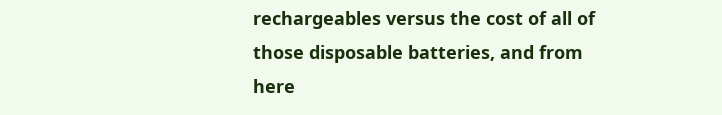rechargeables versus the cost of all of those disposable batteries, and from here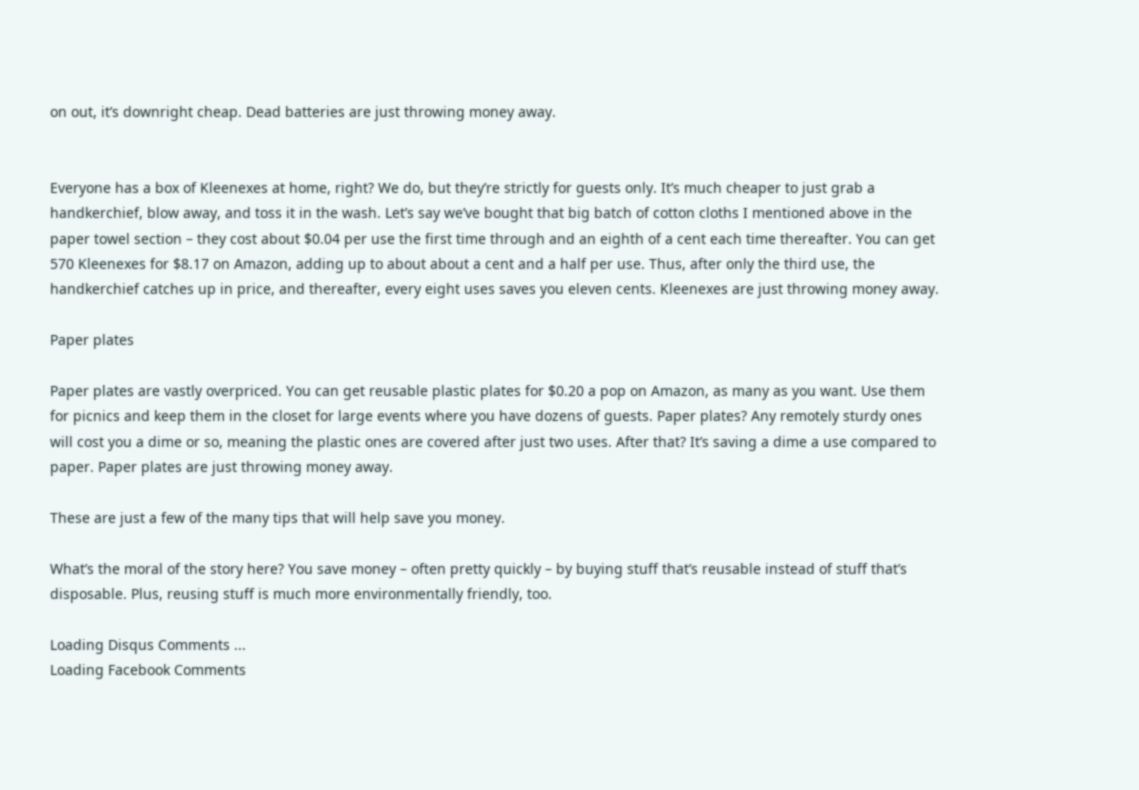on out, it’s downright cheap. Dead batteries are just throwing money away.


Everyone has a box of Kleenexes at home, right? We do, but they’re strictly for guests only. It’s much cheaper to just grab a handkerchief, blow away, and toss it in the wash. Let’s say we’ve bought that big batch of cotton cloths I mentioned above in the paper towel section – they cost about $0.04 per use the first time through and an eighth of a cent each time thereafter. You can get 570 Kleenexes for $8.17 on Amazon, adding up to about about a cent and a half per use. Thus, after only the third use, the handkerchief catches up in price, and thereafter, every eight uses saves you eleven cents. Kleenexes are just throwing money away.

Paper plates

Paper plates are vastly overpriced. You can get reusable plastic plates for $0.20 a pop on Amazon, as many as you want. Use them for picnics and keep them in the closet for large events where you have dozens of guests. Paper plates? Any remotely sturdy ones will cost you a dime or so, meaning the plastic ones are covered after just two uses. After that? It’s saving a dime a use compared to paper. Paper plates are just throwing money away.

These are just a few of the many tips that will help save you money.

What’s the moral of the story here? You save money – often pretty quickly – by buying stuff that’s reusable instead of stuff that’s disposable. Plus, reusing stuff is much more environmentally friendly, too.

Loading Disqus Comments ...
Loading Facebook Comments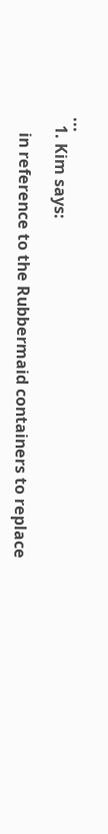...
  1. Kim says:

    in reference to the Rubbermaid containers to replace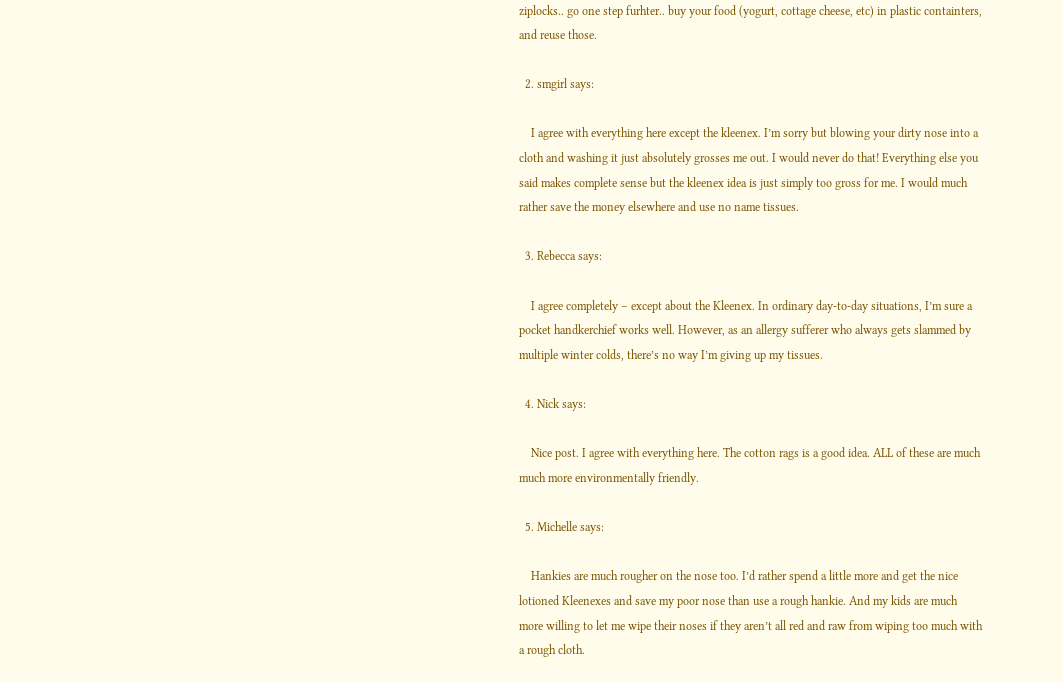ziplocks.. go one step furhter.. buy your food (yogurt, cottage cheese, etc) in plastic containters, and reuse those.

  2. smgirl says:

    I agree with everything here except the kleenex. I’m sorry but blowing your dirty nose into a cloth and washing it just absolutely grosses me out. I would never do that! Everything else you said makes complete sense but the kleenex idea is just simply too gross for me. I would much rather save the money elsewhere and use no name tissues.

  3. Rebecca says:

    I agree completely – except about the Kleenex. In ordinary day-to-day situations, I’m sure a pocket handkerchief works well. However, as an allergy sufferer who always gets slammed by multiple winter colds, there’s no way I’m giving up my tissues.

  4. Nick says:

    Nice post. I agree with everything here. The cotton rags is a good idea. ALL of these are much much more environmentally friendly.

  5. Michelle says:

    Hankies are much rougher on the nose too. I’d rather spend a little more and get the nice lotioned Kleenexes and save my poor nose than use a rough hankie. And my kids are much more willing to let me wipe their noses if they aren’t all red and raw from wiping too much with a rough cloth.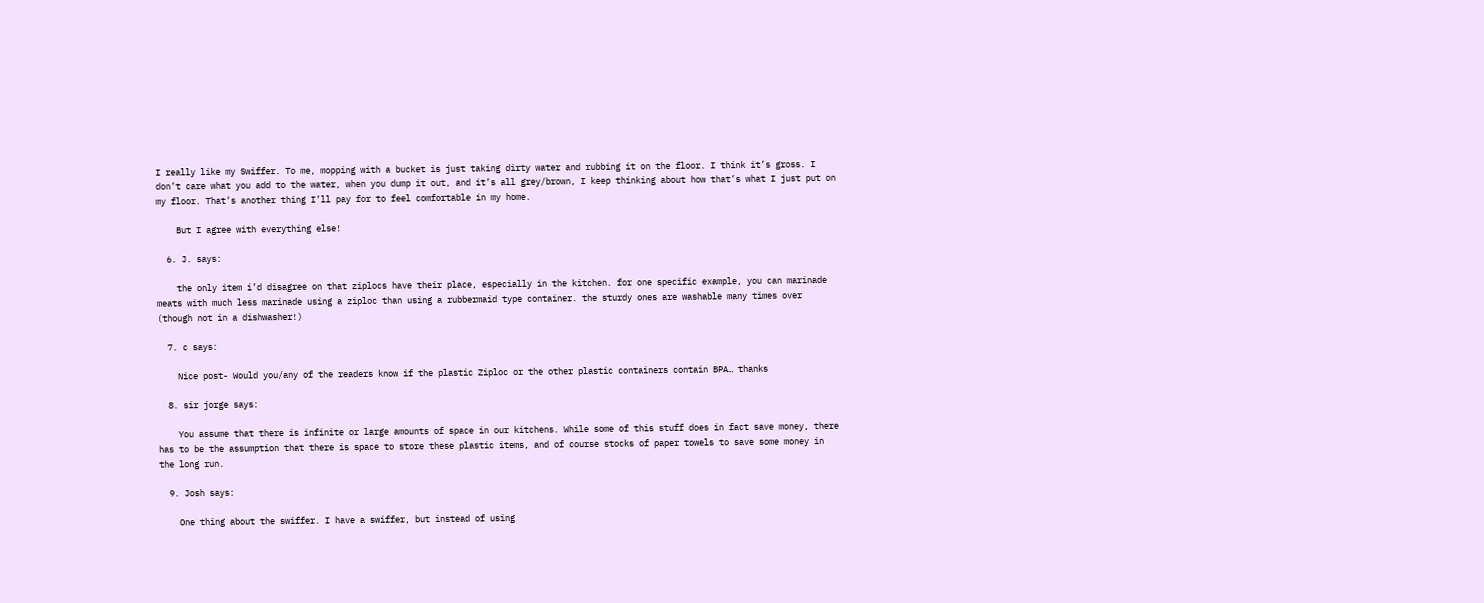I really like my Swiffer. To me, mopping with a bucket is just taking dirty water and rubbing it on the floor. I think it’s gross. I don’t care what you add to the water, when you dump it out, and it’s all grey/brown, I keep thinking about how that’s what I just put on my floor. That’s another thing I’ll pay for to feel comfortable in my home.

    But I agree with everything else!

  6. J. says:

    the only item i’d disagree on that ziplocs have their place, especially in the kitchen. for one specific example, you can marinade meats with much less marinade using a ziploc than using a rubbermaid type container. the sturdy ones are washable many times over (though not in a dishwasher!)

  7. c says:

    Nice post- Would you/any of the readers know if the plastic Ziploc or the other plastic containers contain BPA… thanks

  8. sir jorge says:

    You assume that there is infinite or large amounts of space in our kitchens. While some of this stuff does in fact save money, there has to be the assumption that there is space to store these plastic items, and of course stocks of paper towels to save some money in the long run.

  9. Josh says:

    One thing about the swiffer. I have a swiffer, but instead of using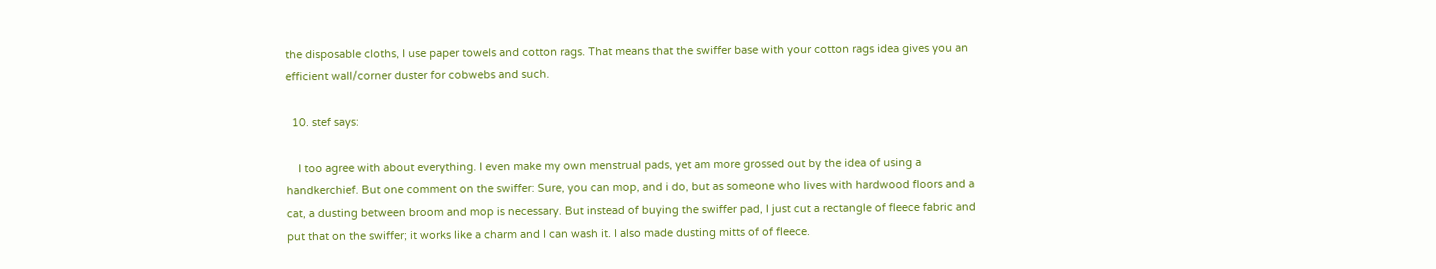the disposable cloths, I use paper towels and cotton rags. That means that the swiffer base with your cotton rags idea gives you an efficient wall/corner duster for cobwebs and such.

  10. stef says:

    I too agree with about everything. I even make my own menstrual pads, yet am more grossed out by the idea of using a handkerchief. But one comment on the swiffer: Sure, you can mop, and i do, but as someone who lives with hardwood floors and a cat, a dusting between broom and mop is necessary. But instead of buying the swiffer pad, I just cut a rectangle of fleece fabric and put that on the swiffer; it works like a charm and I can wash it. I also made dusting mitts of of fleece.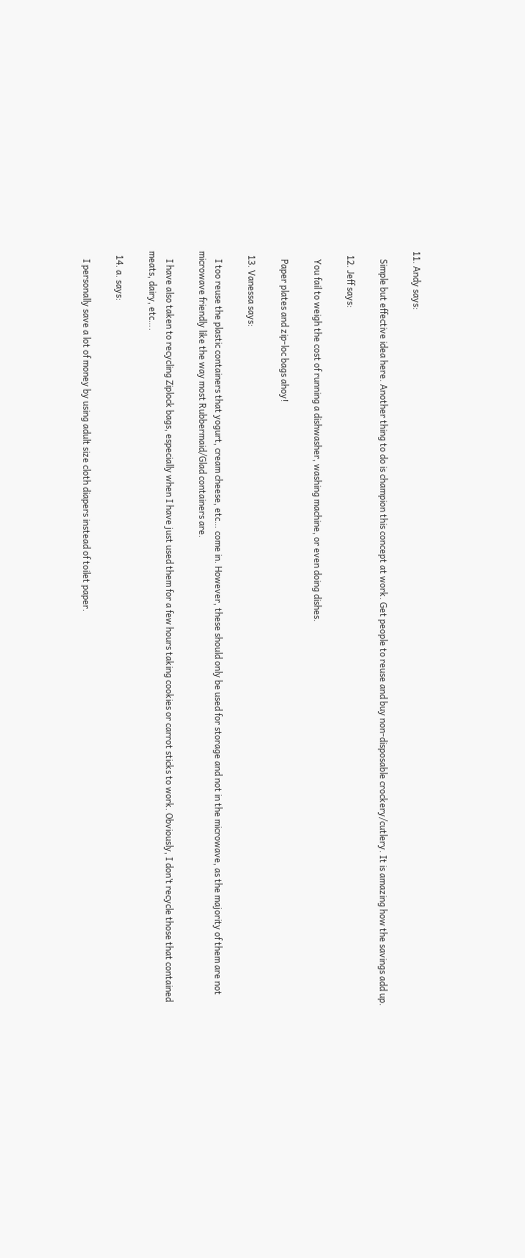11. Andy says:

    Simple but effective idea here. Another thing to do is champion this concept at work. Get people to reuse and buy non-disposable crockery/cutlery. It is amazing how the savings add up.

  12. Jeff says:

    You fail to weigh the cost of running a dishwasher, washing machine, or even doing dishes.

    Paper plates and zip-loc bags ahoy!

  13. Vanessa says:

    I too reuse the plastic containers that yogurt, cream cheese, etc… come in. However, these should only be used for storage and not in the microwave, as the majority of them are not microwave friendly like the way most Rubbermaid/Glad containers are.

    I have also taken to recycling Ziplock bags, especially when I have just used them for a few hours taking cookies or carrot sticks to work. Obviously, I don’t recycle those that contained meats, dairy, etc….

  14. a. says:

    I personally save a lot of money by using adult size cloth diapers instead of toilet paper.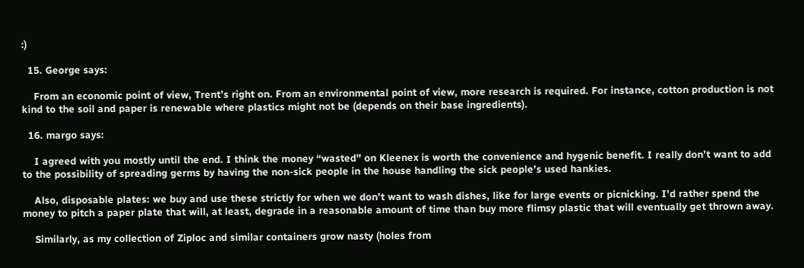:)

  15. George says:

    From an economic point of view, Trent’s right on. From an environmental point of view, more research is required. For instance, cotton production is not kind to the soil and paper is renewable where plastics might not be (depends on their base ingredients).

  16. margo says:

    I agreed with you mostly until the end. I think the money “wasted” on Kleenex is worth the convenience and hygenic benefit. I really don’t want to add to the possibility of spreading germs by having the non-sick people in the house handling the sick people’s used hankies.

    Also, disposable plates: we buy and use these strictly for when we don’t want to wash dishes, like for large events or picnicking. I’d rather spend the money to pitch a paper plate that will, at least, degrade in a reasonable amount of time than buy more flimsy plastic that will eventually get thrown away.

    Similarly, as my collection of Ziploc and similar containers grow nasty (holes from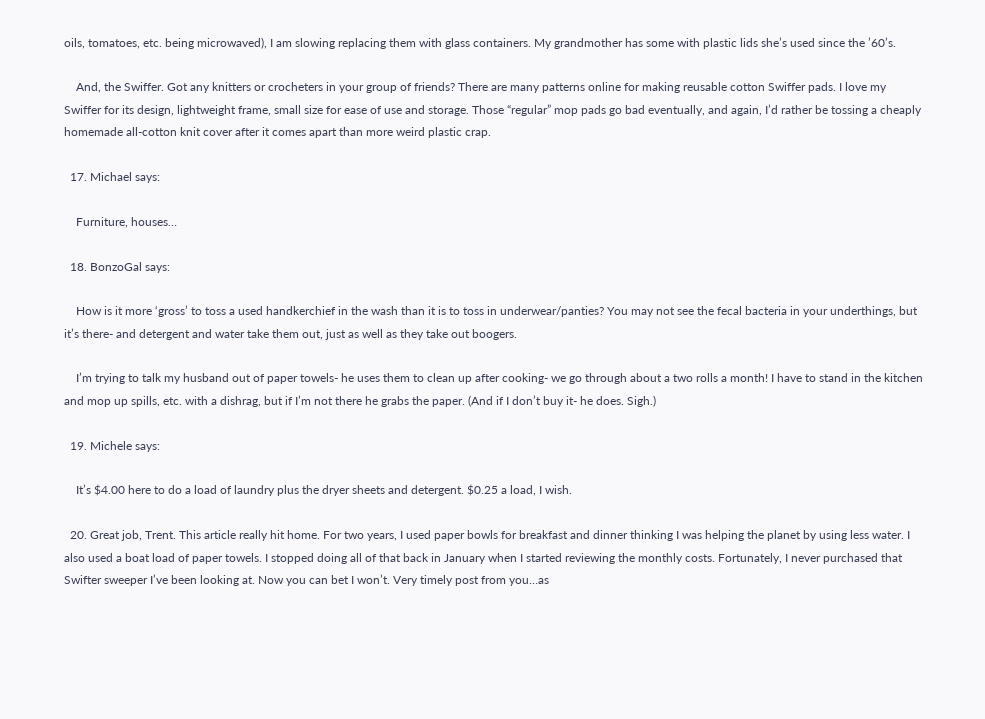oils, tomatoes, etc. being microwaved), I am slowing replacing them with glass containers. My grandmother has some with plastic lids she’s used since the ’60’s.

    And, the Swiffer. Got any knitters or crocheters in your group of friends? There are many patterns online for making reusable cotton Swiffer pads. I love my Swiffer for its design, lightweight frame, small size for ease of use and storage. Those “regular” mop pads go bad eventually, and again, I’d rather be tossing a cheaply homemade all-cotton knit cover after it comes apart than more weird plastic crap.

  17. Michael says:

    Furniture, houses…

  18. BonzoGal says:

    How is it more ‘gross’ to toss a used handkerchief in the wash than it is to toss in underwear/panties? You may not see the fecal bacteria in your underthings, but it’s there- and detergent and water take them out, just as well as they take out boogers.

    I’m trying to talk my husband out of paper towels- he uses them to clean up after cooking- we go through about a two rolls a month! I have to stand in the kitchen and mop up spills, etc. with a dishrag, but if I’m not there he grabs the paper. (And if I don’t buy it- he does. Sigh.)

  19. Michele says:

    It’s $4.00 here to do a load of laundry plus the dryer sheets and detergent. $0.25 a load, I wish.

  20. Great job, Trent. This article really hit home. For two years, I used paper bowls for breakfast and dinner thinking I was helping the planet by using less water. I also used a boat load of paper towels. I stopped doing all of that back in January when I started reviewing the monthly costs. Fortunately, I never purchased that Swifter sweeper I’ve been looking at. Now you can bet I won’t. Very timely post from you…as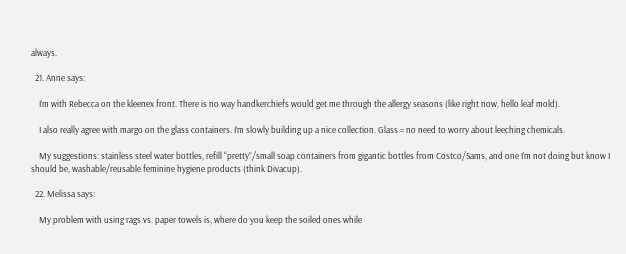always.

  21. Anne says:

    I’m with Rebecca on the kleenex front. There is no way handkerchiefs would get me through the allergy seasons (like right now, hello leaf mold).

    I also really agree with margo on the glass containers. I’m slowly building up a nice collection. Glass = no need to worry about leeching chemicals.

    My suggestions: stainless steel water bottles, refill “pretty”/small soap containers from gigantic bottles from Costco/Sams, and one I’m not doing but know I should be, washable/reusable feminine hygiene products (think Divacup).

  22. Melissa says:

    My problem with using rags vs. paper towels is, where do you keep the soiled ones while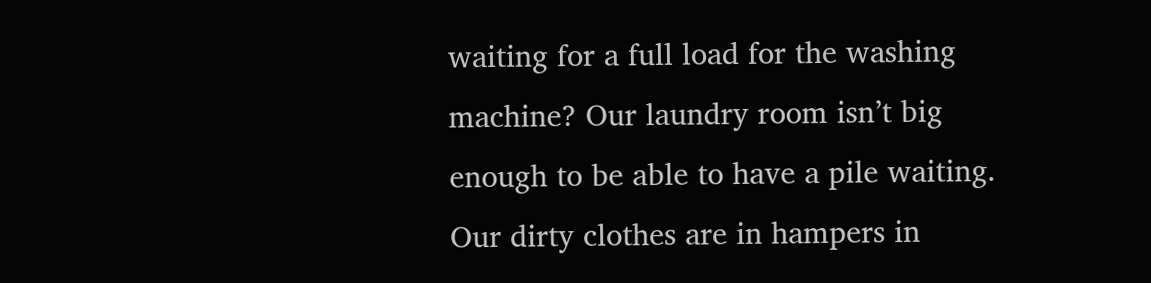waiting for a full load for the washing machine? Our laundry room isn’t big enough to be able to have a pile waiting. Our dirty clothes are in hampers in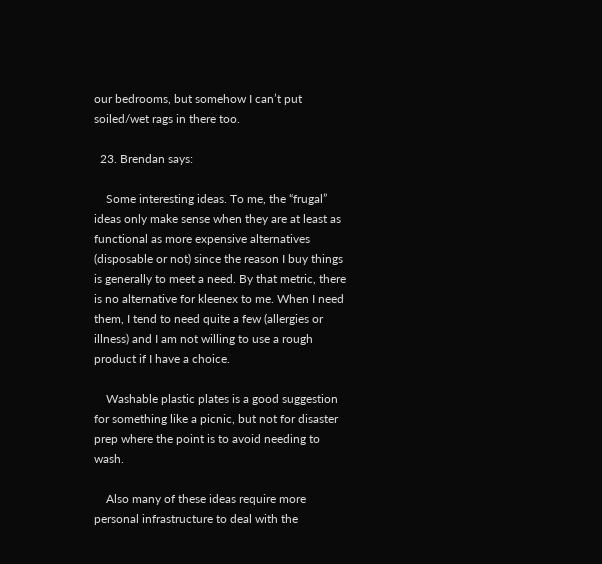our bedrooms, but somehow I can’t put soiled/wet rags in there too.

  23. Brendan says:

    Some interesting ideas. To me, the “frugal” ideas only make sense when they are at least as functional as more expensive alternatives (disposable or not) since the reason I buy things is generally to meet a need. By that metric, there is no alternative for kleenex to me. When I need them, I tend to need quite a few (allergies or illness) and I am not willing to use a rough product if I have a choice.

    Washable plastic plates is a good suggestion for something like a picnic, but not for disaster prep where the point is to avoid needing to wash.

    Also many of these ideas require more personal infrastructure to deal with the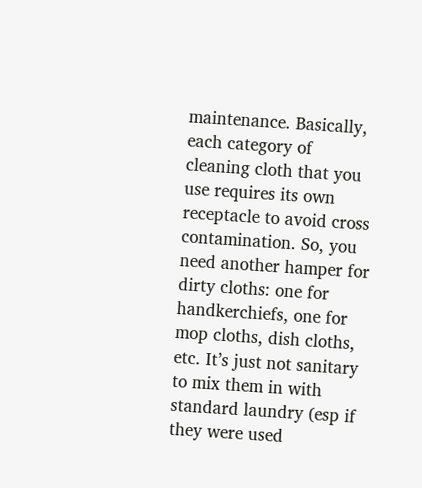maintenance. Basically, each category of cleaning cloth that you use requires its own receptacle to avoid cross contamination. So, you need another hamper for dirty cloths: one for handkerchiefs, one for mop cloths, dish cloths, etc. It’s just not sanitary to mix them in with standard laundry (esp if they were used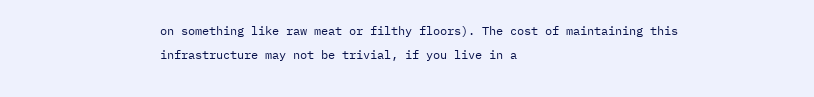on something like raw meat or filthy floors). The cost of maintaining this infrastructure may not be trivial, if you live in a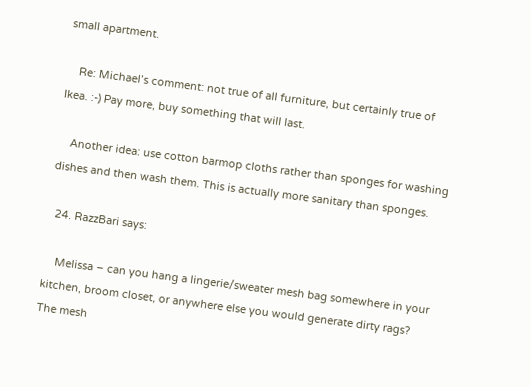small apartment.

    Re: Michael’s comment: not true of all furniture, but certainly true of Ikea. :-) Pay more, buy something that will last.

    Another idea: use cotton barmop cloths rather than sponges for washing dishes and then wash them. This is actually more sanitary than sponges.

  24. RazzBari says:

    Melissa – can you hang a lingerie/sweater mesh bag somewhere in your kitchen, broom closet, or anywhere else you would generate dirty rags? The mesh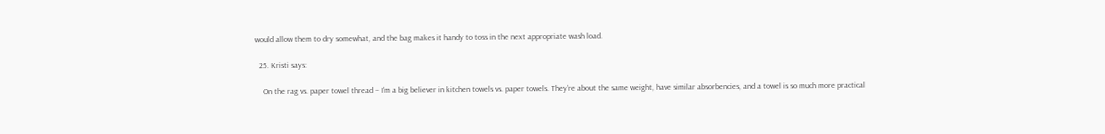would allow them to dry somewhat, and the bag makes it handy to toss in the next appropriate wash load.

  25. Kristi says:

    On the rag vs. paper towel thread – I’m a big believer in kitchen towels vs. paper towels. They’re about the same weight, have similar absorbencies, and a towel is so much more practical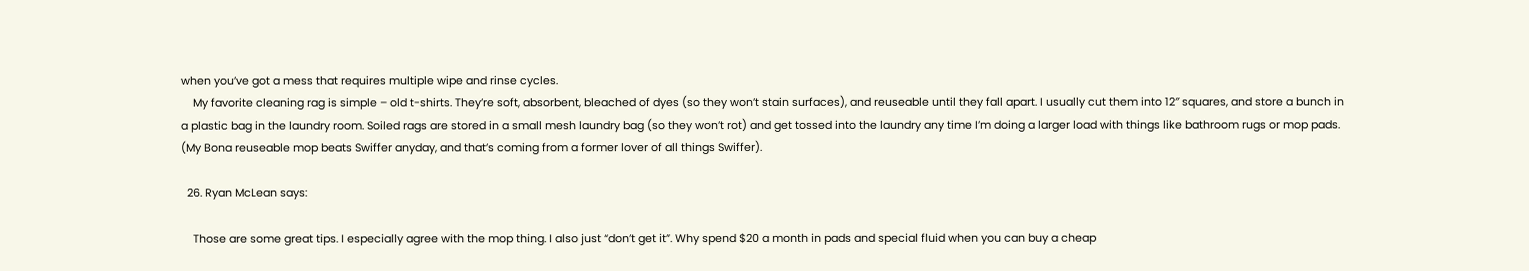when you’ve got a mess that requires multiple wipe and rinse cycles.
    My favorite cleaning rag is simple – old t-shirts. They’re soft, absorbent, bleached of dyes (so they won’t stain surfaces), and reuseable until they fall apart. I usually cut them into 12″ squares, and store a bunch in a plastic bag in the laundry room. Soiled rags are stored in a small mesh laundry bag (so they won’t rot) and get tossed into the laundry any time I’m doing a larger load with things like bathroom rugs or mop pads. (My Bona reuseable mop beats Swiffer anyday, and that’s coming from a former lover of all things Swiffer).

  26. Ryan McLean says:

    Those are some great tips. I especially agree with the mop thing. I also just “don’t get it”. Why spend $20 a month in pads and special fluid when you can buy a cheap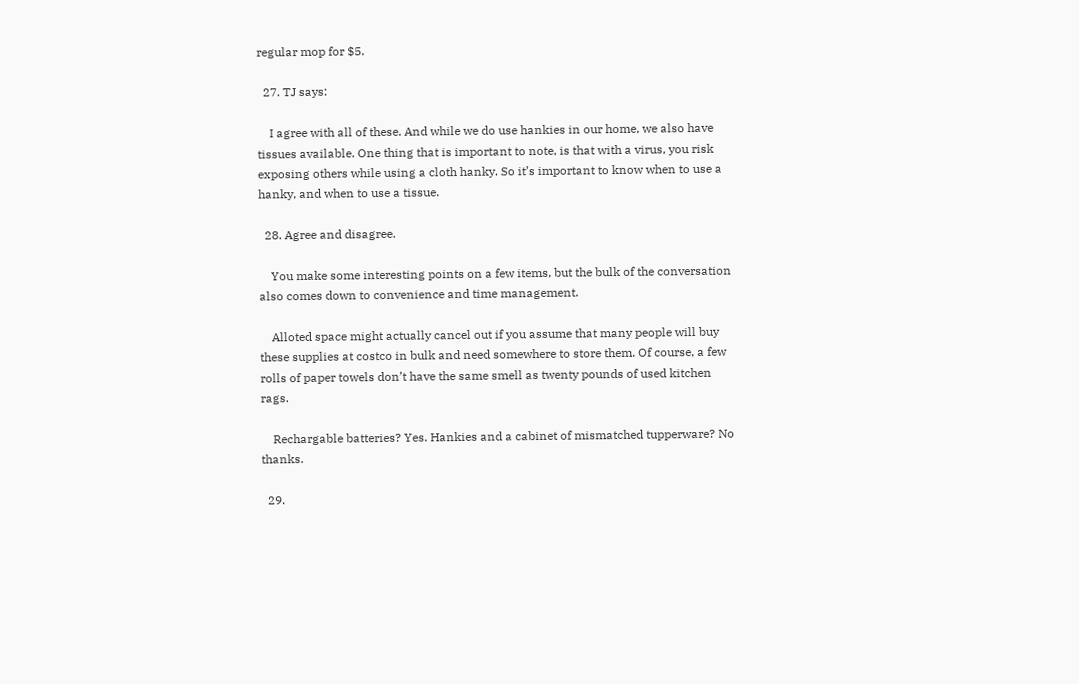regular mop for $5.

  27. TJ says:

    I agree with all of these. And while we do use hankies in our home, we also have tissues available. One thing that is important to note, is that with a virus, you risk exposing others while using a cloth hanky. So it’s important to know when to use a hanky, and when to use a tissue.

  28. Agree and disagree.

    You make some interesting points on a few items, but the bulk of the conversation also comes down to convenience and time management.

    Alloted space might actually cancel out if you assume that many people will buy these supplies at costco in bulk and need somewhere to store them. Of course, a few rolls of paper towels don’t have the same smell as twenty pounds of used kitchen rags.

    Rechargable batteries? Yes. Hankies and a cabinet of mismatched tupperware? No thanks.

  29.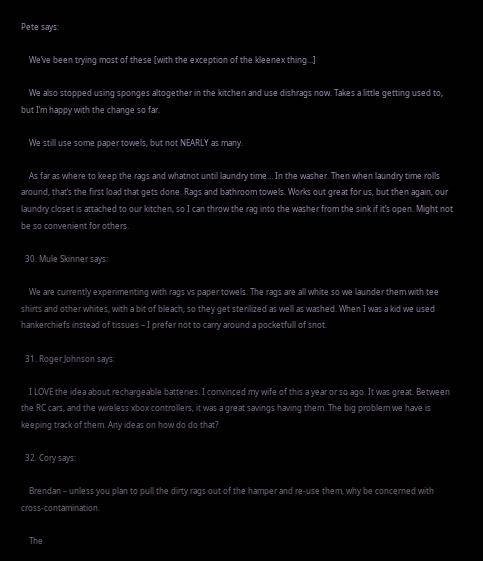Pete says:

    We’ve been trying most of these [with the exception of the kleenex thing…]

    We also stopped using sponges altogether in the kitchen and use dishrags now. Takes a little getting used to, but I’m happy with the change so far.

    We still use some paper towels, but not NEARLY as many.

    As far as where to keep the rags and whatnot until laundry time… In the washer. Then when laundry time rolls around, that’s the first load that gets done. Rags and bathroom towels. Works out great for us, but then again, our laundry closet is attached to our kitchen, so I can throw the rag into the washer from the sink if it’s open. Might not be so convenient for others.

  30. Mule Skinner says:

    We are currently experimenting with rags vs paper towels. The rags are all white so we launder them with tee shirts and other whites, with a bit of bleach, so they get sterilized as well as washed. When I was a kid we used hankerchiefs instead of tissues – I prefer not to carry around a pocketfull of snot.

  31. Roger Johnson says:

    I LOVE the idea about rechargeable batteries. I convinced my wife of this a year or so ago. It was great. Between the RC cars, and the wireless xbox controllers, it was a great savings having them. The big problem we have is keeping track of them. Any ideas on how do do that?

  32. Cory says:

    Brendan – unless you plan to pull the dirty rags out of the hamper and re-use them, why be concerned with cross-contamination.

    The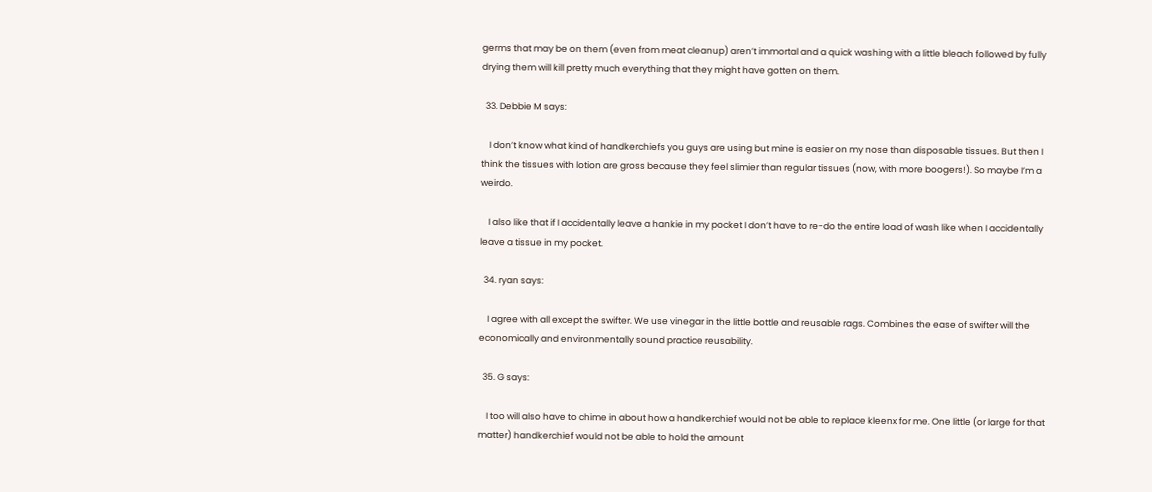germs that may be on them (even from meat cleanup) aren’t immortal and a quick washing with a little bleach followed by fully drying them will kill pretty much everything that they might have gotten on them.

  33. Debbie M says:

    I don’t know what kind of handkerchiefs you guys are using but mine is easier on my nose than disposable tissues. But then I think the tissues with lotion are gross because they feel slimier than regular tissues (now, with more boogers!). So maybe I’m a weirdo.

    I also like that if I accidentally leave a hankie in my pocket I don’t have to re-do the entire load of wash like when I accidentally leave a tissue in my pocket.

  34. ryan says:

    I agree with all except the swifter. We use vinegar in the little bottle and reusable rags. Combines the ease of swifter will the economically and environmentally sound practice reusability.

  35. G says:

    I too will also have to chime in about how a handkerchief would not be able to replace kleenx for me. One little (or large for that matter) handkerchief would not be able to hold the amount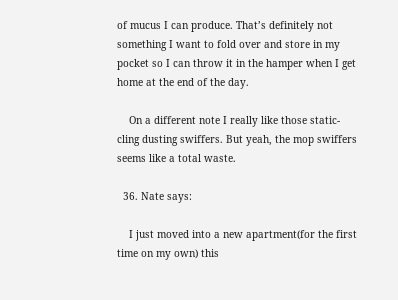of mucus I can produce. That’s definitely not something I want to fold over and store in my pocket so I can throw it in the hamper when I get home at the end of the day.

    On a different note I really like those static-cling dusting swiffers. But yeah, the mop swiffers seems like a total waste.

  36. Nate says:

    I just moved into a new apartment(for the first time on my own) this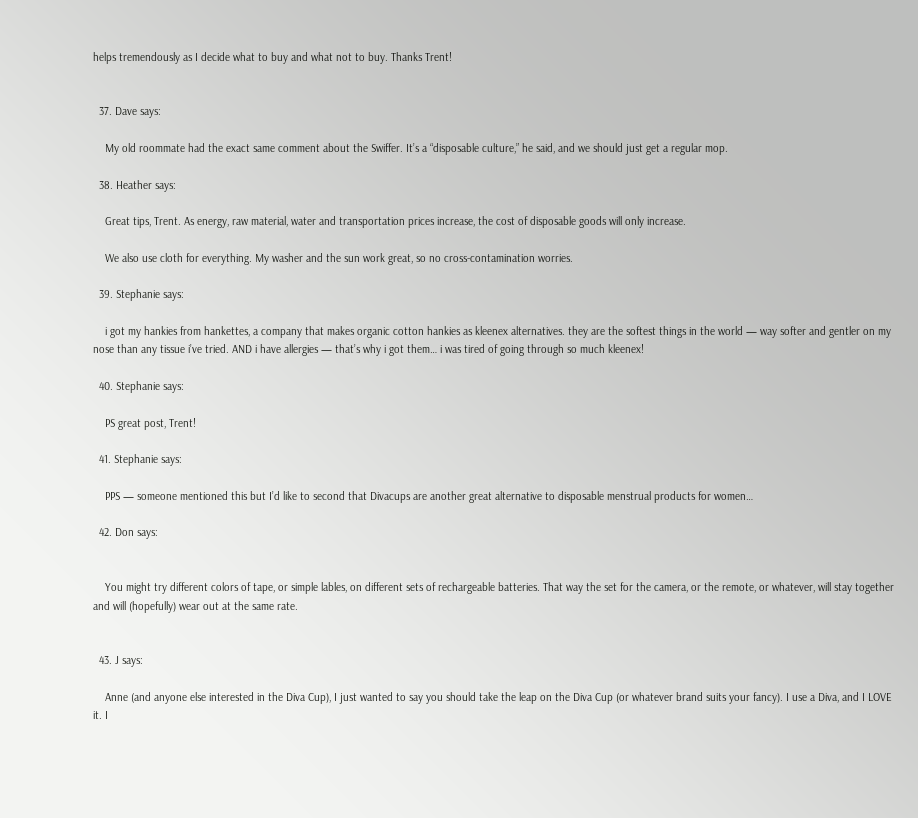helps tremendously as I decide what to buy and what not to buy. Thanks Trent!


  37. Dave says:

    My old roommate had the exact same comment about the Swiffer. It’s a “disposable culture,” he said, and we should just get a regular mop.

  38. Heather says:

    Great tips, Trent. As energy, raw material, water and transportation prices increase, the cost of disposable goods will only increase.

    We also use cloth for everything. My washer and the sun work great, so no cross-contamination worries.

  39. Stephanie says:

    i got my hankies from hankettes, a company that makes organic cotton hankies as kleenex alternatives. they are the softest things in the world — way softer and gentler on my nose than any tissue i’ve tried. AND i have allergies — that’s why i got them… i was tired of going through so much kleenex!

  40. Stephanie says:

    PS great post, Trent!

  41. Stephanie says:

    PPS — someone mentioned this but I’d like to second that Divacups are another great alternative to disposable menstrual products for women…

  42. Don says:


    You might try different colors of tape, or simple lables, on different sets of rechargeable batteries. That way the set for the camera, or the remote, or whatever, will stay together and will (hopefully) wear out at the same rate.


  43. J says:

    Anne (and anyone else interested in the Diva Cup), I just wanted to say you should take the leap on the Diva Cup (or whatever brand suits your fancy). I use a Diva, and I LOVE it. I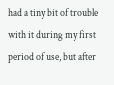had a tiny bit of trouble with it during my first period of use, but after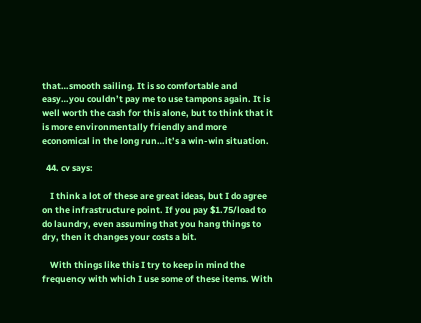that…smooth sailing. It is so comfortable and easy…you couldn’t pay me to use tampons again. It is well worth the cash for this alone, but to think that it is more environmentally friendly and more economical in the long run…it’s a win-win situation.

  44. cv says:

    I think a lot of these are great ideas, but I do agree on the infrastructure point. If you pay $1.75/load to do laundry, even assuming that you hang things to dry, then it changes your costs a bit.

    With things like this I try to keep in mind the frequency with which I use some of these items. With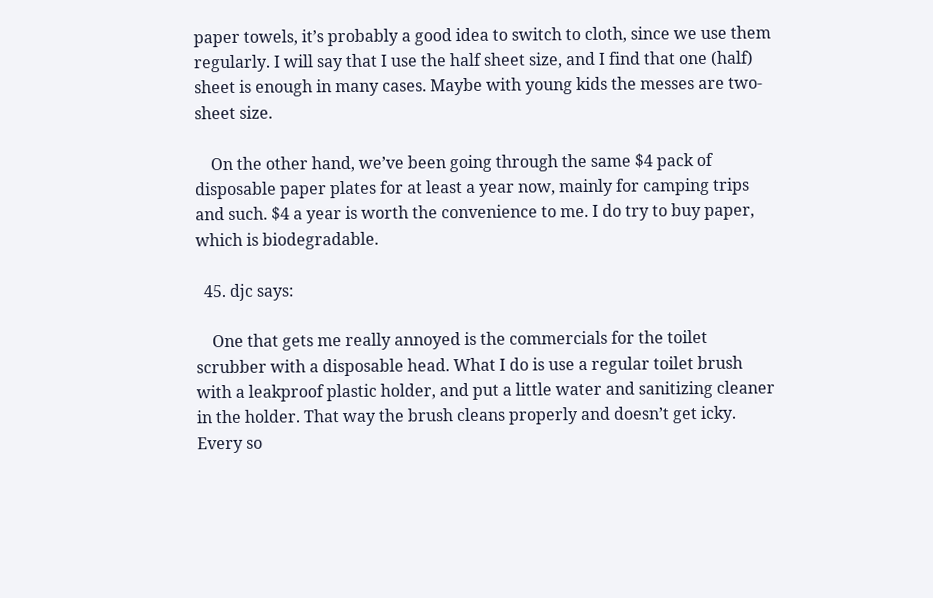paper towels, it’s probably a good idea to switch to cloth, since we use them regularly. I will say that I use the half sheet size, and I find that one (half) sheet is enough in many cases. Maybe with young kids the messes are two-sheet size.

    On the other hand, we’ve been going through the same $4 pack of disposable paper plates for at least a year now, mainly for camping trips and such. $4 a year is worth the convenience to me. I do try to buy paper, which is biodegradable.

  45. djc says:

    One that gets me really annoyed is the commercials for the toilet scrubber with a disposable head. What I do is use a regular toilet brush with a leakproof plastic holder, and put a little water and sanitizing cleaner in the holder. That way the brush cleans properly and doesn’t get icky. Every so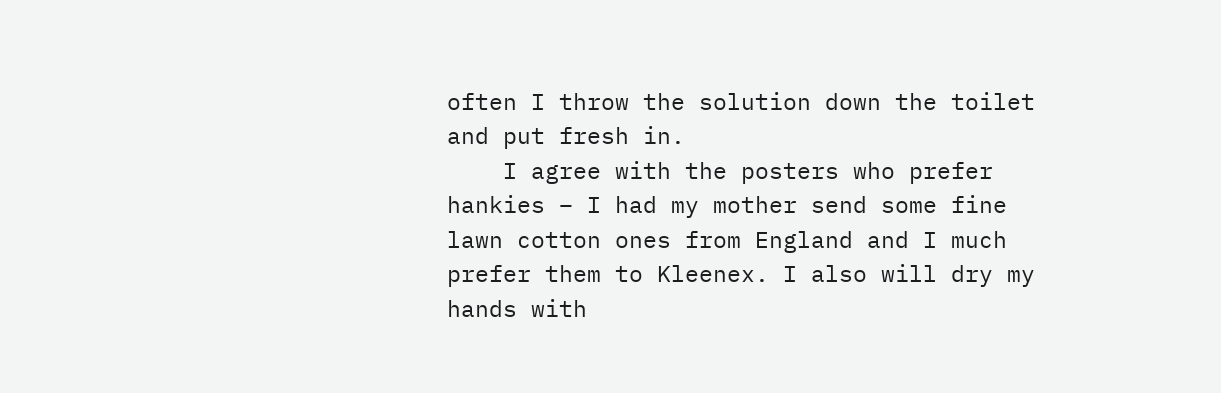often I throw the solution down the toilet and put fresh in.
    I agree with the posters who prefer hankies – I had my mother send some fine lawn cotton ones from England and I much prefer them to Kleenex. I also will dry my hands with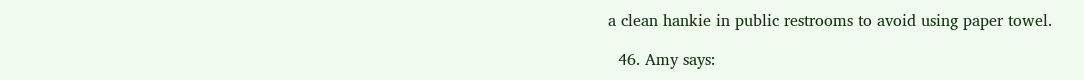a clean hankie in public restrooms to avoid using paper towel.

  46. Amy says: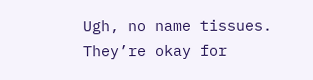Ugh, no name tissues. They’re okay for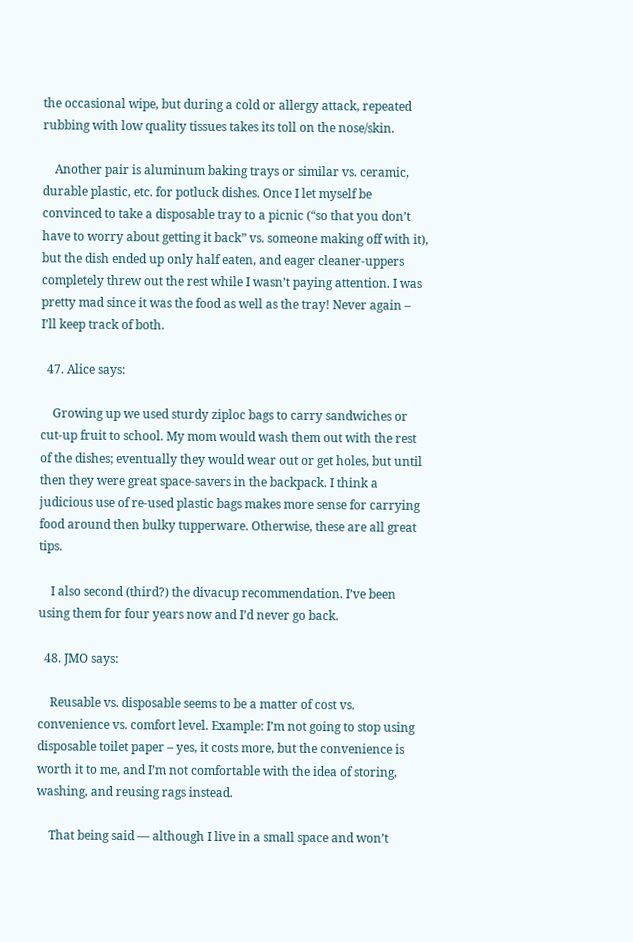the occasional wipe, but during a cold or allergy attack, repeated rubbing with low quality tissues takes its toll on the nose/skin.

    Another pair is aluminum baking trays or similar vs. ceramic, durable plastic, etc. for potluck dishes. Once I let myself be convinced to take a disposable tray to a picnic (“so that you don’t have to worry about getting it back” vs. someone making off with it), but the dish ended up only half eaten, and eager cleaner-uppers completely threw out the rest while I wasn’t paying attention. I was pretty mad since it was the food as well as the tray! Never again – I’ll keep track of both.

  47. Alice says:

    Growing up we used sturdy ziploc bags to carry sandwiches or cut-up fruit to school. My mom would wash them out with the rest of the dishes; eventually they would wear out or get holes, but until then they were great space-savers in the backpack. I think a judicious use of re-used plastic bags makes more sense for carrying food around then bulky tupperware. Otherwise, these are all great tips.

    I also second (third?) the divacup recommendation. I’ve been using them for four years now and I’d never go back.

  48. JMO says:

    Reusable vs. disposable seems to be a matter of cost vs. convenience vs. comfort level. Example: I’m not going to stop using disposable toilet paper – yes, it costs more, but the convenience is worth it to me, and I’m not comfortable with the idea of storing, washing, and reusing rags instead.

    That being said — although I live in a small space and won’t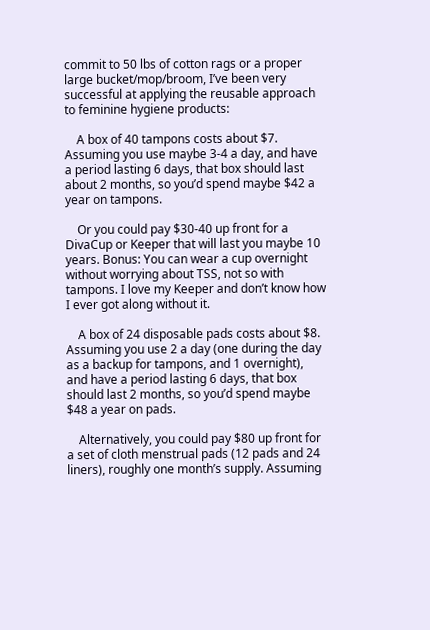commit to 50 lbs of cotton rags or a proper large bucket/mop/broom, I’ve been very successful at applying the reusable approach to feminine hygiene products:

    A box of 40 tampons costs about $7. Assuming you use maybe 3-4 a day, and have a period lasting 6 days, that box should last about 2 months, so you’d spend maybe $42 a year on tampons.

    Or you could pay $30-40 up front for a DivaCup or Keeper that will last you maybe 10 years. Bonus: You can wear a cup overnight without worrying about TSS, not so with tampons. I love my Keeper and don’t know how I ever got along without it.

    A box of 24 disposable pads costs about $8. Assuming you use 2 a day (one during the day as a backup for tampons, and 1 overnight), and have a period lasting 6 days, that box should last 2 months, so you’d spend maybe $48 a year on pads.

    Alternatively, you could pay $80 up front for a set of cloth menstrual pads (12 pads and 24 liners), roughly one month’s supply. Assuming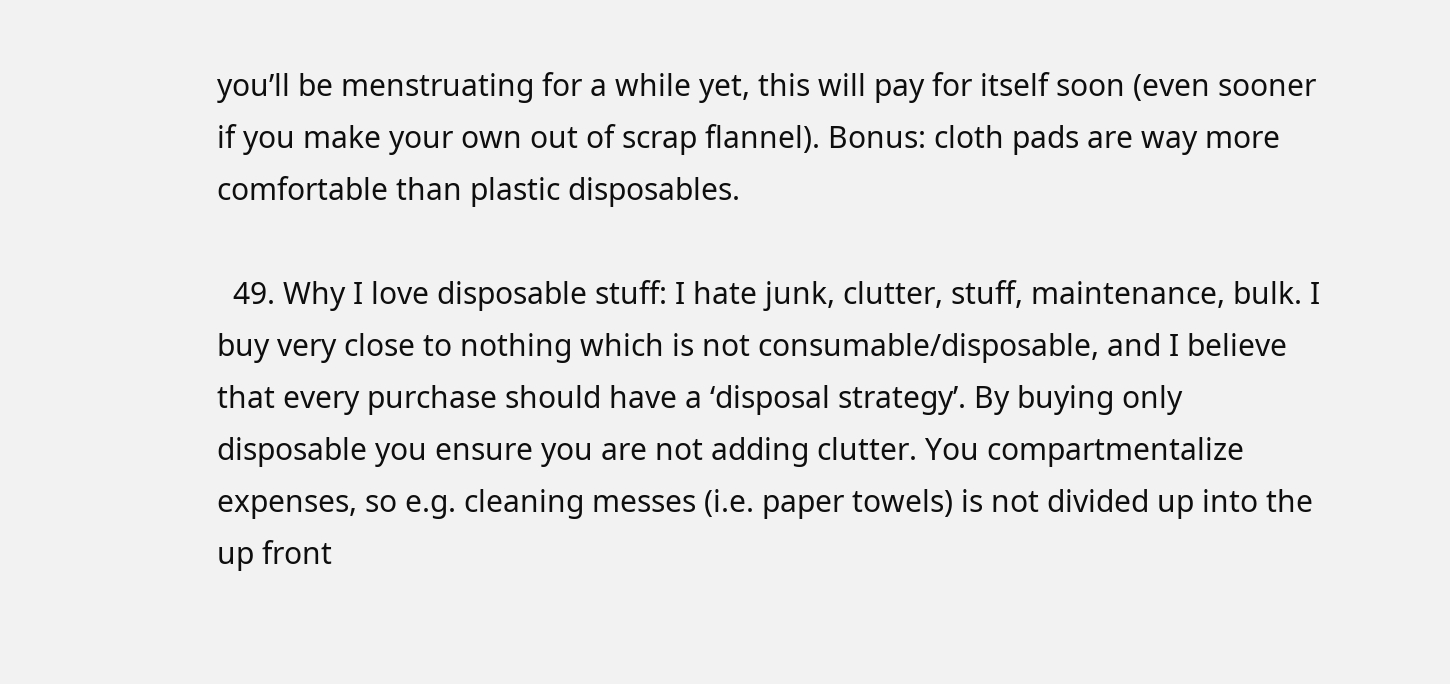you’ll be menstruating for a while yet, this will pay for itself soon (even sooner if you make your own out of scrap flannel). Bonus: cloth pads are way more comfortable than plastic disposables.

  49. Why I love disposable stuff: I hate junk, clutter, stuff, maintenance, bulk. I buy very close to nothing which is not consumable/disposable, and I believe that every purchase should have a ‘disposal strategy’. By buying only disposable you ensure you are not adding clutter. You compartmentalize expenses, so e.g. cleaning messes (i.e. paper towels) is not divided up into the up front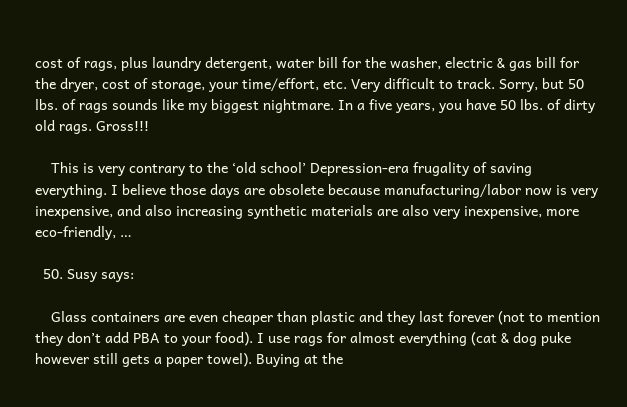cost of rags, plus laundry detergent, water bill for the washer, electric & gas bill for the dryer, cost of storage, your time/effort, etc. Very difficult to track. Sorry, but 50 lbs. of rags sounds like my biggest nightmare. In a five years, you have 50 lbs. of dirty old rags. Gross!!!

    This is very contrary to the ‘old school’ Depression-era frugality of saving everything. I believe those days are obsolete because manufacturing/labor now is very inexpensive, and also increasing synthetic materials are also very inexpensive, more eco-friendly, …

  50. Susy says:

    Glass containers are even cheaper than plastic and they last forever (not to mention they don’t add PBA to your food). I use rags for almost everything (cat & dog puke however still gets a paper towel). Buying at the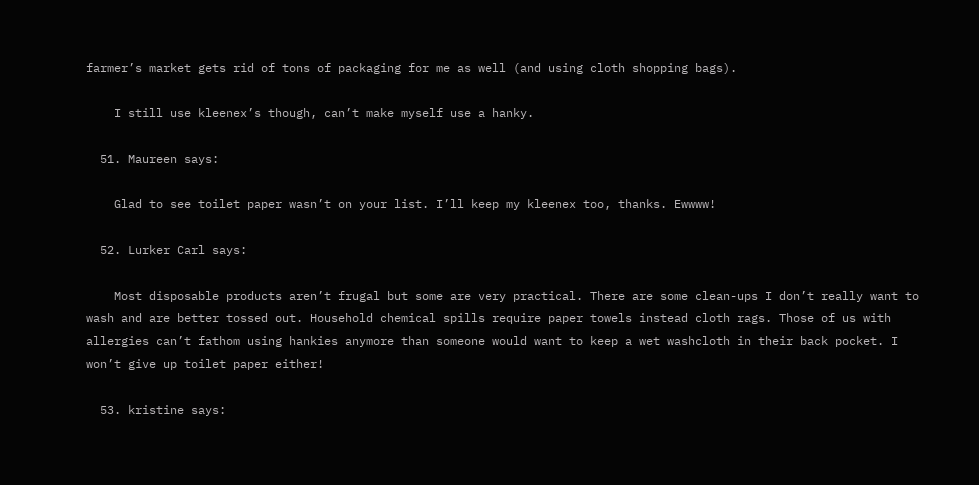farmer’s market gets rid of tons of packaging for me as well (and using cloth shopping bags).

    I still use kleenex’s though, can’t make myself use a hanky.

  51. Maureen says:

    Glad to see toilet paper wasn’t on your list. I’ll keep my kleenex too, thanks. Ewwww!

  52. Lurker Carl says:

    Most disposable products aren’t frugal but some are very practical. There are some clean-ups I don’t really want to wash and are better tossed out. Household chemical spills require paper towels instead cloth rags. Those of us with allergies can’t fathom using hankies anymore than someone would want to keep a wet washcloth in their back pocket. I won’t give up toilet paper either!

  53. kristine says: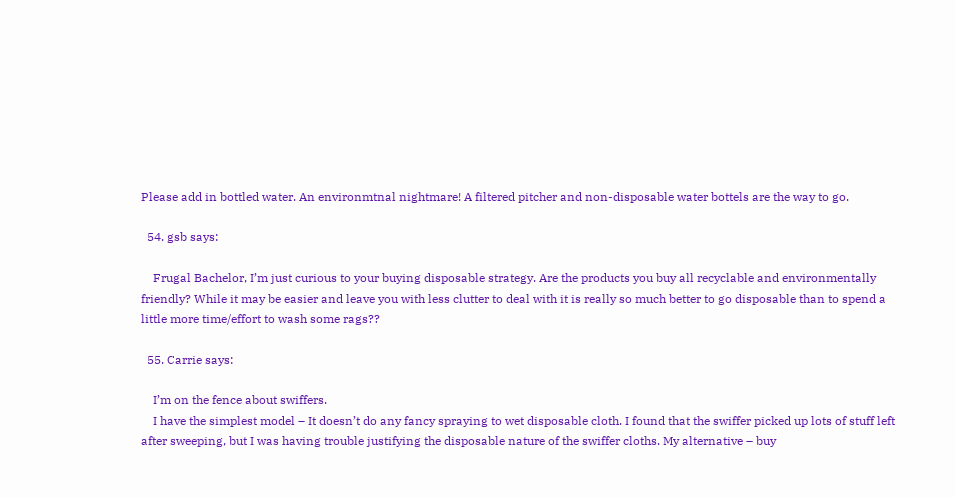Please add in bottled water. An environmtnal nightmare! A filtered pitcher and non-disposable water bottels are the way to go.

  54. gsb says:

    Frugal Bachelor, I’m just curious to your buying disposable strategy. Are the products you buy all recyclable and environmentally friendly? While it may be easier and leave you with less clutter to deal with it is really so much better to go disposable than to spend a little more time/effort to wash some rags??

  55. Carrie says:

    I’m on the fence about swiffers.
    I have the simplest model – It doesn’t do any fancy spraying to wet disposable cloth. I found that the swiffer picked up lots of stuff left after sweeping, but I was having trouble justifying the disposable nature of the swiffer cloths. My alternative – buy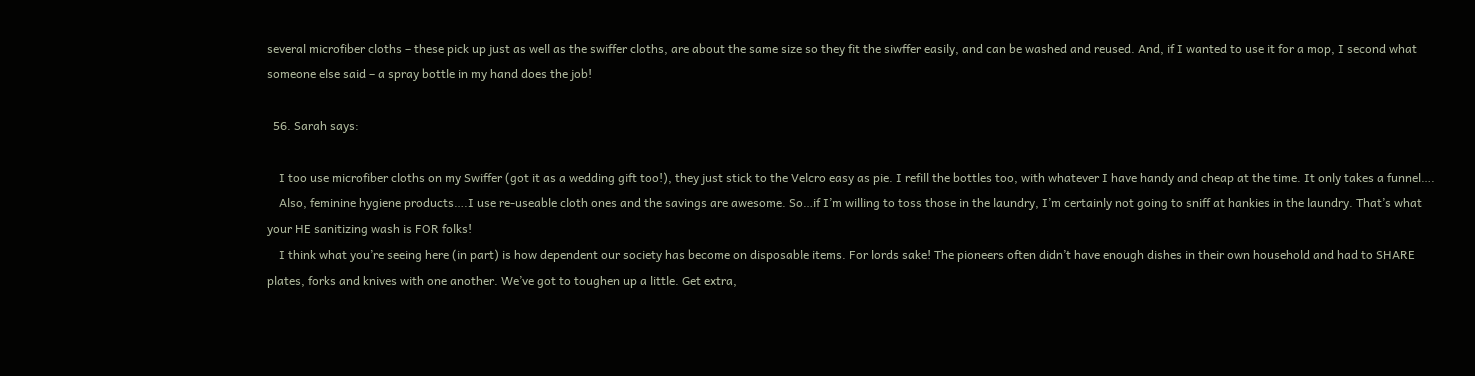several microfiber cloths – these pick up just as well as the swiffer cloths, are about the same size so they fit the siwffer easily, and can be washed and reused. And, if I wanted to use it for a mop, I second what someone else said – a spray bottle in my hand does the job!

  56. Sarah says:

    I too use microfiber cloths on my Swiffer (got it as a wedding gift too!), they just stick to the Velcro easy as pie. I refill the bottles too, with whatever I have handy and cheap at the time. It only takes a funnel….
    Also, feminine hygiene products….I use re-useable cloth ones and the savings are awesome. So…if I’m willing to toss those in the laundry, I’m certainly not going to sniff at hankies in the laundry. That’s what your HE sanitizing wash is FOR folks!
    I think what you’re seeing here (in part) is how dependent our society has become on disposable items. For lords sake! The pioneers often didn’t have enough dishes in their own household and had to SHARE plates, forks and knives with one another. We’ve got to toughen up a little. Get extra,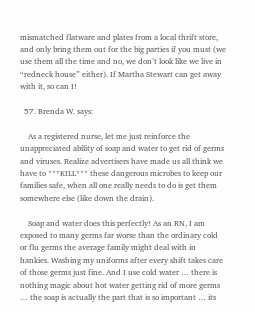mismatched flatware and plates from a local thrift store, and only bring them out for the big parties if you must (we use them all the time and no, we don’t look like we live in “redneck house” either). If Martha Stewart can get away with it, so can I!

  57. Brenda W. says:

    As a registered nurse, let me just reinforce the unappreciated ability of soap and water to get rid of germs and viruses. Realize advertisers have made us all think we have to ***KILL*** these dangerous microbes to keep our families safe, when all one really needs to do is get them somewhere else (like down the drain).

    Soap and water does this perfectly! As an RN, I am exposed to many germs far worse than the ordinary cold or flu germs the average family might deal with in hankies. Washing my uniforms after every shift takes care of those germs just fine. And I use cold water … there is nothing magic about hot water getting rid of more germs … the soap is actually the part that is so important … its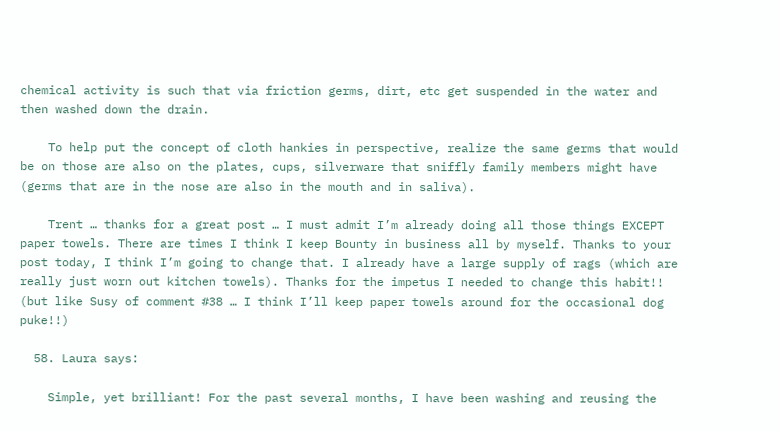chemical activity is such that via friction germs, dirt, etc get suspended in the water and then washed down the drain.

    To help put the concept of cloth hankies in perspective, realize the same germs that would be on those are also on the plates, cups, silverware that sniffly family members might have (germs that are in the nose are also in the mouth and in saliva).

    Trent … thanks for a great post … I must admit I’m already doing all those things EXCEPT paper towels. There are times I think I keep Bounty in business all by myself. Thanks to your post today, I think I’m going to change that. I already have a large supply of rags (which are really just worn out kitchen towels). Thanks for the impetus I needed to change this habit!! (but like Susy of comment #38 … I think I’ll keep paper towels around for the occasional dog puke!!)

  58. Laura says:

    Simple, yet brilliant! For the past several months, I have been washing and reusing the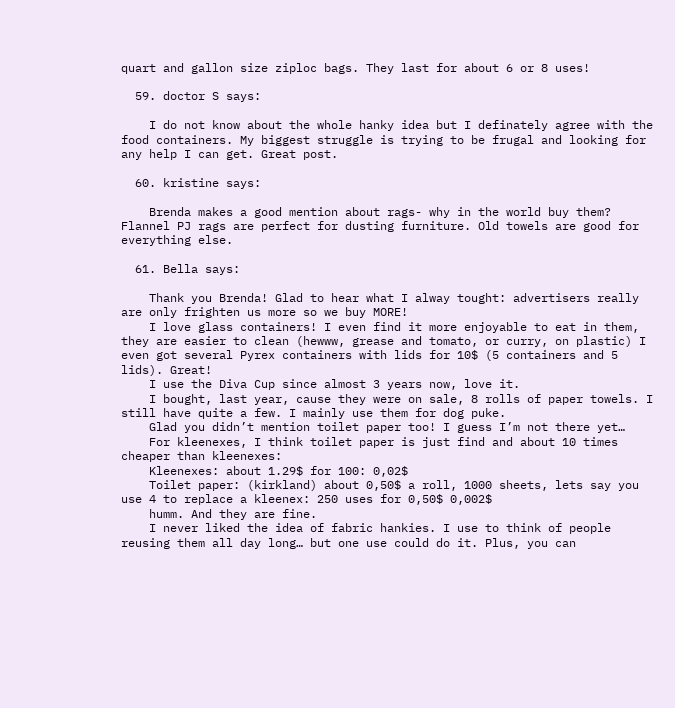quart and gallon size ziploc bags. They last for about 6 or 8 uses!

  59. doctor S says:

    I do not know about the whole hanky idea but I definately agree with the food containers. My biggest struggle is trying to be frugal and looking for any help I can get. Great post.

  60. kristine says:

    Brenda makes a good mention about rags- why in the world buy them? Flannel PJ rags are perfect for dusting furniture. Old towels are good for everything else.

  61. Bella says:

    Thank you Brenda! Glad to hear what I alway tought: advertisers really are only frighten us more so we buy MORE!
    I love glass containers! I even find it more enjoyable to eat in them, they are easier to clean (hewww, grease and tomato, or curry, on plastic) I even got several Pyrex containers with lids for 10$ (5 containers and 5 lids). Great!
    I use the Diva Cup since almost 3 years now, love it.
    I bought, last year, cause they were on sale, 8 rolls of paper towels. I still have quite a few. I mainly use them for dog puke.
    Glad you didn’t mention toilet paper too! I guess I’m not there yet…
    For kleenexes, I think toilet paper is just find and about 10 times cheaper than kleenexes:
    Kleenexes: about 1.29$ for 100: 0,02$
    Toilet paper: (kirkland) about 0,50$ a roll, 1000 sheets, lets say you use 4 to replace a kleenex: 250 uses for 0,50$ 0,002$
    humm. And they are fine.
    I never liked the idea of fabric hankies. I use to think of people reusing them all day long… but one use could do it. Plus, you can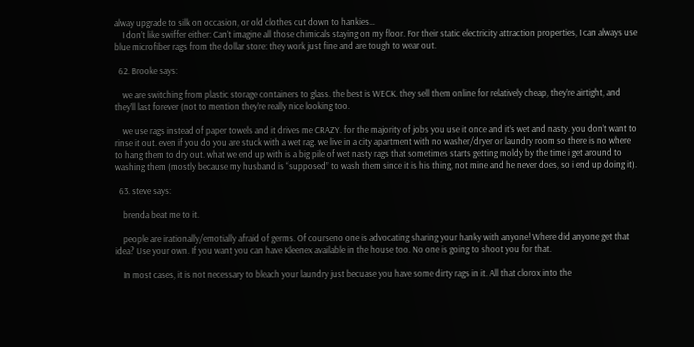alway upgrade to silk on occasion, or old clothes cut down to hankies…
    I don’t like swiffer either: Can’t imagine all those chimicals staying on my floor. For their static electricity attraction properties, I can always use blue microfiber rags from the dollar store: they work just fine and are tough to wear out.

  62. Brooke says:

    we are switching from plastic storage containers to glass. the best is WECK. they sell them online for relatively cheap, they’re airtight, and they’ll last forever (not to mention they’re really nice looking too.

    we use rags instead of paper towels and it drives me CRAZY. for the majority of jobs you use it once and it’s wet and nasty. you don’t want to rinse it out. even if you do you are stuck with a wet rag. we live in a city apartment with no washer/dryer or laundry room so there is no where to hang them to dry out. what we end up with is a big pile of wet nasty rags that sometimes starts getting moldy by the time i get around to washing them (mostly because my husband is “supposed” to wash them since it is his thing, not mine and he never does, so i end up doing it).

  63. steve says:

    brenda beat me to it.

    people are irationally/emotially afraid of germs. Of courseno one is advocating sharing your hanky with anyone! Where did anyone get that idea? Use your own. If you want you can have Kleenex available in the house too. No one is going to shoot you for that.

    In most cases, it is not necessary to bleach your laundry just becuase you have some dirty rags in it. All that clorox into the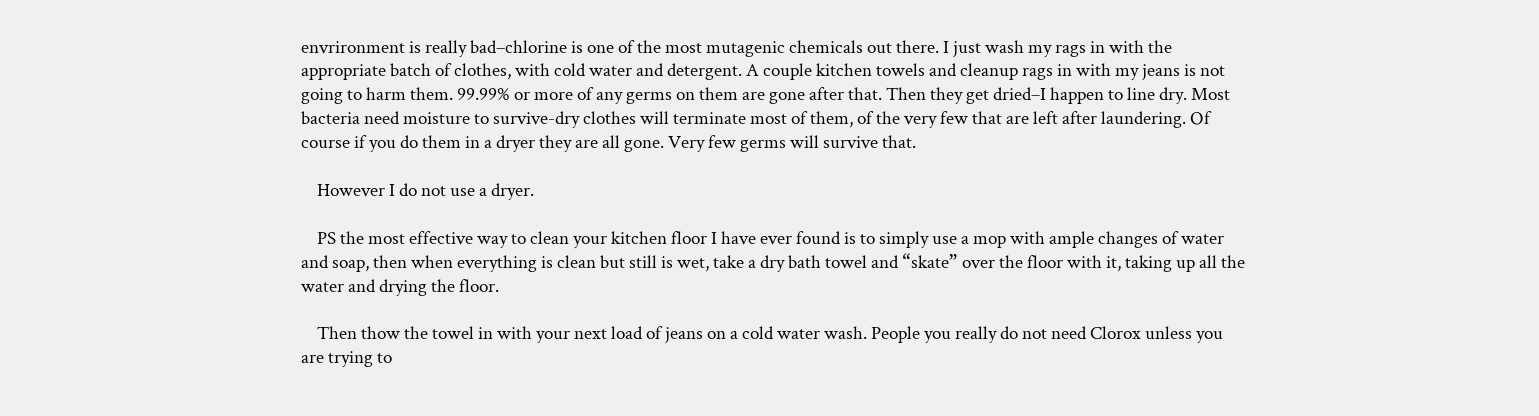envrironment is really bad–chlorine is one of the most mutagenic chemicals out there. I just wash my rags in with the appropriate batch of clothes, with cold water and detergent. A couple kitchen towels and cleanup rags in with my jeans is not going to harm them. 99.99% or more of any germs on them are gone after that. Then they get dried–I happen to line dry. Most bacteria need moisture to survive-dry clothes will terminate most of them, of the very few that are left after laundering. Of course if you do them in a dryer they are all gone. Very few germs will survive that.

    However I do not use a dryer.

    PS the most effective way to clean your kitchen floor I have ever found is to simply use a mop with ample changes of water and soap, then when everything is clean but still is wet, take a dry bath towel and “skate” over the floor with it, taking up all the water and drying the floor.

    Then thow the towel in with your next load of jeans on a cold water wash. People you really do not need Clorox unless you are trying to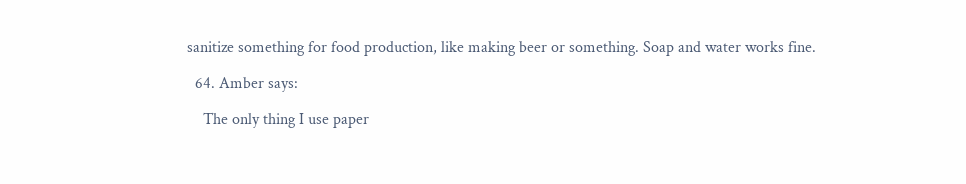sanitize something for food production, like making beer or something. Soap and water works fine.

  64. Amber says:

    The only thing I use paper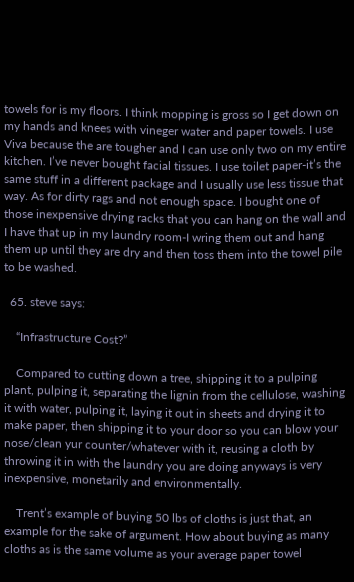towels for is my floors. I think mopping is gross so I get down on my hands and knees with vineger water and paper towels. I use Viva because the are tougher and I can use only two on my entire kitchen. I’ve never bought facial tissues. I use toilet paper-it’s the same stuff in a different package and I usually use less tissue that way. As for dirty rags and not enough space. I bought one of those inexpensive drying racks that you can hang on the wall and I have that up in my laundry room-I wring them out and hang them up until they are dry and then toss them into the towel pile to be washed.

  65. steve says:

    “Infrastructure Cost?”

    Compared to cutting down a tree, shipping it to a pulping plant, pulping it, separating the lignin from the cellulose, washing it with water, pulping it, laying it out in sheets and drying it to make paper, then shipping it to your door so you can blow your nose/clean yur counter/whatever with it, reusing a cloth by throwing it in with the laundry you are doing anyways is very inexpensive, monetarily and environmentally.

    Trent’s example of buying 50 lbs of cloths is just that, an example for the sake of argument. How about buying as many cloths as is the same volume as your average paper towel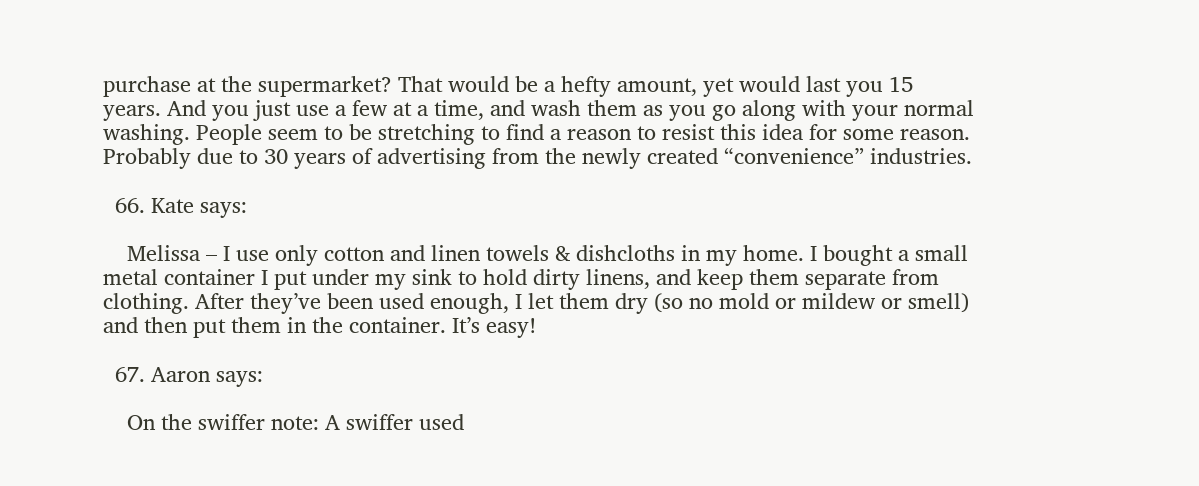purchase at the supermarket? That would be a hefty amount, yet would last you 15 years. And you just use a few at a time, and wash them as you go along with your normal washing. People seem to be stretching to find a reason to resist this idea for some reason. Probably due to 30 years of advertising from the newly created “convenience” industries.

  66. Kate says:

    Melissa – I use only cotton and linen towels & dishcloths in my home. I bought a small metal container I put under my sink to hold dirty linens, and keep them separate from clothing. After they’ve been used enough, I let them dry (so no mold or mildew or smell) and then put them in the container. It’s easy!

  67. Aaron says:

    On the swiffer note: A swiffer used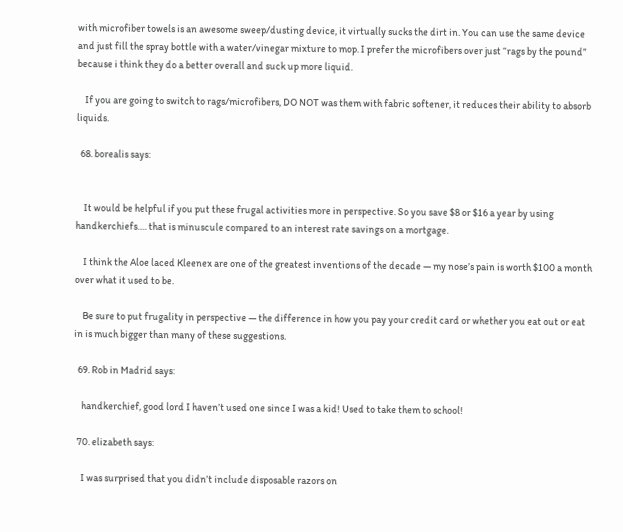with microfiber towels is an awesome sweep/dusting device, it virtually sucks the dirt in. You can use the same device and just fill the spray bottle with a water/vinegar mixture to mop. I prefer the microfibers over just “rags by the pound” because i think they do a better overall and suck up more liquid.

    If you are going to switch to rags/microfibers, DO NOT was them with fabric softener, it reduces their ability to absorb liquids.

  68. borealis says:


    It would be helpful if you put these frugal activities more in perspective. So you save $8 or $16 a year by using handkerchiefs…. that is minuscule compared to an interest rate savings on a mortgage.

    I think the Aloe laced Kleenex are one of the greatest inventions of the decade — my nose’s pain is worth $100 a month over what it used to be.

    Be sure to put frugality in perspective — the difference in how you pay your credit card or whether you eat out or eat in is much bigger than many of these suggestions.

  69. Rob in Madrid says:

    handkerchief, good lord I haven’t used one since I was a kid! Used to take them to school!

  70. elizabeth says:

    I was surprised that you didn’t include disposable razors on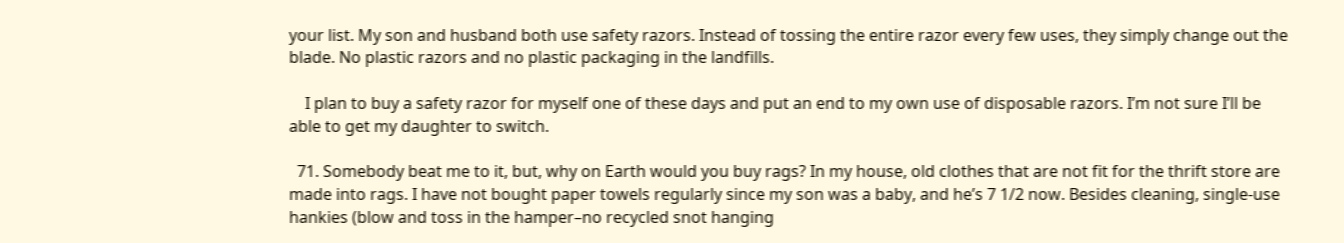your list. My son and husband both use safety razors. Instead of tossing the entire razor every few uses, they simply change out the blade. No plastic razors and no plastic packaging in the landfills.

    I plan to buy a safety razor for myself one of these days and put an end to my own use of disposable razors. I’m not sure I’ll be able to get my daughter to switch.

  71. Somebody beat me to it, but, why on Earth would you buy rags? In my house, old clothes that are not fit for the thrift store are made into rags. I have not bought paper towels regularly since my son was a baby, and he’s 7 1/2 now. Besides cleaning, single-use hankies (blow and toss in the hamper–no recycled snot hanging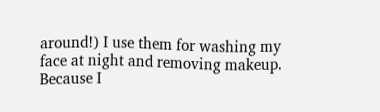around!) I use them for washing my face at night and removing makeup. Because I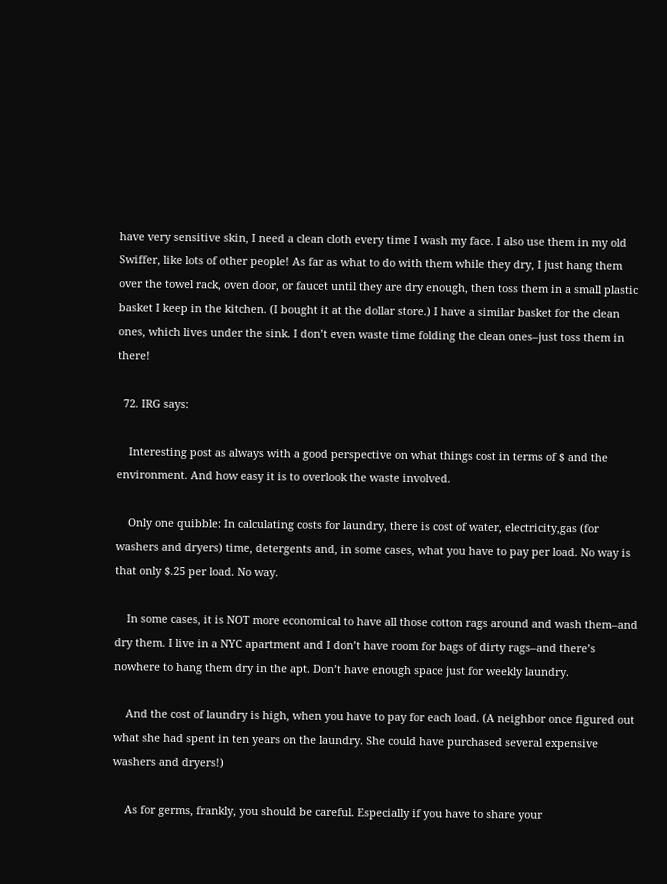have very sensitive skin, I need a clean cloth every time I wash my face. I also use them in my old Swiffer, like lots of other people! As far as what to do with them while they dry, I just hang them over the towel rack, oven door, or faucet until they are dry enough, then toss them in a small plastic basket I keep in the kitchen. (I bought it at the dollar store.) I have a similar basket for the clean ones, which lives under the sink. I don’t even waste time folding the clean ones–just toss them in there!

  72. IRG says:

    Interesting post as always with a good perspective on what things cost in terms of $ and the environment. And how easy it is to overlook the waste involved.

    Only one quibble: In calculating costs for laundry, there is cost of water, electricity,gas (for washers and dryers) time, detergents and, in some cases, what you have to pay per load. No way is that only $.25 per load. No way.

    In some cases, it is NOT more economical to have all those cotton rags around and wash them–and dry them. I live in a NYC apartment and I don’t have room for bags of dirty rags–and there’s nowhere to hang them dry in the apt. Don’t have enough space just for weekly laundry.

    And the cost of laundry is high, when you have to pay for each load. (A neighbor once figured out what she had spent in ten years on the laundry. She could have purchased several expensive washers and dryers!)

    As for germs, frankly, you should be careful. Especially if you have to share your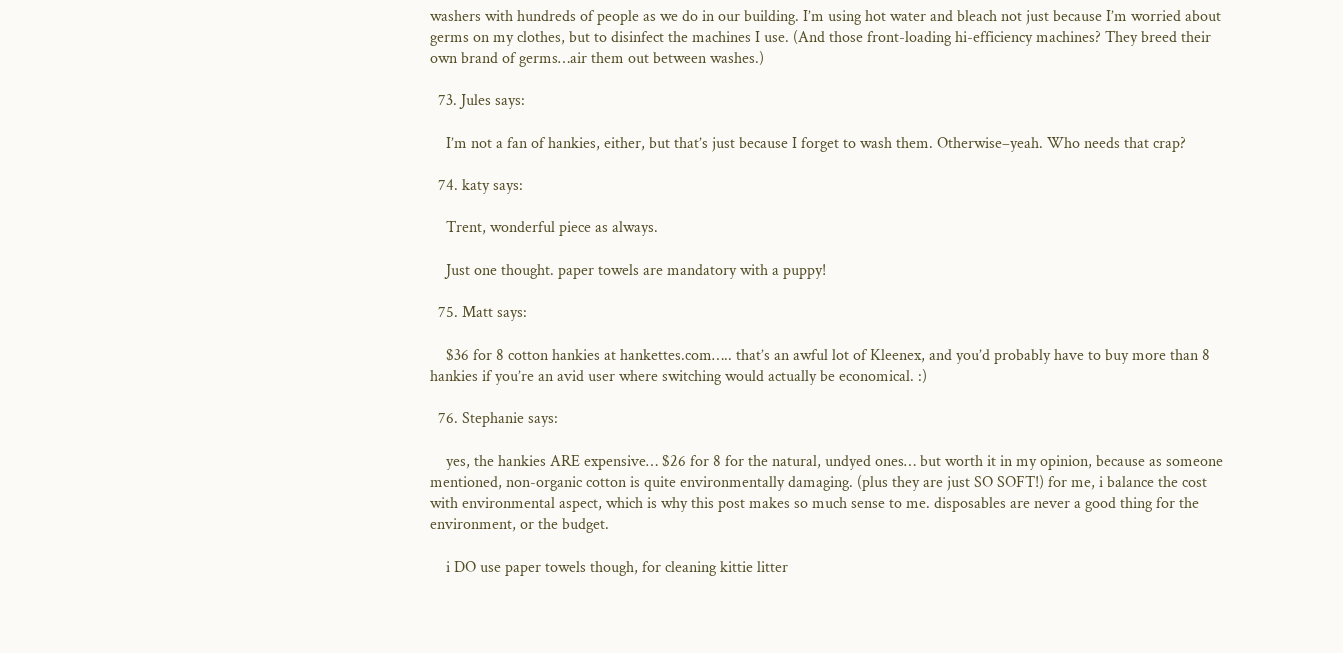washers with hundreds of people as we do in our building. I’m using hot water and bleach not just because I’m worried about germs on my clothes, but to disinfect the machines I use. (And those front-loading hi-efficiency machines? They breed their own brand of germs…air them out between washes.)

  73. Jules says:

    I’m not a fan of hankies, either, but that’s just because I forget to wash them. Otherwise–yeah. Who needs that crap?

  74. katy says:

    Trent, wonderful piece as always.

    Just one thought. paper towels are mandatory with a puppy!

  75. Matt says:

    $36 for 8 cotton hankies at hankettes.com….. that’s an awful lot of Kleenex, and you’d probably have to buy more than 8 hankies if you’re an avid user where switching would actually be economical. :)

  76. Stephanie says:

    yes, the hankies ARE expensive… $26 for 8 for the natural, undyed ones… but worth it in my opinion, because as someone mentioned, non-organic cotton is quite environmentally damaging. (plus they are just SO SOFT!) for me, i balance the cost with environmental aspect, which is why this post makes so much sense to me. disposables are never a good thing for the environment, or the budget.

    i DO use paper towels though, for cleaning kittie litter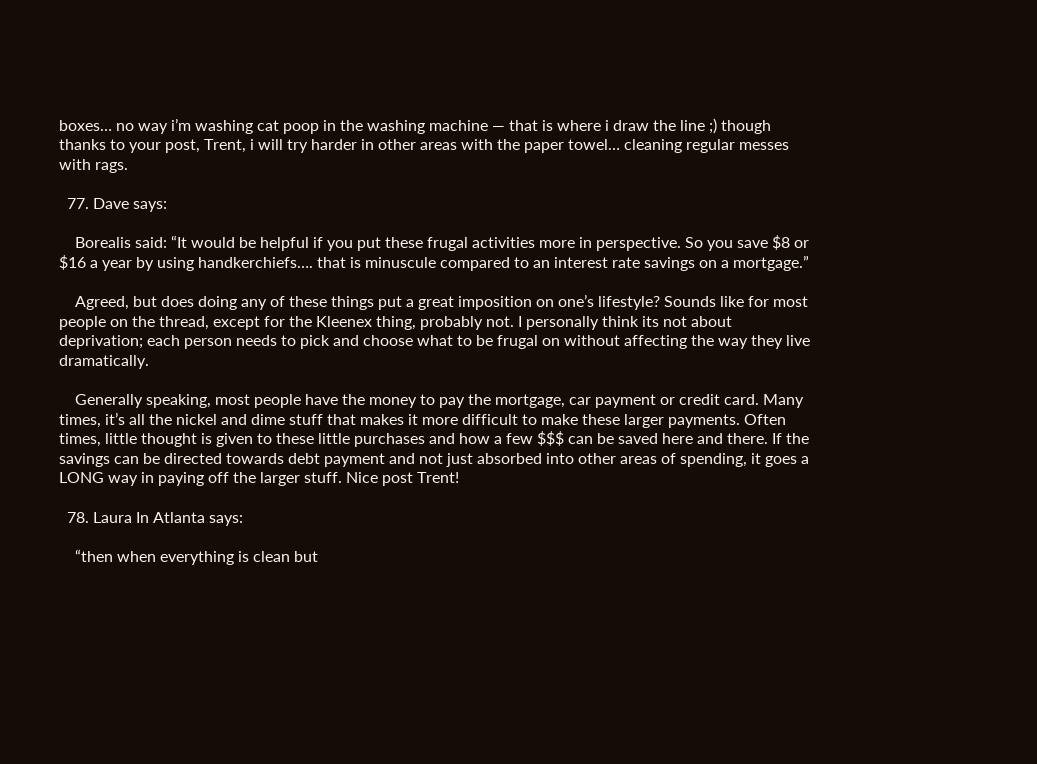boxes… no way i’m washing cat poop in the washing machine — that is where i draw the line ;) though thanks to your post, Trent, i will try harder in other areas with the paper towel… cleaning regular messes with rags.

  77. Dave says:

    Borealis said: “It would be helpful if you put these frugal activities more in perspective. So you save $8 or $16 a year by using handkerchiefs…. that is minuscule compared to an interest rate savings on a mortgage.”

    Agreed, but does doing any of these things put a great imposition on one’s lifestyle? Sounds like for most people on the thread, except for the Kleenex thing, probably not. I personally think its not about deprivation; each person needs to pick and choose what to be frugal on without affecting the way they live dramatically.

    Generally speaking, most people have the money to pay the mortgage, car payment or credit card. Many times, it’s all the nickel and dime stuff that makes it more difficult to make these larger payments. Often times, little thought is given to these little purchases and how a few $$$ can be saved here and there. If the savings can be directed towards debt payment and not just absorbed into other areas of spending, it goes a LONG way in paying off the larger stuff. Nice post Trent!

  78. Laura In Atlanta says:

    “then when everything is clean but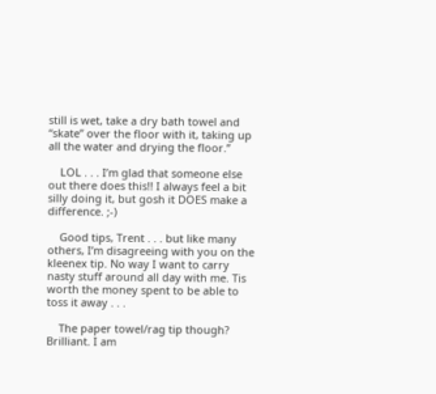still is wet, take a dry bath towel and “skate” over the floor with it, taking up all the water and drying the floor.”

    LOL . . . I’m glad that someone else out there does this!! I always feel a bit silly doing it, but gosh it DOES make a difference. ;-)

    Good tips, Trent . . . but like many others, I’m disagreeing with you on the kleenex tip. No way I want to carry nasty stuff around all day with me. Tis worth the money spent to be able to toss it away . . .

    The paper towel/rag tip though? Brilliant. I am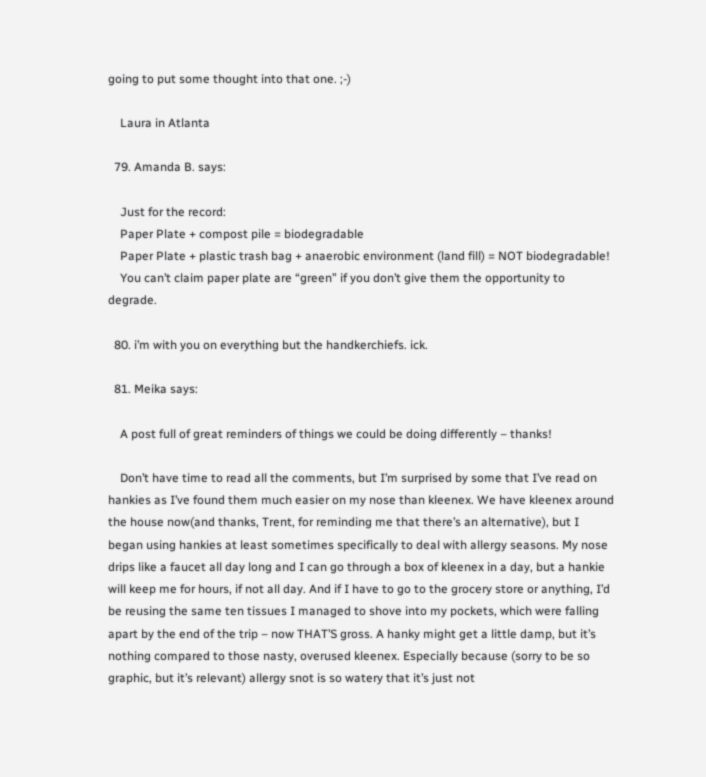going to put some thought into that one. ;-)

    Laura in Atlanta

  79. Amanda B. says:

    Just for the record:
    Paper Plate + compost pile = biodegradable
    Paper Plate + plastic trash bag + anaerobic environment (land fill) = NOT biodegradable!
    You can’t claim paper plate are “green” if you don’t give them the opportunity to degrade.

  80. i’m with you on everything but the handkerchiefs. ick.

  81. Meika says:

    A post full of great reminders of things we could be doing differently – thanks!

    Don’t have time to read all the comments, but I’m surprised by some that I’ve read on hankies as I’ve found them much easier on my nose than kleenex. We have kleenex around the house now(and thanks, Trent, for reminding me that there’s an alternative), but I began using hankies at least sometimes specifically to deal with allergy seasons. My nose drips like a faucet all day long and I can go through a box of kleenex in a day, but a hankie will keep me for hours, if not all day. And if I have to go to the grocery store or anything, I’d be reusing the same ten tissues I managed to shove into my pockets, which were falling apart by the end of the trip – now THAT’S gross. A hanky might get a little damp, but it’s nothing compared to those nasty, overused kleenex. Especially because (sorry to be so graphic, but it’s relevant) allergy snot is so watery that it’s just not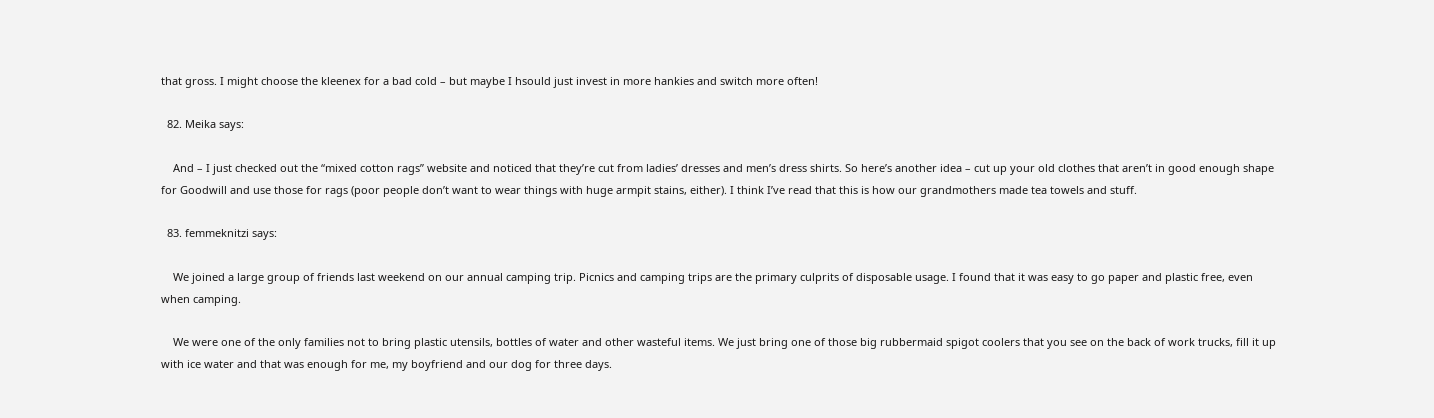that gross. I might choose the kleenex for a bad cold – but maybe I hsould just invest in more hankies and switch more often!

  82. Meika says:

    And – I just checked out the “mixed cotton rags” website and noticed that they’re cut from ladies’ dresses and men’s dress shirts. So here’s another idea – cut up your old clothes that aren’t in good enough shape for Goodwill and use those for rags (poor people don’t want to wear things with huge armpit stains, either). I think I’ve read that this is how our grandmothers made tea towels and stuff.

  83. femmeknitzi says:

    We joined a large group of friends last weekend on our annual camping trip. Picnics and camping trips are the primary culprits of disposable usage. I found that it was easy to go paper and plastic free, even when camping.

    We were one of the only families not to bring plastic utensils, bottles of water and other wasteful items. We just bring one of those big rubbermaid spigot coolers that you see on the back of work trucks, fill it up with ice water and that was enough for me, my boyfriend and our dog for three days.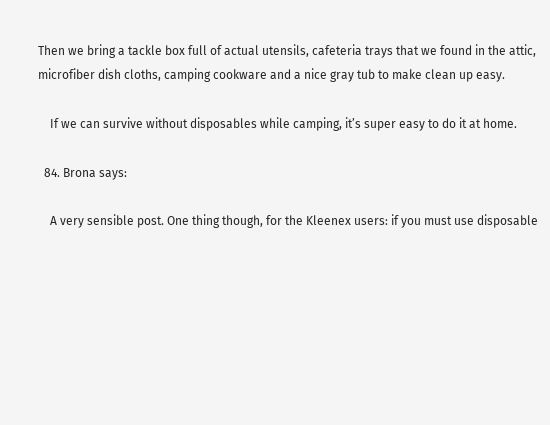Then we bring a tackle box full of actual utensils, cafeteria trays that we found in the attic, microfiber dish cloths, camping cookware and a nice gray tub to make clean up easy.

    If we can survive without disposables while camping, it’s super easy to do it at home.

  84. Brona says:

    A very sensible post. One thing though, for the Kleenex users: if you must use disposable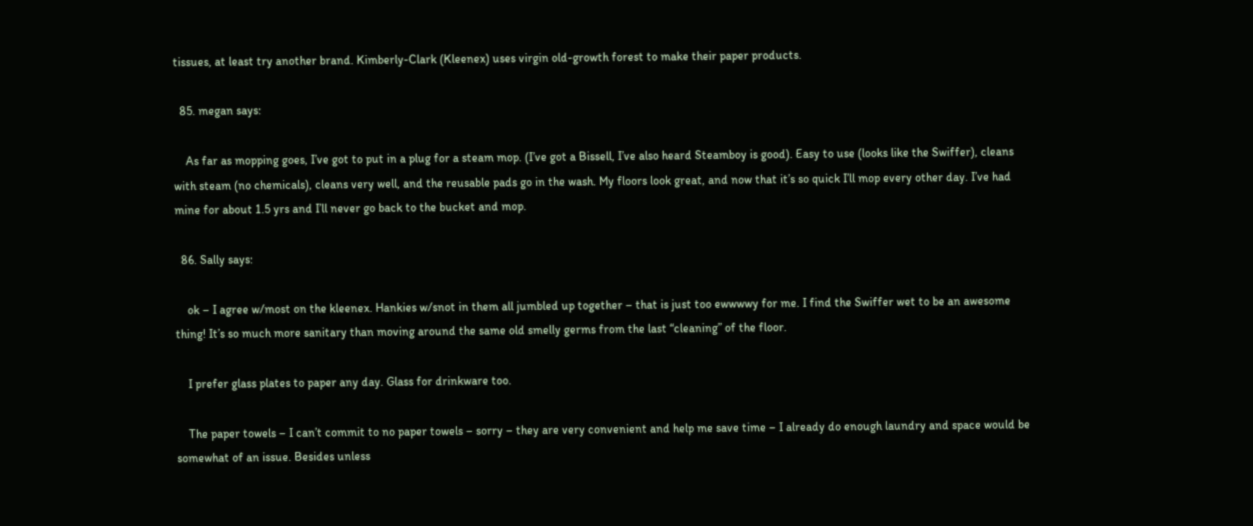tissues, at least try another brand. Kimberly-Clark (Kleenex) uses virgin old-growth forest to make their paper products.

  85. megan says:

    As far as mopping goes, I’ve got to put in a plug for a steam mop. (I’ve got a Bissell, I’ve also heard Steamboy is good). Easy to use (looks like the Swiffer), cleans with steam (no chemicals), cleans very well, and the reusable pads go in the wash. My floors look great, and now that it’s so quick I’ll mop every other day. I’ve had mine for about 1.5 yrs and I’ll never go back to the bucket and mop.

  86. Sally says:

    ok – I agree w/most on the kleenex. Hankies w/snot in them all jumbled up together – that is just too ewwwwy for me. I find the Swiffer wet to be an awesome thing! It’s so much more sanitary than moving around the same old smelly germs from the last “cleaning” of the floor.

    I prefer glass plates to paper any day. Glass for drinkware too.

    The paper towels – I can’t commit to no paper towels – sorry – they are very convenient and help me save time – I already do enough laundry and space would be somewhat of an issue. Besides unless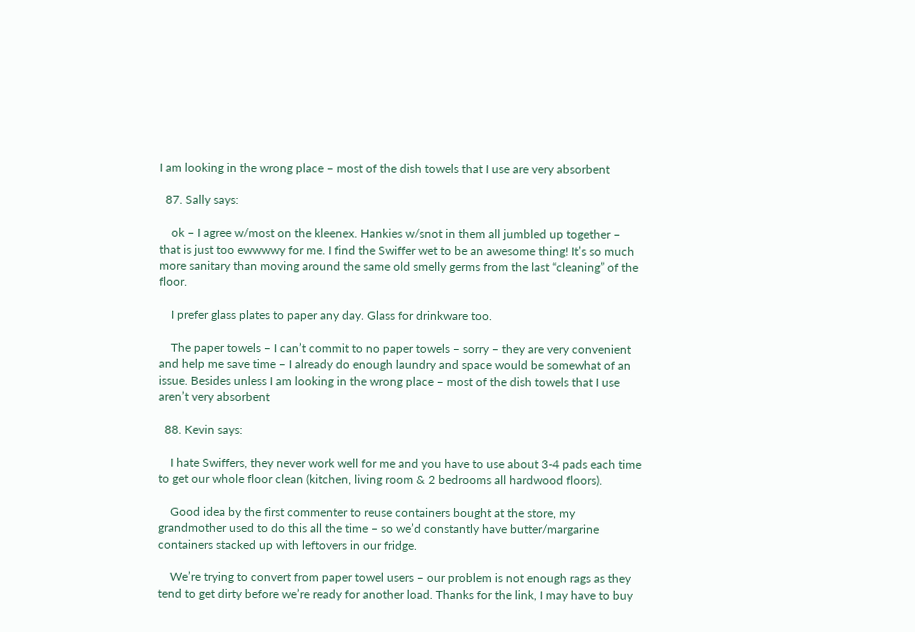I am looking in the wrong place – most of the dish towels that I use are very absorbent

  87. Sally says:

    ok – I agree w/most on the kleenex. Hankies w/snot in them all jumbled up together – that is just too ewwwwy for me. I find the Swiffer wet to be an awesome thing! It’s so much more sanitary than moving around the same old smelly germs from the last “cleaning” of the floor.

    I prefer glass plates to paper any day. Glass for drinkware too.

    The paper towels – I can’t commit to no paper towels – sorry – they are very convenient and help me save time – I already do enough laundry and space would be somewhat of an issue. Besides unless I am looking in the wrong place – most of the dish towels that I use aren’t very absorbent

  88. Kevin says:

    I hate Swiffers, they never work well for me and you have to use about 3-4 pads each time to get our whole floor clean (kitchen, living room & 2 bedrooms all hardwood floors).

    Good idea by the first commenter to reuse containers bought at the store, my grandmother used to do this all the time – so we’d constantly have butter/margarine containers stacked up with leftovers in our fridge.

    We’re trying to convert from paper towel users – our problem is not enough rags as they tend to get dirty before we’re ready for another load. Thanks for the link, I may have to buy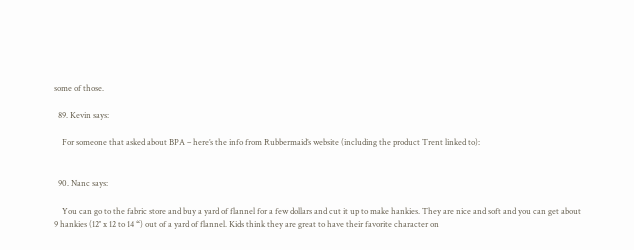some of those.

  89. Kevin says:

    For someone that asked about BPA – here’s the info from Rubbermaid’s website (including the product Trent linked to):


  90. Nanc says:

    You can go to the fabric store and buy a yard of flannel for a few dollars and cut it up to make hankies. They are nice and soft and you can get about 9 hankies (12″ x 12 to 14 “) out of a yard of flannel. Kids think they are great to have their favorite character on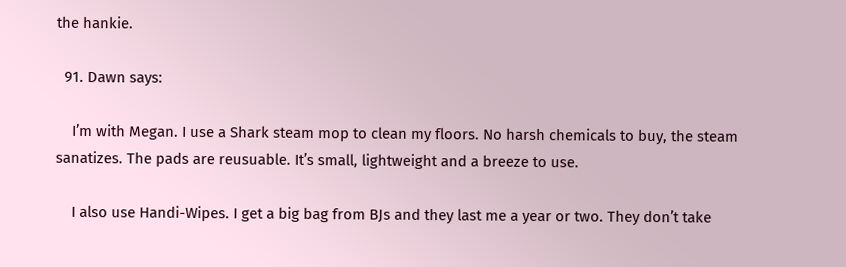the hankie.

  91. Dawn says:

    I’m with Megan. I use a Shark steam mop to clean my floors. No harsh chemicals to buy, the steam sanatizes. The pads are reusuable. It’s small, lightweight and a breeze to use.

    I also use Handi-Wipes. I get a big bag from BJs and they last me a year or two. They don’t take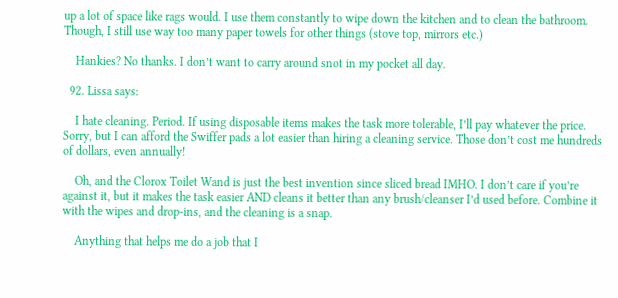up a lot of space like rags would. I use them constantly to wipe down the kitchen and to clean the bathroom. Though, I still use way too many paper towels for other things (stove top, mirrors etc.)

    Hankies? No thanks. I don’t want to carry around snot in my pocket all day.

  92. Lissa says:

    I hate cleaning. Period. If using disposable items makes the task more tolerable, I’ll pay whatever the price. Sorry, but I can afford the Swiffer pads a lot easier than hiring a cleaning service. Those don’t cost me hundreds of dollars, even annually!

    Oh, and the Clorox Toilet Wand is just the best invention since sliced bread IMHO. I don’t care if you’re against it, but it makes the task easier AND cleans it better than any brush/cleanser I’d used before. Combine it with the wipes and drop-ins, and the cleaning is a snap.

    Anything that helps me do a job that I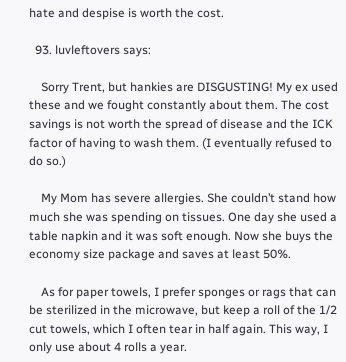hate and despise is worth the cost.

  93. luvleftovers says:

    Sorry Trent, but hankies are DISGUSTING! My ex used these and we fought constantly about them. The cost savings is not worth the spread of disease and the ICK factor of having to wash them. (I eventually refused to do so.)

    My Mom has severe allergies. She couldn’t stand how much she was spending on tissues. One day she used a table napkin and it was soft enough. Now she buys the economy size package and saves at least 50%.

    As for paper towels, I prefer sponges or rags that can be sterilized in the microwave, but keep a roll of the 1/2 cut towels, which I often tear in half again. This way, I only use about 4 rolls a year.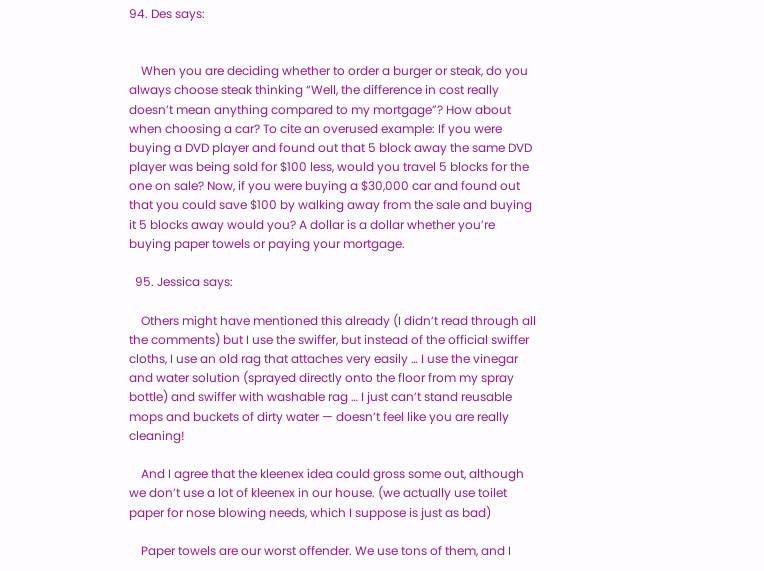94. Des says:


    When you are deciding whether to order a burger or steak, do you always choose steak thinking “Well, the difference in cost really doesn’t mean anything compared to my mortgage”? How about when choosing a car? To cite an overused example: If you were buying a DVD player and found out that 5 block away the same DVD player was being sold for $100 less, would you travel 5 blocks for the one on sale? Now, if you were buying a $30,000 car and found out that you could save $100 by walking away from the sale and buying it 5 blocks away would you? A dollar is a dollar whether you’re buying paper towels or paying your mortgage.

  95. Jessica says:

    Others might have mentioned this already (I didn’t read through all the comments) but I use the swiffer, but instead of the official swiffer cloths, I use an old rag that attaches very easily … I use the vinegar and water solution (sprayed directly onto the floor from my spray bottle) and swiffer with washable rag … I just can’t stand reusable mops and buckets of dirty water — doesn’t feel like you are really cleaning!

    And I agree that the kleenex idea could gross some out, although we don’t use a lot of kleenex in our house. (we actually use toilet paper for nose blowing needs, which I suppose is just as bad)

    Paper towels are our worst offender. We use tons of them, and I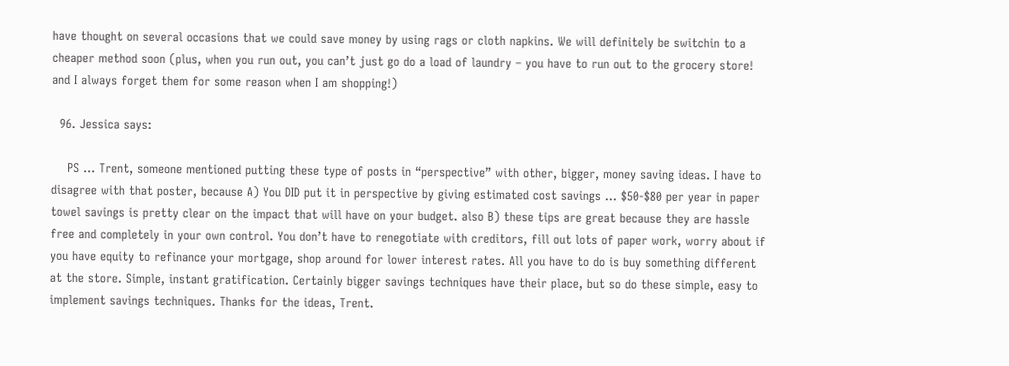have thought on several occasions that we could save money by using rags or cloth napkins. We will definitely be switchin to a cheaper method soon (plus, when you run out, you can’t just go do a load of laundry – you have to run out to the grocery store! and I always forget them for some reason when I am shopping!)

  96. Jessica says:

    PS … Trent, someone mentioned putting these type of posts in “perspective” with other, bigger, money saving ideas. I have to disagree with that poster, because A) You DID put it in perspective by giving estimated cost savings … $50-$80 per year in paper towel savings is pretty clear on the impact that will have on your budget. also B) these tips are great because they are hassle free and completely in your own control. You don’t have to renegotiate with creditors, fill out lots of paper work, worry about if you have equity to refinance your mortgage, shop around for lower interest rates. All you have to do is buy something different at the store. Simple, instant gratification. Certainly bigger savings techniques have their place, but so do these simple, easy to implement savings techniques. Thanks for the ideas, Trent.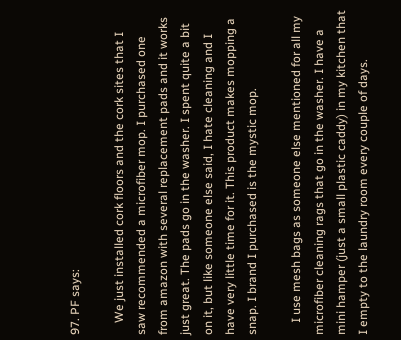97. PF says:

    We just installed cork floors and the cork sites that I saw recommended a microfiber mop. I purchased one from amazon with several replacement pads and it works just great. The pads go in the washer. I spent quite a bit on it, but like someone else said, I hate cleaning and I have very little time for it. This product makes mopping a snap. I brand I purchased is the mystic mop.

    I use mesh bags as someone else mentioned for all my microfiber cleaning rags that go in the washer. I have a mini hamper (just a small plastic caddy) in my kitchen that I empty to the laundry room every couple of days.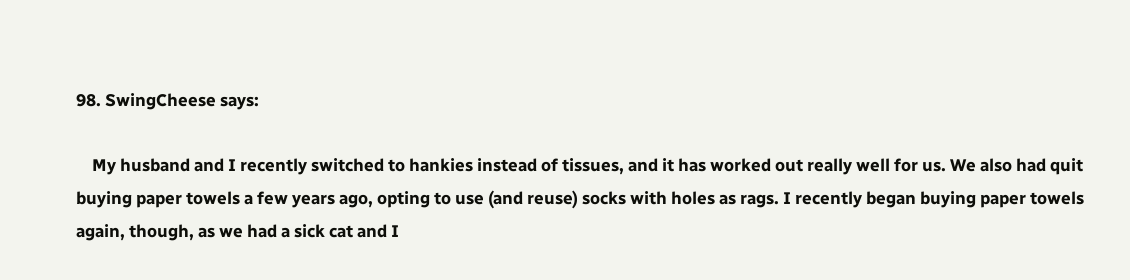98. SwingCheese says:

    My husband and I recently switched to hankies instead of tissues, and it has worked out really well for us. We also had quit buying paper towels a few years ago, opting to use (and reuse) socks with holes as rags. I recently began buying paper towels again, though, as we had a sick cat and I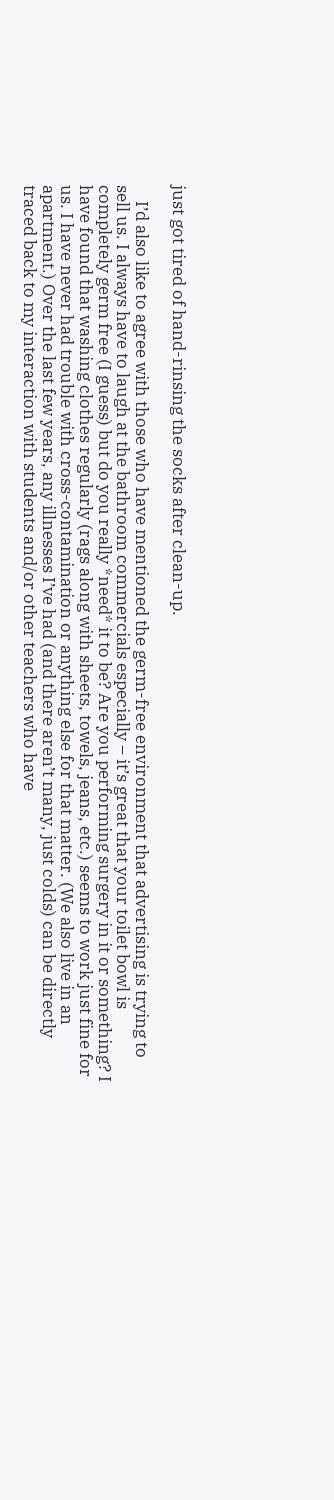just got tired of hand-rinsing the socks after clean-up.

    I’d also like to agree with those who have mentioned the germ-free environment that advertising is trying to sell us. I always have to laugh at the bathroom commercials especially – it’s great that your toilet bowl is completely germ free (I guess) but do you really *need* it to be? Are you performing surgery in it or something? I have found that washing clothes regularly (rags along with sheets, towels, jeans, etc.) seems to work just fine for us. I have never had trouble with cross-contamination or anything else for that matter. (We also live in an apartment.) Over the last few years, any illnesses I’ve had (and there aren’t many, just colds) can be directly traced back to my interaction with students and/or other teachers who have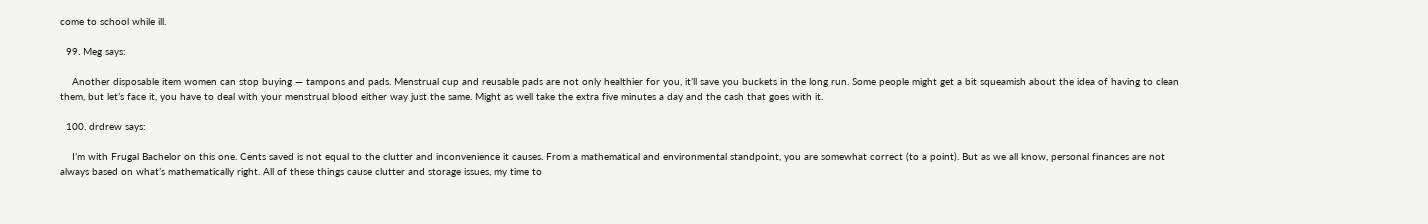come to school while ill.

  99. Meg says:

    Another disposable item women can stop buying — tampons and pads. Menstrual cup and reusable pads are not only healthier for you, it’ll save you buckets in the long run. Some people might get a bit squeamish about the idea of having to clean them, but let’s face it, you have to deal with your menstrual blood either way just the same. Might as well take the extra five minutes a day and the cash that goes with it.

  100. drdrew says:

    I’m with Frugal Bachelor on this one. Cents saved is not equal to the clutter and inconvenience it causes. From a mathematical and environmental standpoint, you are somewhat correct (to a point). But as we all know, personal finances are not always based on what’s mathematically right. All of these things cause clutter and storage issues, my time to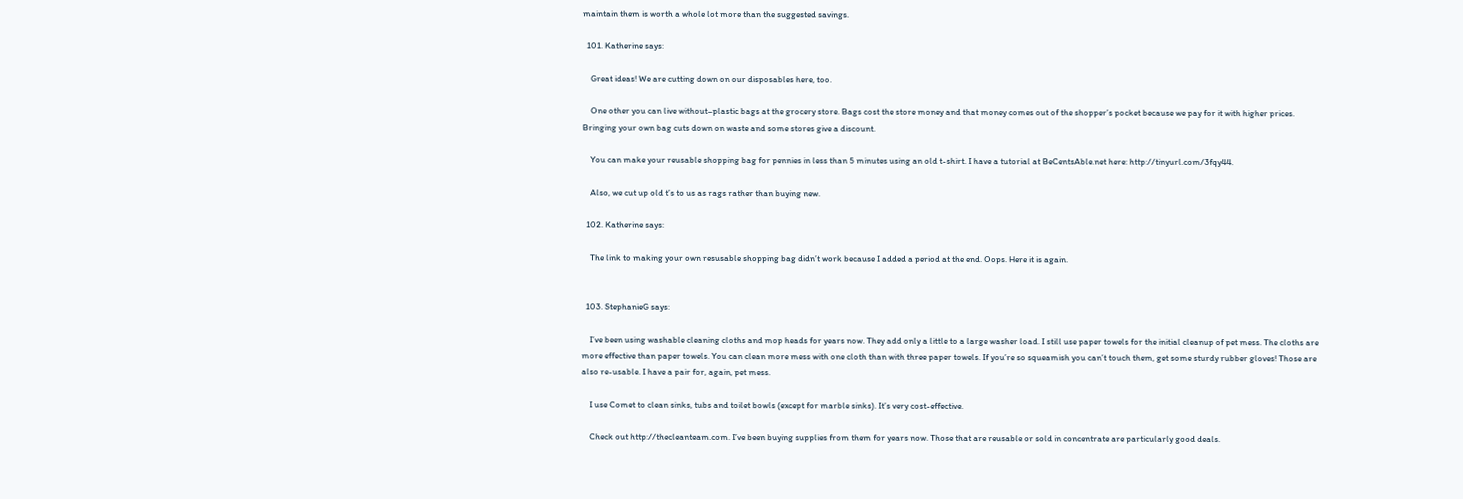maintain them is worth a whole lot more than the suggested savings.

  101. Katherine says:

    Great ideas! We are cutting down on our disposables here, too.

    One other you can live without–plastic bags at the grocery store. Bags cost the store money and that money comes out of the shopper’s pocket because we pay for it with higher prices. Bringing your own bag cuts down on waste and some stores give a discount.

    You can make your reusable shopping bag for pennies in less than 5 minutes using an old t-shirt. I have a tutorial at BeCentsAble.net here: http://tinyurl.com/3fqy44.

    Also, we cut up old t’s to us as rags rather than buying new.

  102. Katherine says:

    The link to making your own resusable shopping bag didn’t work because I added a period at the end. Oops. Here it is again.


  103. StephanieG says:

    I’ve been using washable cleaning cloths and mop heads for years now. They add only a little to a large washer load. I still use paper towels for the initial cleanup of pet mess. The cloths are more effective than paper towels. You can clean more mess with one cloth than with three paper towels. If you’re so squeamish you can’t touch them, get some sturdy rubber gloves! Those are also re-usable. I have a pair for, again, pet mess.

    I use Comet to clean sinks, tubs and toilet bowls (except for marble sinks). It’s very cost-effective.

    Check out http://thecleanteam.com. I’ve been buying supplies from them for years now. Those that are reusable or sold in concentrate are particularly good deals.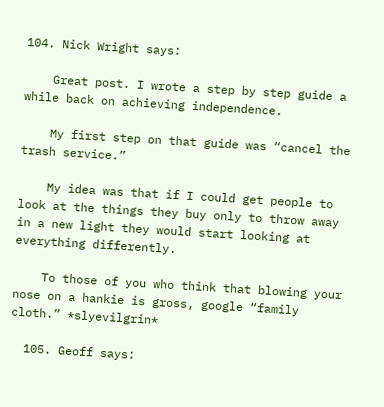104. Nick Wright says:

    Great post. I wrote a step by step guide a while back on achieving independence.

    My first step on that guide was “cancel the trash service.”

    My idea was that if I could get people to look at the things they buy only to throw away in a new light they would start looking at everything differently.

    To those of you who think that blowing your nose on a hankie is gross, google “family cloth.” *slyevilgrin*

  105. Geoff says: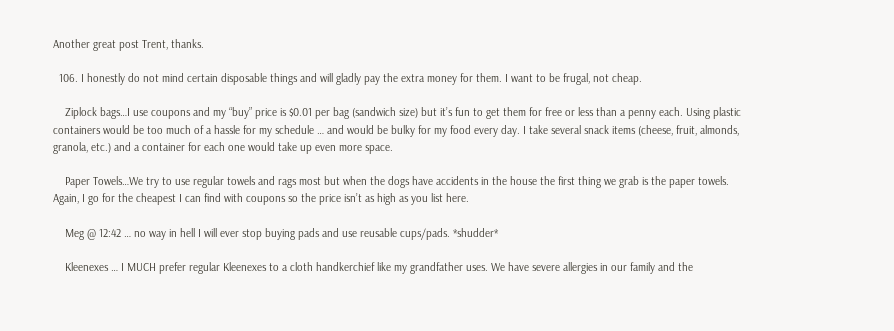Another great post Trent, thanks.

  106. I honestly do not mind certain disposable things and will gladly pay the extra money for them. I want to be frugal, not cheap.

    Ziplock bags…I use coupons and my “buy” price is $0.01 per bag (sandwich size) but it’s fun to get them for free or less than a penny each. Using plastic containers would be too much of a hassle for my schedule … and would be bulky for my food every day. I take several snack items (cheese, fruit, almonds, granola, etc.) and a container for each one would take up even more space.

    Paper Towels…We try to use regular towels and rags most but when the dogs have accidents in the house the first thing we grab is the paper towels. Again, I go for the cheapest I can find with coupons so the price isn’t as high as you list here.

    Meg @ 12:42 … no way in hell I will ever stop buying pads and use reusable cups/pads. *shudder*

    Kleenexes … I MUCH prefer regular Kleenexes to a cloth handkerchief like my grandfather uses. We have severe allergies in our family and the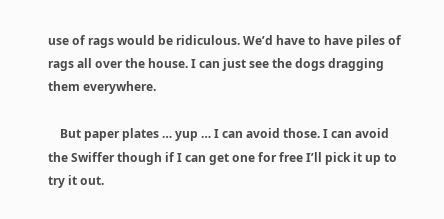use of rags would be ridiculous. We’d have to have piles of rags all over the house. I can just see the dogs dragging them everywhere.

    But paper plates … yup … I can avoid those. I can avoid the Swiffer though if I can get one for free I’ll pick it up to try it out.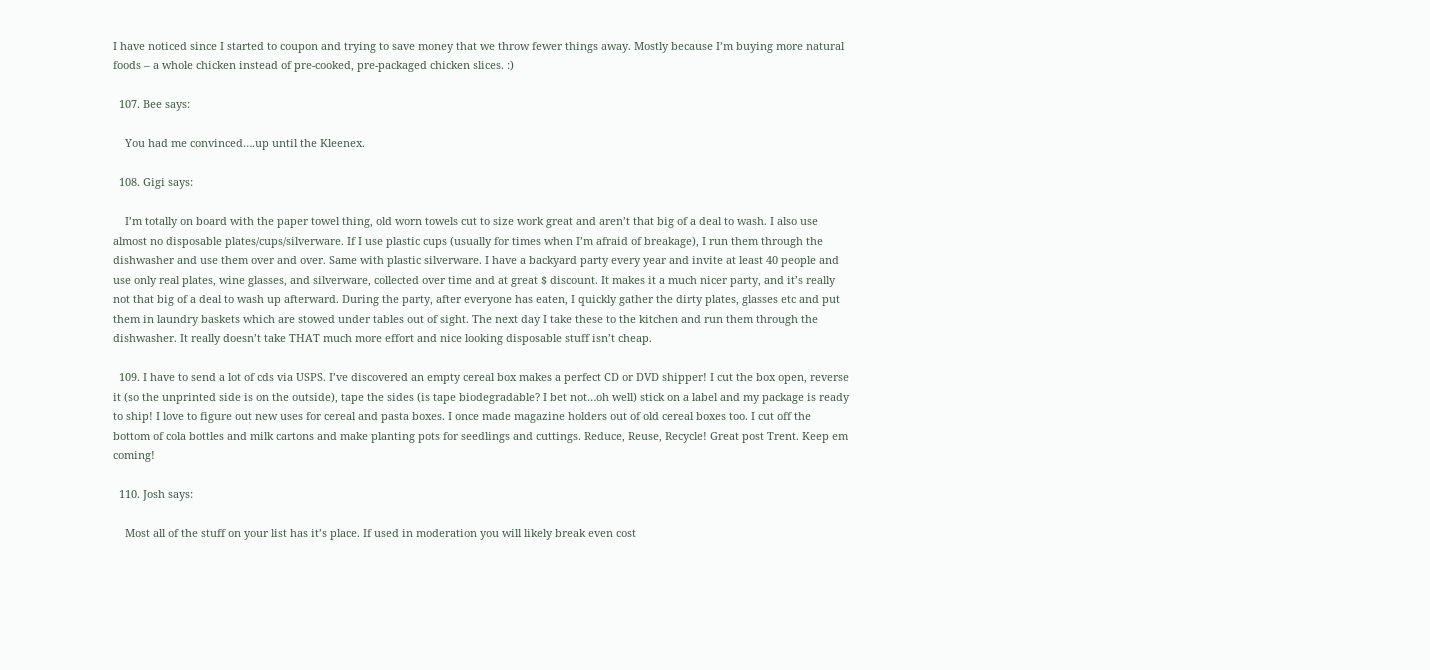I have noticed since I started to coupon and trying to save money that we throw fewer things away. Mostly because I’m buying more natural foods – a whole chicken instead of pre-cooked, pre-packaged chicken slices. :)

  107. Bee says:

    You had me convinced….up until the Kleenex.

  108. Gigi says:

    I’m totally on board with the paper towel thing, old worn towels cut to size work great and aren’t that big of a deal to wash. I also use almost no disposable plates/cups/silverware. If I use plastic cups (usually for times when I’m afraid of breakage), I run them through the dishwasher and use them over and over. Same with plastic silverware. I have a backyard party every year and invite at least 40 people and use only real plates, wine glasses, and silverware, collected over time and at great $ discount. It makes it a much nicer party, and it’s really not that big of a deal to wash up afterward. During the party, after everyone has eaten, I quickly gather the dirty plates, glasses etc and put them in laundry baskets which are stowed under tables out of sight. The next day I take these to the kitchen and run them through the dishwasher. It really doesn’t take THAT much more effort and nice looking disposable stuff isn’t cheap.

  109. I have to send a lot of cds via USPS. I’ve discovered an empty cereal box makes a perfect CD or DVD shipper! I cut the box open, reverse it (so the unprinted side is on the outside), tape the sides (is tape biodegradable? I bet not…oh well) stick on a label and my package is ready to ship! I love to figure out new uses for cereal and pasta boxes. I once made magazine holders out of old cereal boxes too. I cut off the bottom of cola bottles and milk cartons and make planting pots for seedlings and cuttings. Reduce, Reuse, Recycle! Great post Trent. Keep em coming!

  110. Josh says:

    Most all of the stuff on your list has it’s place. If used in moderation you will likely break even cost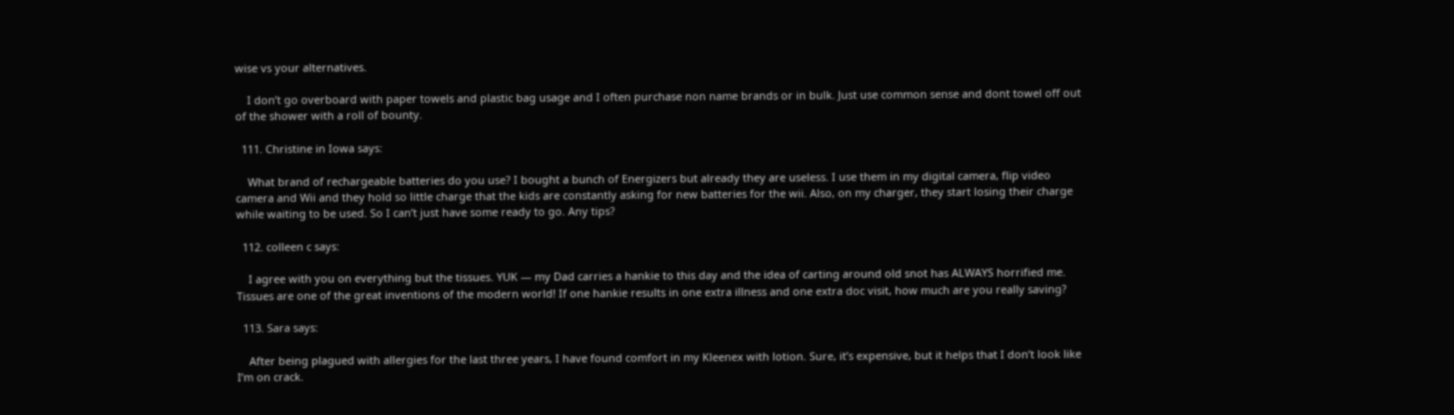wise vs your alternatives.

    I don’t go overboard with paper towels and plastic bag usage and I often purchase non name brands or in bulk. Just use common sense and dont towel off out of the shower with a roll of bounty.

  111. Christine in Iowa says:

    What brand of rechargeable batteries do you use? I bought a bunch of Energizers but already they are useless. I use them in my digital camera, flip video camera and Wii and they hold so little charge that the kids are constantly asking for new batteries for the wii. Also, on my charger, they start losing their charge while waiting to be used. So I can’t just have some ready to go. Any tips?

  112. colleen c says:

    I agree with you on everything but the tissues. YUK — my Dad carries a hankie to this day and the idea of carting around old snot has ALWAYS horrified me. Tissues are one of the great inventions of the modern world! If one hankie results in one extra illness and one extra doc visit, how much are you really saving?

  113. Sara says:

    After being plagued with allergies for the last three years, I have found comfort in my Kleenex with lotion. Sure, it’s expensive, but it helps that I don’t look like I’m on crack.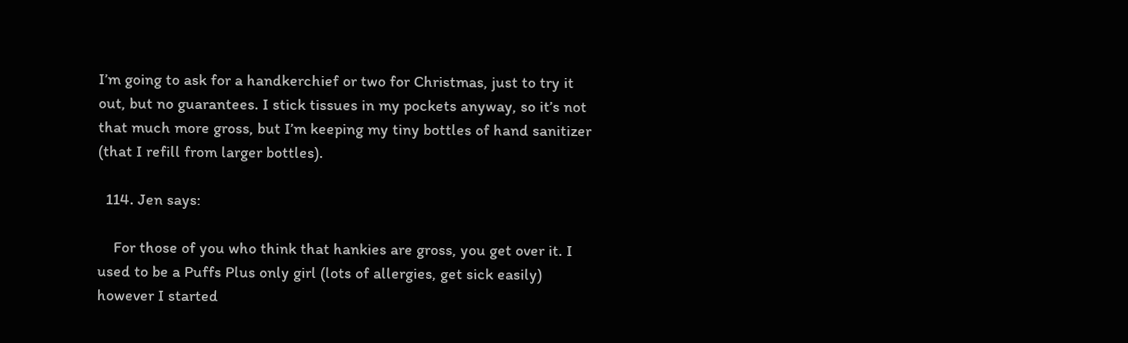I’m going to ask for a handkerchief or two for Christmas, just to try it out, but no guarantees. I stick tissues in my pockets anyway, so it’s not that much more gross, but I’m keeping my tiny bottles of hand sanitizer (that I refill from larger bottles).

  114. Jen says:

    For those of you who think that hankies are gross, you get over it. I used to be a Puffs Plus only girl (lots of allergies, get sick easily) however I started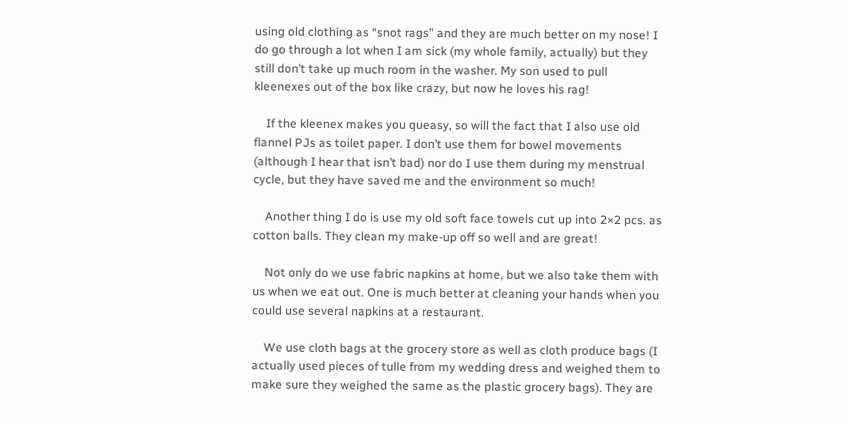using old clothing as “snot rags” and they are much better on my nose! I do go through a lot when I am sick (my whole family, actually) but they still don’t take up much room in the washer. My son used to pull kleenexes out of the box like crazy, but now he loves his rag!

    If the kleenex makes you queasy, so will the fact that I also use old flannel PJs as toilet paper. I don’t use them for bowel movements (although I hear that isn’t bad) nor do I use them during my menstrual cycle, but they have saved me and the environment so much!

    Another thing I do is use my old soft face towels cut up into 2×2 pcs. as cotton balls. They clean my make-up off so well and are great!

    Not only do we use fabric napkins at home, but we also take them with us when we eat out. One is much better at cleaning your hands when you could use several napkins at a restaurant.

    We use cloth bags at the grocery store as well as cloth produce bags (I actually used pieces of tulle from my wedding dress and weighed them to make sure they weighed the same as the plastic grocery bags). They are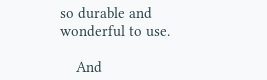so durable and wonderful to use.

    And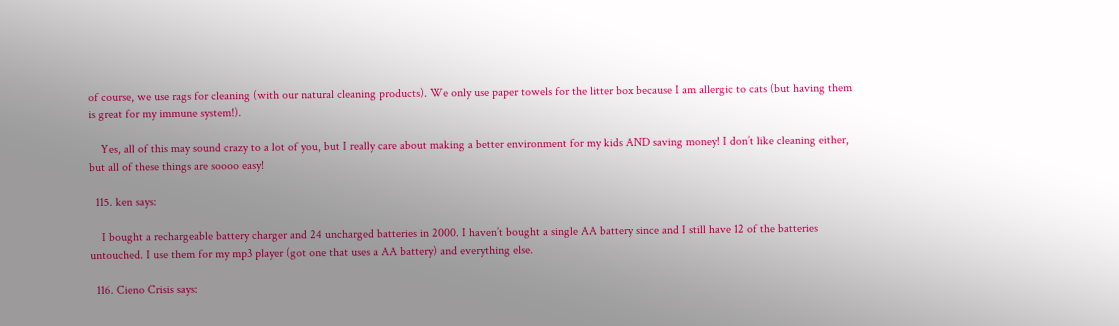of course, we use rags for cleaning (with our natural cleaning products). We only use paper towels for the litter box because I am allergic to cats (but having them is great for my immune system!).

    Yes, all of this may sound crazy to a lot of you, but I really care about making a better environment for my kids AND saving money! I don’t like cleaning either, but all of these things are soooo easy!

  115. ken says:

    I bought a rechargeable battery charger and 24 uncharged batteries in 2000. I haven’t bought a single AA battery since and I still have 12 of the batteries untouched. I use them for my mp3 player (got one that uses a AA battery) and everything else.

  116. Cieno Crisis says: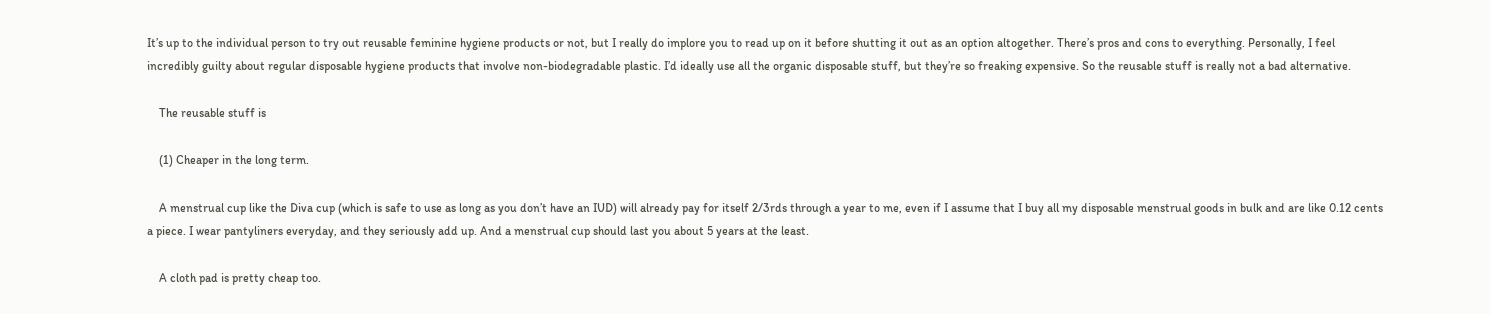It’s up to the individual person to try out reusable feminine hygiene products or not, but I really do implore you to read up on it before shutting it out as an option altogether. There’s pros and cons to everything. Personally, I feel incredibly guilty about regular disposable hygiene products that involve non-biodegradable plastic. I’d ideally use all the organic disposable stuff, but they’re so freaking expensive. So the reusable stuff is really not a bad alternative.

    The reusable stuff is

    (1) Cheaper in the long term.

    A menstrual cup like the Diva cup (which is safe to use as long as you don’t have an IUD) will already pay for itself 2/3rds through a year to me, even if I assume that I buy all my disposable menstrual goods in bulk and are like 0.12 cents a piece. I wear pantyliners everyday, and they seriously add up. And a menstrual cup should last you about 5 years at the least.

    A cloth pad is pretty cheap too.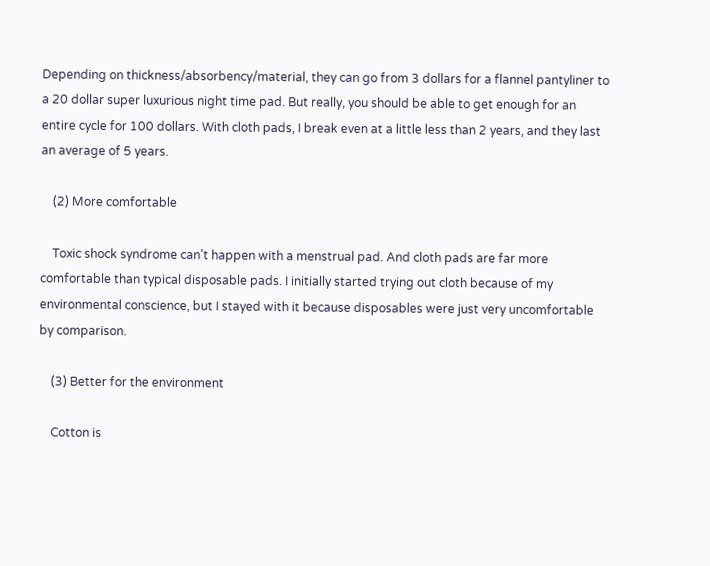Depending on thickness/absorbency/material, they can go from 3 dollars for a flannel pantyliner to a 20 dollar super luxurious night time pad. But really, you should be able to get enough for an entire cycle for 100 dollars. With cloth pads, I break even at a little less than 2 years, and they last an average of 5 years.

    (2) More comfortable

    Toxic shock syndrome can’t happen with a menstrual pad. And cloth pads are far more comfortable than typical disposable pads. I initially started trying out cloth because of my environmental conscience, but I stayed with it because disposables were just very uncomfortable by comparison.

    (3) Better for the environment

    Cotton is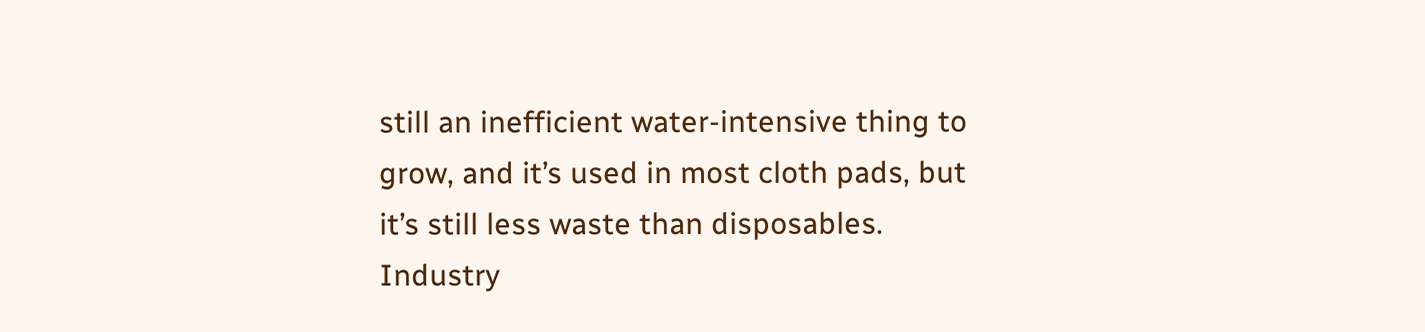still an inefficient water-intensive thing to grow, and it’s used in most cloth pads, but it’s still less waste than disposables. Industry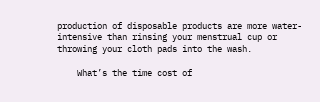production of disposable products are more water-intensive than rinsing your menstrual cup or throwing your cloth pads into the wash.

    What’s the time cost of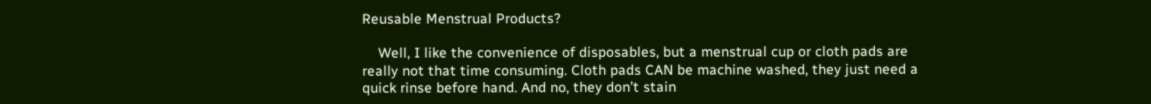Reusable Menstrual Products?

    Well, I like the convenience of disposables, but a menstrual cup or cloth pads are really not that time consuming. Cloth pads CAN be machine washed, they just need a quick rinse before hand. And no, they don’t stain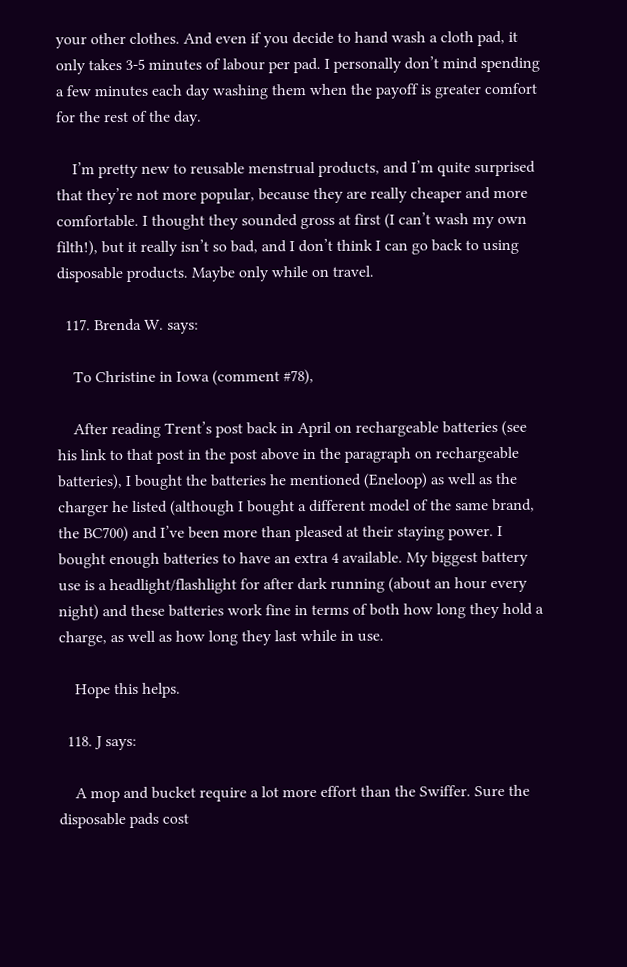your other clothes. And even if you decide to hand wash a cloth pad, it only takes 3-5 minutes of labour per pad. I personally don’t mind spending a few minutes each day washing them when the payoff is greater comfort for the rest of the day.

    I’m pretty new to reusable menstrual products, and I’m quite surprised that they’re not more popular, because they are really cheaper and more comfortable. I thought they sounded gross at first (I can’t wash my own filth!), but it really isn’t so bad, and I don’t think I can go back to using disposable products. Maybe only while on travel.

  117. Brenda W. says:

    To Christine in Iowa (comment #78),

    After reading Trent’s post back in April on rechargeable batteries (see his link to that post in the post above in the paragraph on rechargeable batteries), I bought the batteries he mentioned (Eneloop) as well as the charger he listed (although I bought a different model of the same brand, the BC700) and I’ve been more than pleased at their staying power. I bought enough batteries to have an extra 4 available. My biggest battery use is a headlight/flashlight for after dark running (about an hour every night) and these batteries work fine in terms of both how long they hold a charge, as well as how long they last while in use.

    Hope this helps.

  118. J says:

    A mop and bucket require a lot more effort than the Swiffer. Sure the disposable pads cost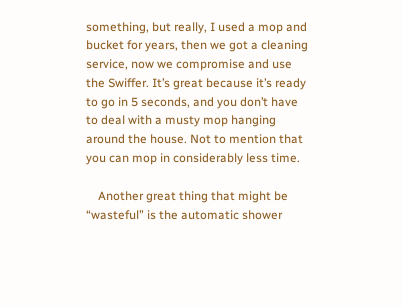something, but really, I used a mop and bucket for years, then we got a cleaning service, now we compromise and use the Swiffer. It’s great because it’s ready to go in 5 seconds, and you don’t have to deal with a musty mop hanging around the house. Not to mention that you can mop in considerably less time.

    Another great thing that might be “wasteful” is the automatic shower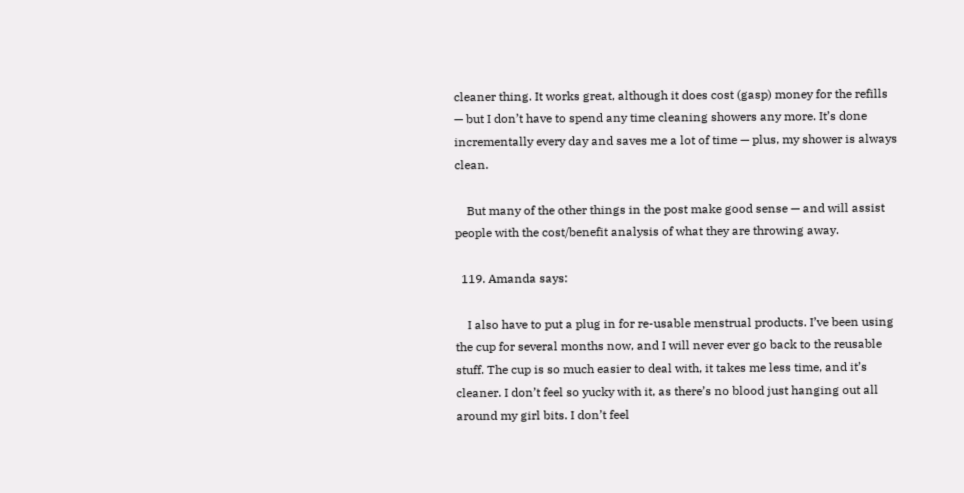cleaner thing. It works great, although it does cost (gasp) money for the refills — but I don’t have to spend any time cleaning showers any more. It’s done incrementally every day and saves me a lot of time — plus, my shower is always clean.

    But many of the other things in the post make good sense — and will assist people with the cost/benefit analysis of what they are throwing away.

  119. Amanda says:

    I also have to put a plug in for re-usable menstrual products. I’ve been using the cup for several months now, and I will never ever go back to the reusable stuff. The cup is so much easier to deal with, it takes me less time, and it’s cleaner. I don’t feel so yucky with it, as there’s no blood just hanging out all around my girl bits. I don’t feel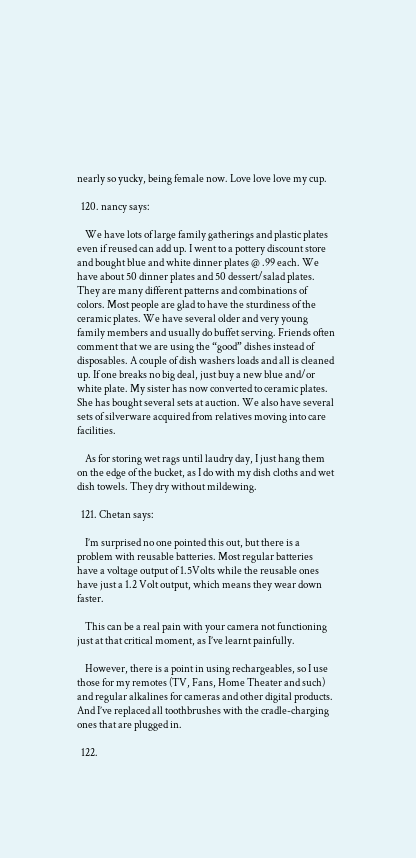nearly so yucky, being female now. Love love love my cup.

  120. nancy says:

    We have lots of large family gatherings and plastic plates even if reused can add up. I went to a pottery discount store and bought blue and white dinner plates @ .99 each. We have about 50 dinner plates and 50 dessert/salad plates. They are many different patterns and combinations of colors. Most people are glad to have the sturdiness of the ceramic plates. We have several older and very young family members and usually do buffet serving. Friends often comment that we are using the “good” dishes instead of disposables. A couple of dish washers loads and all is cleaned up. If one breaks no big deal, just buy a new blue and/or white plate. My sister has now converted to ceramic plates. She has bought several sets at auction. We also have several sets of silverware acquired from relatives moving into care facilities.

    As for storing wet rags until laudry day, I just hang them on the edge of the bucket, as I do with my dish cloths and wet dish towels. They dry without mildewing.

  121. Chetan says:

    I’m surprised no one pointed this out, but there is a problem with reusable batteries. Most regular batteries have a voltage output of 1.5Volts while the reusable ones have just a 1.2 Volt output, which means they wear down faster.

    This can be a real pain with your camera not functioning just at that critical moment, as I’ve learnt painfully.

    However, there is a point in using rechargeables, so I use those for my remotes (TV, Fans, Home Theater and such) and regular alkalines for cameras and other digital products. And I’ve replaced all toothbrushes with the cradle-charging ones that are plugged in.

  122.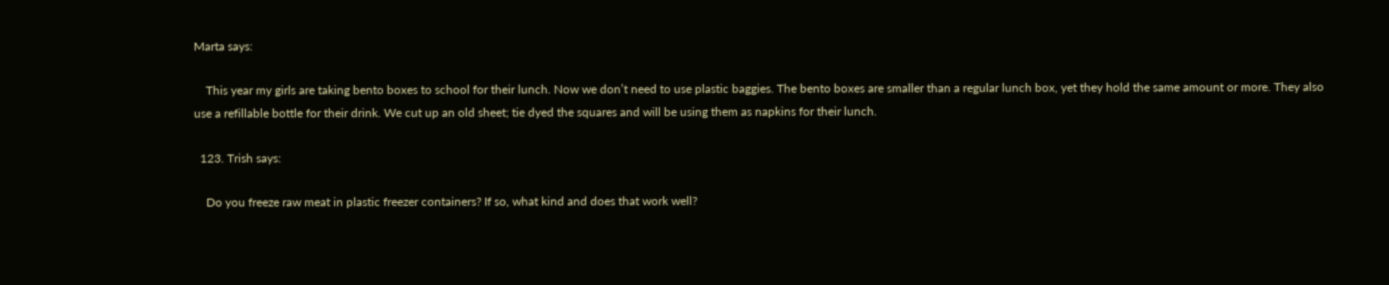Marta says:

    This year my girls are taking bento boxes to school for their lunch. Now we don’t need to use plastic baggies. The bento boxes are smaller than a regular lunch box, yet they hold the same amount or more. They also use a refillable bottle for their drink. We cut up an old sheet; tie dyed the squares and will be using them as napkins for their lunch.

  123. Trish says:

    Do you freeze raw meat in plastic freezer containers? If so, what kind and does that work well?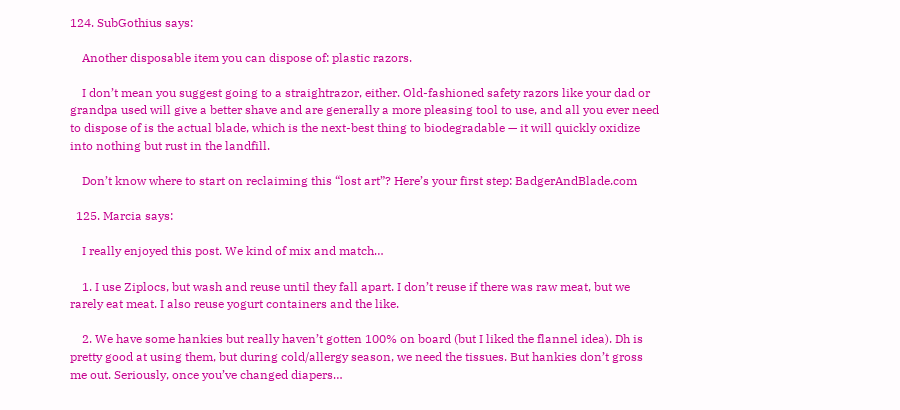124. SubGothius says:

    Another disposable item you can dispose of: plastic razors.

    I don’t mean you suggest going to a straightrazor, either. Old-fashioned safety razors like your dad or grandpa used will give a better shave and are generally a more pleasing tool to use, and all you ever need to dispose of is the actual blade, which is the next-best thing to biodegradable — it will quickly oxidize into nothing but rust in the landfill.

    Don’t know where to start on reclaiming this “lost art”? Here’s your first step: BadgerAndBlade.com

  125. Marcia says:

    I really enjoyed this post. We kind of mix and match…

    1. I use Ziplocs, but wash and reuse until they fall apart. I don’t reuse if there was raw meat, but we rarely eat meat. I also reuse yogurt containers and the like.

    2. We have some hankies but really haven’t gotten 100% on board (but I liked the flannel idea). Dh is pretty good at using them, but during cold/allergy season, we need the tissues. But hankies don’t gross me out. Seriously, once you’ve changed diapers…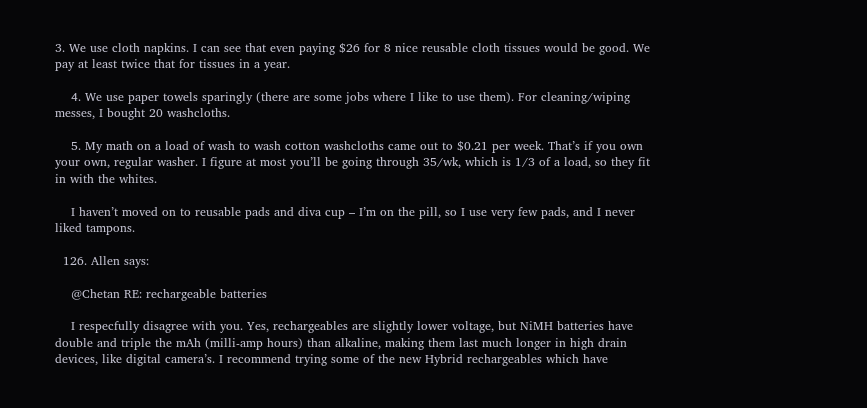3. We use cloth napkins. I can see that even paying $26 for 8 nice reusable cloth tissues would be good. We pay at least twice that for tissues in a year.

    4. We use paper towels sparingly (there are some jobs where I like to use them). For cleaning/wiping messes, I bought 20 washcloths.

    5. My math on a load of wash to wash cotton washcloths came out to $0.21 per week. That’s if you own your own, regular washer. I figure at most you’ll be going through 35/wk, which is 1/3 of a load, so they fit in with the whites.

    I haven’t moved on to reusable pads and diva cup – I’m on the pill, so I use very few pads, and I never liked tampons.

  126. Allen says:

    @Chetan RE: rechargeable batteries

    I respecfully disagree with you. Yes, rechargeables are slightly lower voltage, but NiMH batteries have double and triple the mAh (milli-amp hours) than alkaline, making them last much longer in high drain devices, like digital camera’s. I recommend trying some of the new Hybrid rechargeables which have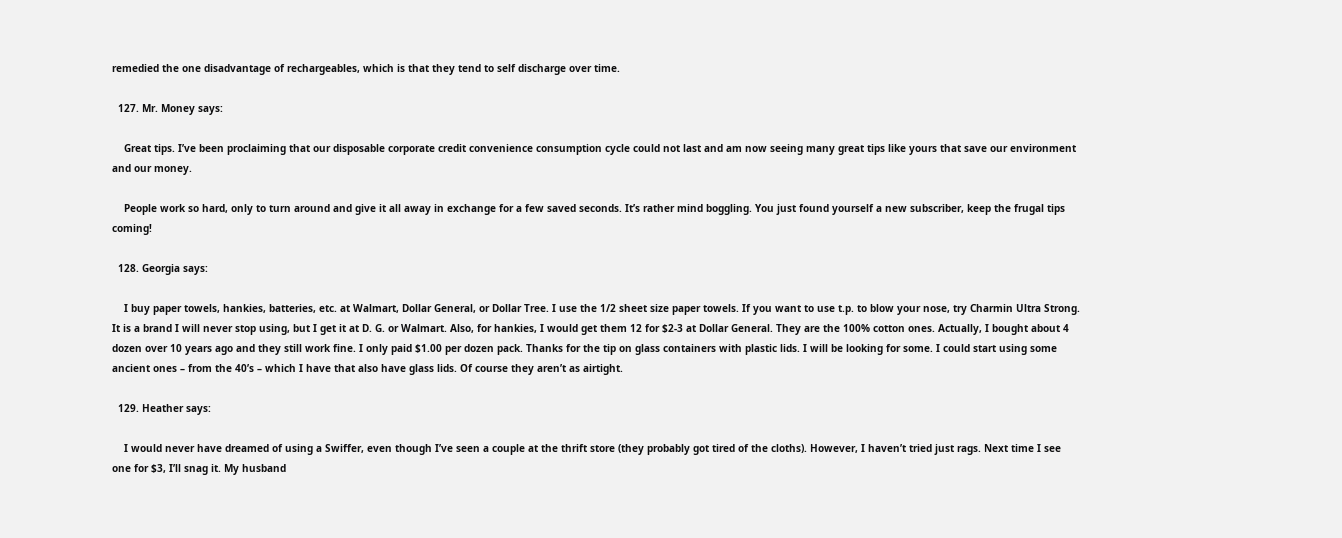remedied the one disadvantage of rechargeables, which is that they tend to self discharge over time.

  127. Mr. Money says:

    Great tips. I’ve been proclaiming that our disposable corporate credit convenience consumption cycle could not last and am now seeing many great tips like yours that save our environment and our money.

    People work so hard, only to turn around and give it all away in exchange for a few saved seconds. It’s rather mind boggling. You just found yourself a new subscriber, keep the frugal tips coming!

  128. Georgia says:

    I buy paper towels, hankies, batteries, etc. at Walmart, Dollar General, or Dollar Tree. I use the 1/2 sheet size paper towels. If you want to use t.p. to blow your nose, try Charmin Ultra Strong. It is a brand I will never stop using, but I get it at D. G. or Walmart. Also, for hankies, I would get them 12 for $2-3 at Dollar General. They are the 100% cotton ones. Actually, I bought about 4 dozen over 10 years ago and they still work fine. I only paid $1.00 per dozen pack. Thanks for the tip on glass containers with plastic lids. I will be looking for some. I could start using some ancient ones – from the 40’s – which I have that also have glass lids. Of course they aren’t as airtight.

  129. Heather says:

    I would never have dreamed of using a Swiffer, even though I’ve seen a couple at the thrift store (they probably got tired of the cloths). However, I haven’t tried just rags. Next time I see one for $3, I’ll snag it. My husband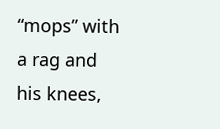“mops” with a rag and his knees,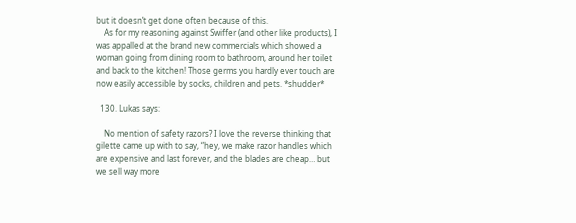but it doesn’t get done often because of this.
    As for my reasoning against Swiffer (and other like products), I was appalled at the brand new commercials which showed a woman going from dining room to bathroom, around her toilet and back to the kitchen! Those germs you hardly ever touch are now easily accessible by socks, children and pets. *shudder*

  130. Lukas says:

    No mention of safety razors? I love the reverse thinking that gilette came up with to say, “hey, we make razor handles which are expensive and last forever, and the blades are cheap… but we sell way more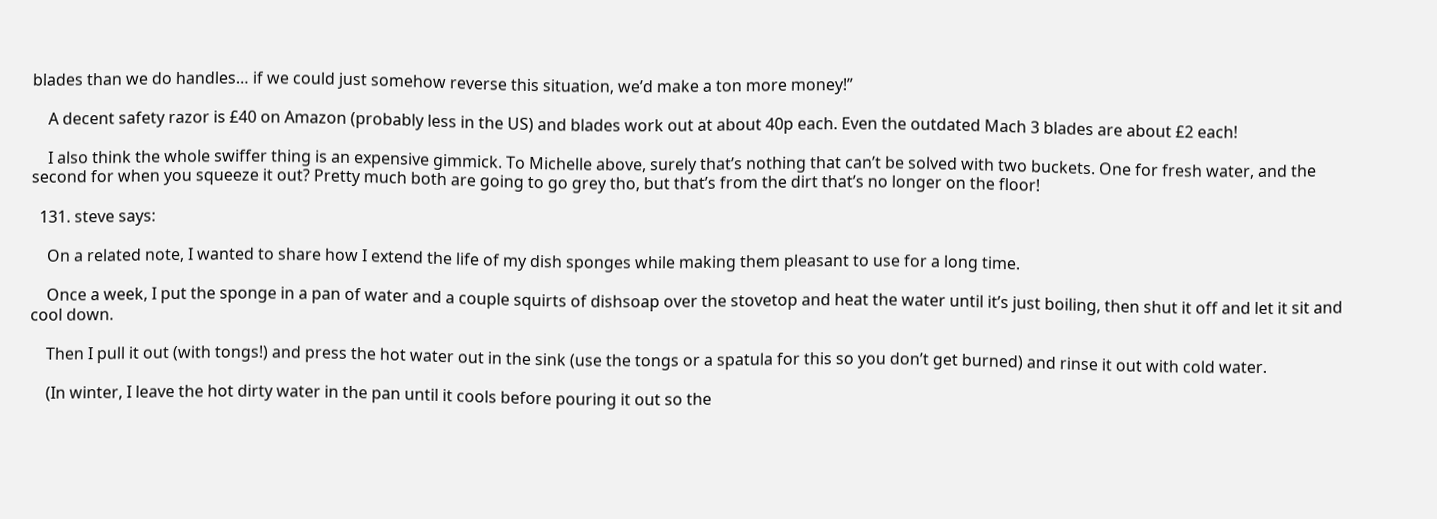blades than we do handles… if we could just somehow reverse this situation, we’d make a ton more money!”

    A decent safety razor is £40 on Amazon (probably less in the US) and blades work out at about 40p each. Even the outdated Mach 3 blades are about £2 each!

    I also think the whole swiffer thing is an expensive gimmick. To Michelle above, surely that’s nothing that can’t be solved with two buckets. One for fresh water, and the second for when you squeeze it out? Pretty much both are going to go grey tho, but that’s from the dirt that’s no longer on the floor!

  131. steve says:

    On a related note, I wanted to share how I extend the life of my dish sponges while making them pleasant to use for a long time.

    Once a week, I put the sponge in a pan of water and a couple squirts of dishsoap over the stovetop and heat the water until it’s just boiling, then shut it off and let it sit and cool down.

    Then I pull it out (with tongs!) and press the hot water out in the sink (use the tongs or a spatula for this so you don’t get burned) and rinse it out with cold water.

    (In winter, I leave the hot dirty water in the pan until it cools before pouring it out so the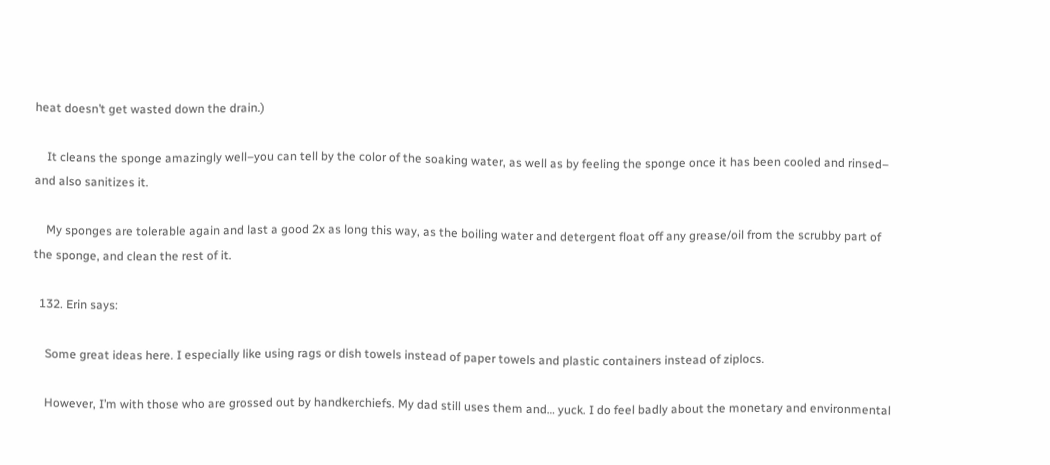heat doesn’t get wasted down the drain.)

    It cleans the sponge amazingly well–you can tell by the color of the soaking water, as well as by feeling the sponge once it has been cooled and rinsed– and also sanitizes it.

    My sponges are tolerable again and last a good 2x as long this way, as the boiling water and detergent float off any grease/oil from the scrubby part of the sponge, and clean the rest of it.

  132. Erin says:

    Some great ideas here. I especially like using rags or dish towels instead of paper towels and plastic containers instead of ziplocs.

    However, I’m with those who are grossed out by handkerchiefs. My dad still uses them and… yuck. I do feel badly about the monetary and environmental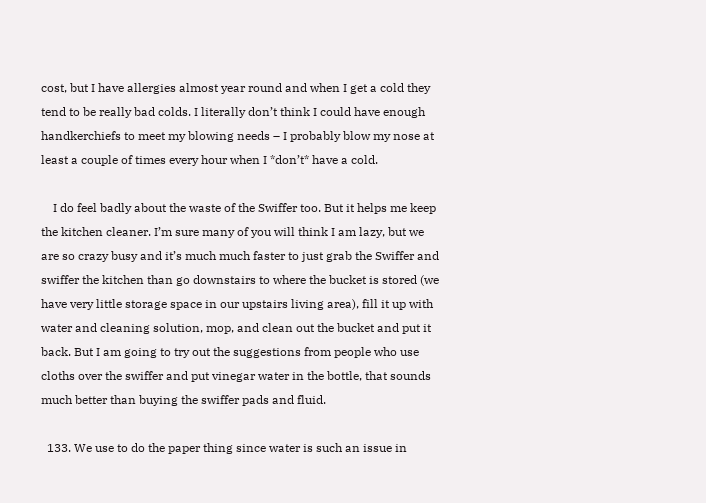cost, but I have allergies almost year round and when I get a cold they tend to be really bad colds. I literally don’t think I could have enough handkerchiefs to meet my blowing needs – I probably blow my nose at least a couple of times every hour when I *don’t* have a cold.

    I do feel badly about the waste of the Swiffer too. But it helps me keep the kitchen cleaner. I’m sure many of you will think I am lazy, but we are so crazy busy and it’s much much faster to just grab the Swiffer and swiffer the kitchen than go downstairs to where the bucket is stored (we have very little storage space in our upstairs living area), fill it up with water and cleaning solution, mop, and clean out the bucket and put it back. But I am going to try out the suggestions from people who use cloths over the swiffer and put vinegar water in the bottle, that sounds much better than buying the swiffer pads and fluid.

  133. We use to do the paper thing since water is such an issue in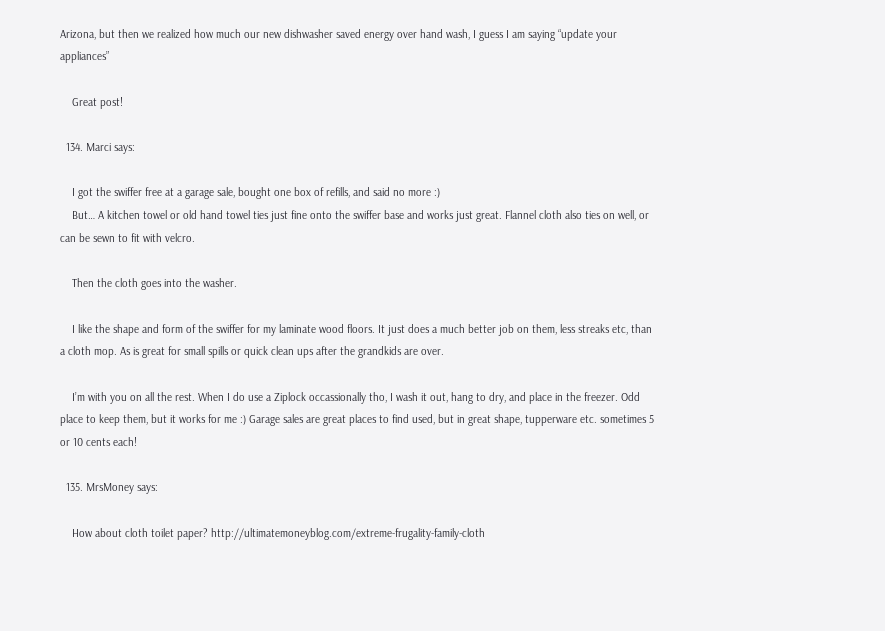Arizona, but then we realized how much our new dishwasher saved energy over hand wash, I guess I am saying “update your appliances”

    Great post!

  134. Marci says:

    I got the swiffer free at a garage sale, bought one box of refills, and said no more :)
    But… A kitchen towel or old hand towel ties just fine onto the swiffer base and works just great. Flannel cloth also ties on well, or can be sewn to fit with velcro.

    Then the cloth goes into the washer.

    I like the shape and form of the swiffer for my laminate wood floors. It just does a much better job on them, less streaks etc, than a cloth mop. As is great for small spills or quick clean ups after the grandkids are over.

    I’m with you on all the rest. When I do use a Ziplock occassionally tho, I wash it out, hang to dry, and place in the freezer. Odd place to keep them, but it works for me :) Garage sales are great places to find used, but in great shape, tupperware etc. sometimes 5 or 10 cents each!

  135. MrsMoney says:

    How about cloth toilet paper? http://ultimatemoneyblog.com/extreme-frugality-family-cloth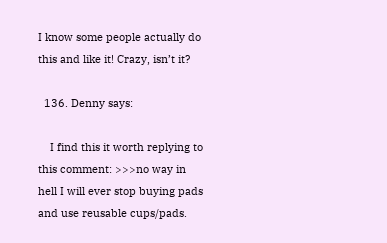I know some people actually do this and like it! Crazy, isn’t it?

  136. Denny says:

    I find this it worth replying to this comment: >>>no way in hell I will ever stop buying pads and use reusable cups/pads.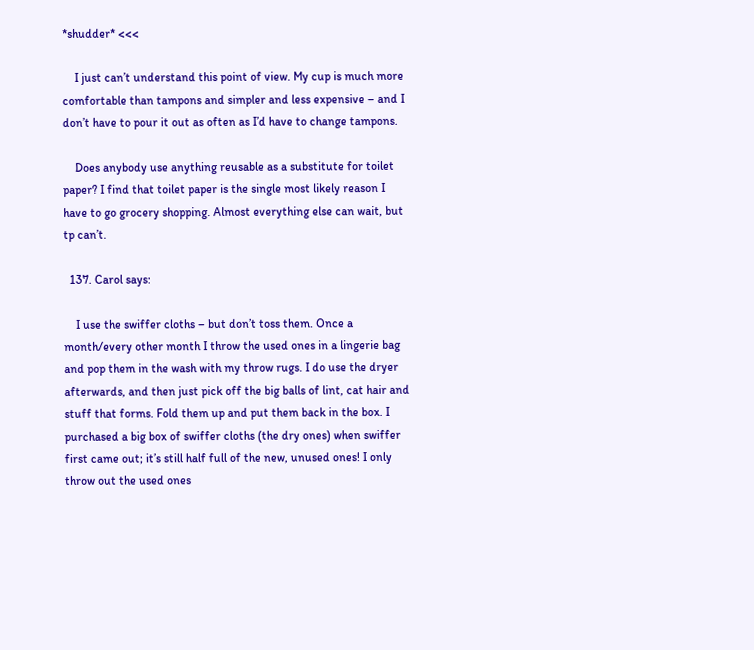*shudder* <<<

    I just can’t understand this point of view. My cup is much more comfortable than tampons and simpler and less expensive – and I don’t have to pour it out as often as I’d have to change tampons.

    Does anybody use anything reusable as a substitute for toilet paper? I find that toilet paper is the single most likely reason I have to go grocery shopping. Almost everything else can wait, but tp can’t.

  137. Carol says:

    I use the swiffer cloths – but don’t toss them. Once a month/every other month I throw the used ones in a lingerie bag and pop them in the wash with my throw rugs. I do use the dryer afterwards, and then just pick off the big balls of lint, cat hair and stuff that forms. Fold them up and put them back in the box. I purchased a big box of swiffer cloths (the dry ones) when swiffer first came out; it’s still half full of the new, unused ones! I only throw out the used ones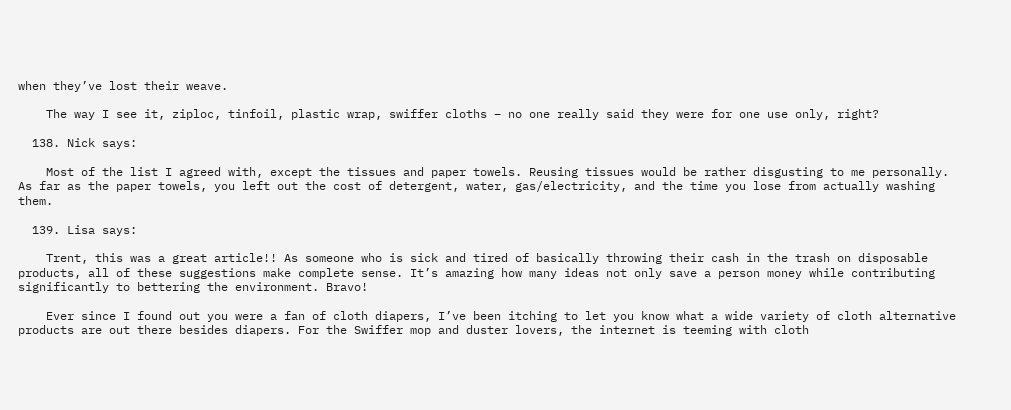when they’ve lost their weave.

    The way I see it, ziploc, tinfoil, plastic wrap, swiffer cloths – no one really said they were for one use only, right?

  138. Nick says:

    Most of the list I agreed with, except the tissues and paper towels. Reusing tissues would be rather disgusting to me personally. As far as the paper towels, you left out the cost of detergent, water, gas/electricity, and the time you lose from actually washing them.

  139. Lisa says:

    Trent, this was a great article!! As someone who is sick and tired of basically throwing their cash in the trash on disposable products, all of these suggestions make complete sense. It’s amazing how many ideas not only save a person money while contributing significantly to bettering the environment. Bravo!

    Ever since I found out you were a fan of cloth diapers, I’ve been itching to let you know what a wide variety of cloth alternative products are out there besides diapers. For the Swiffer mop and duster lovers, the internet is teeming with cloth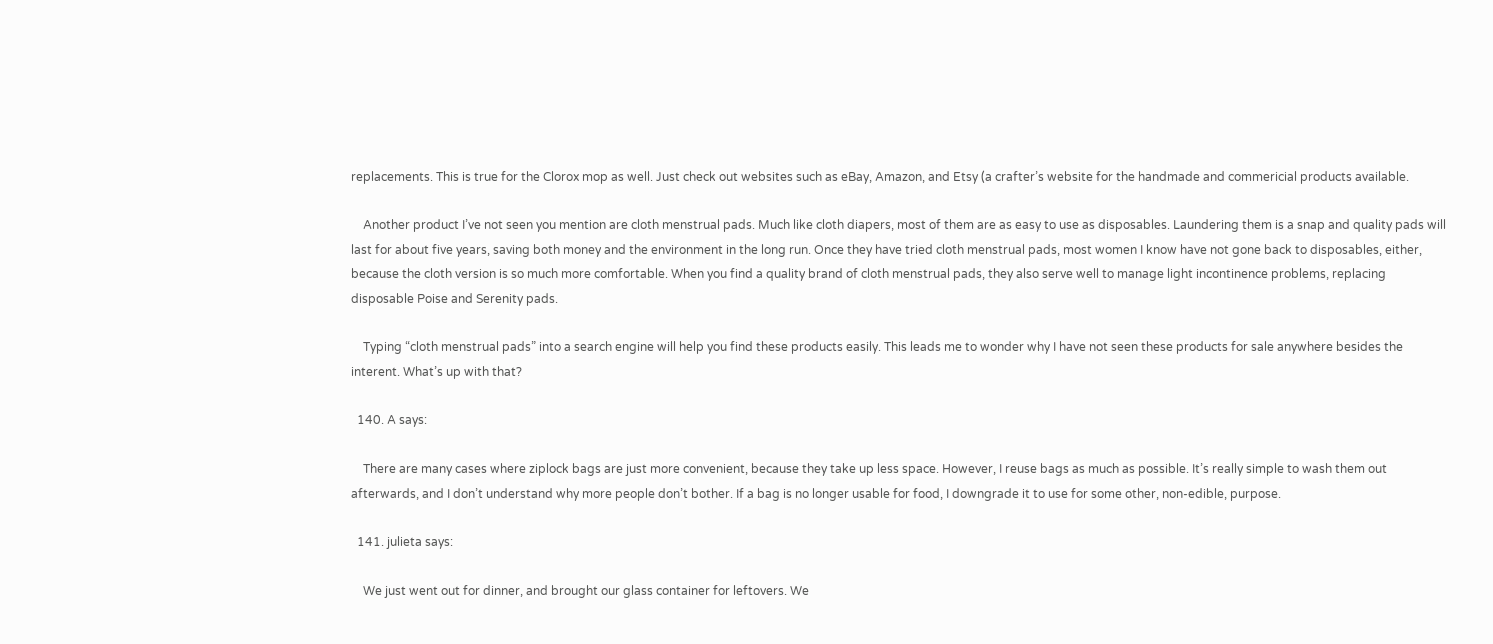replacements. This is true for the Clorox mop as well. Just check out websites such as eBay, Amazon, and Etsy (a crafter’s website for the handmade and commericial products available.

    Another product I’ve not seen you mention are cloth menstrual pads. Much like cloth diapers, most of them are as easy to use as disposables. Laundering them is a snap and quality pads will last for about five years, saving both money and the environment in the long run. Once they have tried cloth menstrual pads, most women I know have not gone back to disposables, either, because the cloth version is so much more comfortable. When you find a quality brand of cloth menstrual pads, they also serve well to manage light incontinence problems, replacing disposable Poise and Serenity pads.

    Typing “cloth menstrual pads” into a search engine will help you find these products easily. This leads me to wonder why I have not seen these products for sale anywhere besides the interent. What’s up with that?

  140. A says:

    There are many cases where ziplock bags are just more convenient, because they take up less space. However, I reuse bags as much as possible. It’s really simple to wash them out afterwards, and I don’t understand why more people don’t bother. If a bag is no longer usable for food, I downgrade it to use for some other, non-edible, purpose.

  141. julieta says:

    We just went out for dinner, and brought our glass container for leftovers. We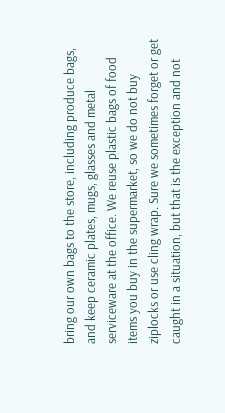bring our own bags to the store, including produce bags, and keep ceramic plates, mugs, glasses and metal serviceware at the office. We reuse plastic bags of food items you buy in the supermarket, so we do not buy ziplocks or use cling wrap. Sure we sometimes forget or get caught in a situation, but that is the exception and not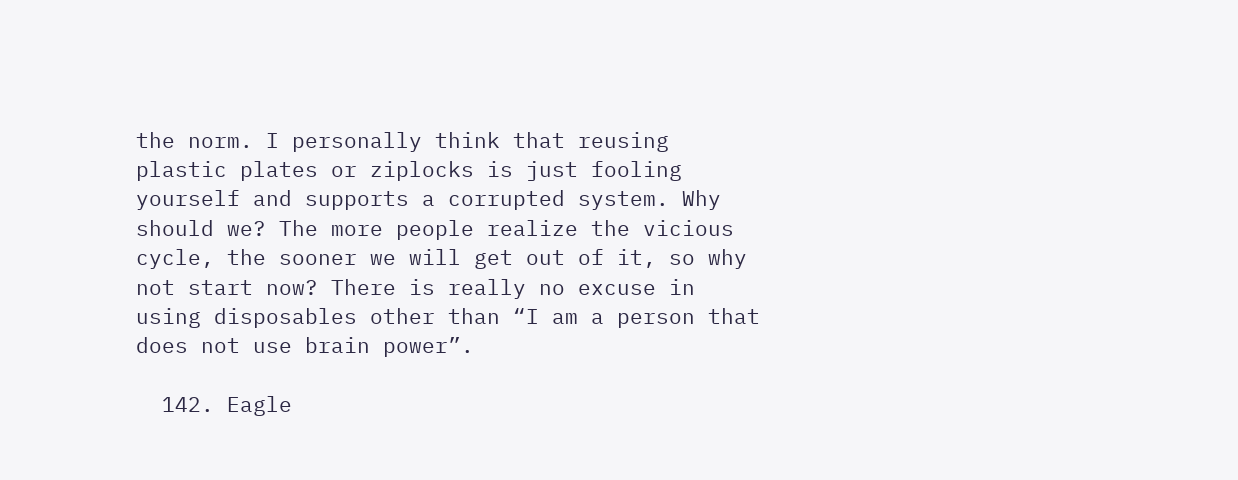the norm. I personally think that reusing plastic plates or ziplocks is just fooling yourself and supports a corrupted system. Why should we? The more people realize the vicious cycle, the sooner we will get out of it, so why not start now? There is really no excuse in using disposables other than “I am a person that does not use brain power”.

  142. Eagle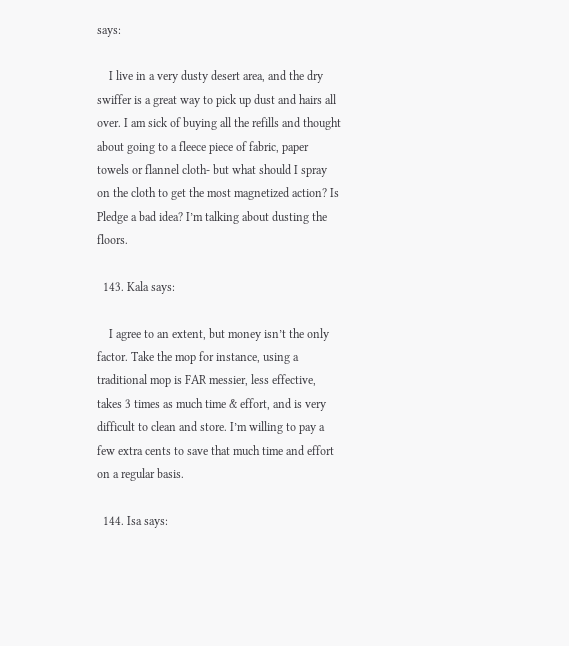says:

    I live in a very dusty desert area, and the dry swiffer is a great way to pick up dust and hairs all over. I am sick of buying all the refills and thought about going to a fleece piece of fabric, paper towels or flannel cloth- but what should I spray on the cloth to get the most magnetized action? Is Pledge a bad idea? I’m talking about dusting the floors.

  143. Kala says:

    I agree to an extent, but money isn’t the only factor. Take the mop for instance, using a traditional mop is FAR messier, less effective, takes 3 times as much time & effort, and is very difficult to clean and store. I’m willing to pay a few extra cents to save that much time and effort on a regular basis.

  144. Isa says: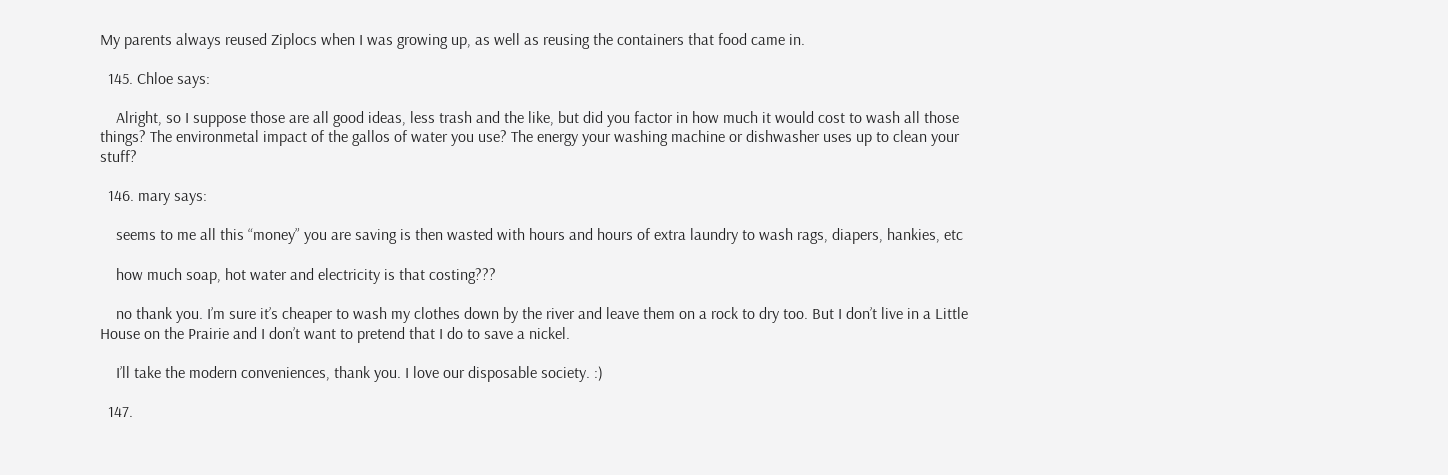My parents always reused Ziplocs when I was growing up, as well as reusing the containers that food came in.

  145. Chloe says:

    Alright, so I suppose those are all good ideas, less trash and the like, but did you factor in how much it would cost to wash all those things? The environmetal impact of the gallos of water you use? The energy your washing machine or dishwasher uses up to clean your stuff?

  146. mary says:

    seems to me all this “money” you are saving is then wasted with hours and hours of extra laundry to wash rags, diapers, hankies, etc

    how much soap, hot water and electricity is that costing???

    no thank you. I’m sure it’s cheaper to wash my clothes down by the river and leave them on a rock to dry too. But I don’t live in a Little House on the Prairie and I don’t want to pretend that I do to save a nickel.

    I’ll take the modern conveniences, thank you. I love our disposable society. :)

  147.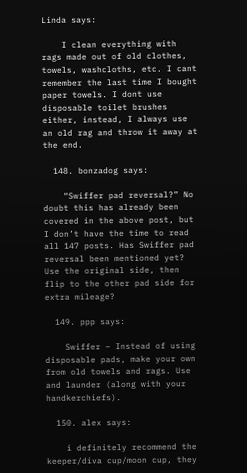Linda says:

    I clean everything with rags made out of old clothes, towels, washcloths, etc. I cant remember the last time I bought paper towels. I dont use disposable toilet brushes either, instead, I always use an old rag and throw it away at the end.

  148. bonzadog says:

    “Swiffer pad reversal?” No doubt this has already been covered in the above post, but I don’t have the time to read all 147 posts. Has Swiffer pad reversal been mentioned yet? Use the original side, then flip to the other pad side for extra mileage?

  149. ppp says:

    Swiffer – Instead of using disposable pads, make your own from old towels and rags. Use and launder (along with your handkerchiefs).

  150. alex says:

    i definitely recommend the keeper/diva cup/moon cup, they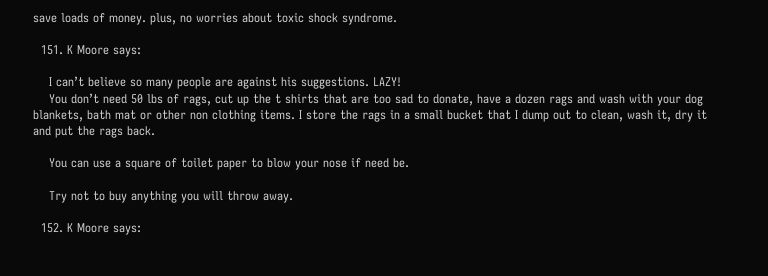save loads of money. plus, no worries about toxic shock syndrome.

  151. K Moore says:

    I can’t believe so many people are against his suggestions. LAZY!
    You don’t need 50 lbs of rags, cut up the t shirts that are too sad to donate, have a dozen rags and wash with your dog blankets, bath mat or other non clothing items. I store the rags in a small bucket that I dump out to clean, wash it, dry it and put the rags back.

    You can use a square of toilet paper to blow your nose if need be.

    Try not to buy anything you will throw away.

  152. K Moore says: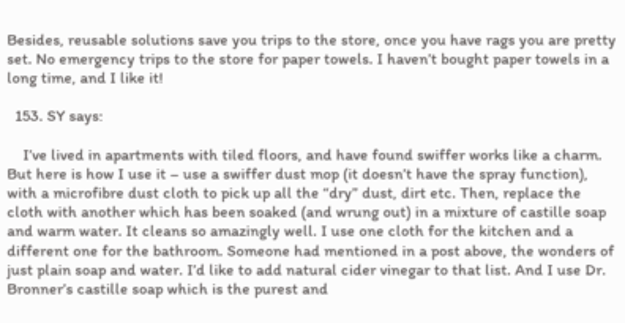Besides, reusable solutions save you trips to the store, once you have rags you are pretty set. No emergency trips to the store for paper towels. I haven’t bought paper towels in a long time, and I like it!

  153. SY says:

    I’ve lived in apartments with tiled floors, and have found swiffer works like a charm. But here is how I use it – use a swiffer dust mop (it doesn’t have the spray function), with a microfibre dust cloth to pick up all the “dry” dust, dirt etc. Then, replace the cloth with another which has been soaked (and wrung out) in a mixture of castille soap and warm water. It cleans so amazingly well. I use one cloth for the kitchen and a different one for the bathroom. Someone had mentioned in a post above, the wonders of just plain soap and water. I’d like to add natural cider vinegar to that list. And I use Dr. Bronner’s castille soap which is the purest and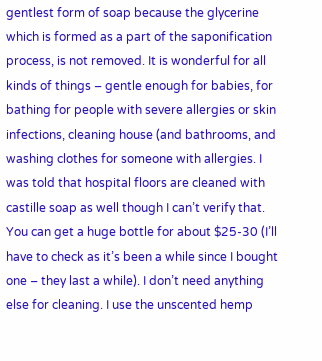gentlest form of soap because the glycerine which is formed as a part of the saponification process, is not removed. It is wonderful for all kinds of things – gentle enough for babies, for bathing for people with severe allergies or skin infections, cleaning house (and bathrooms, and washing clothes for someone with allergies. I was told that hospital floors are cleaned with castille soap as well though I can’t verify that. You can get a huge bottle for about $25-30 (I’ll have to check as it’s been a while since I bought one – they last a while). I don’t need anything else for cleaning. I use the unscented hemp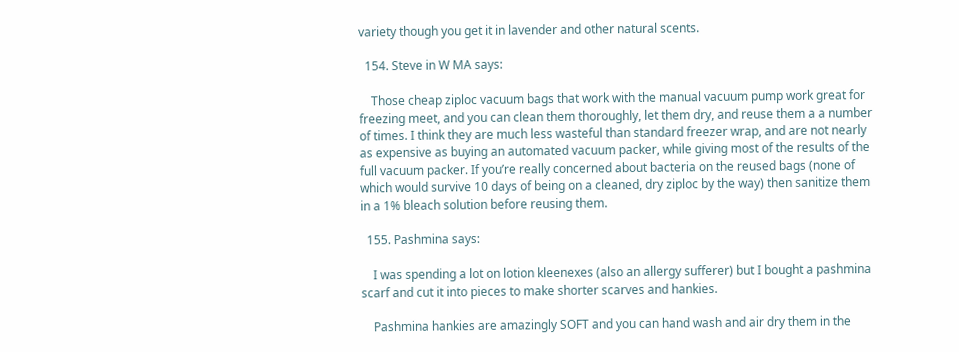variety though you get it in lavender and other natural scents.

  154. Steve in W MA says:

    Those cheap ziploc vacuum bags that work with the manual vacuum pump work great for freezing meet, and you can clean them thoroughly, let them dry, and reuse them a a number of times. I think they are much less wasteful than standard freezer wrap, and are not nearly as expensive as buying an automated vacuum packer, while giving most of the results of the full vacuum packer. If you’re really concerned about bacteria on the reused bags (none of which would survive 10 days of being on a cleaned, dry ziploc by the way) then sanitize them in a 1% bleach solution before reusing them.

  155. Pashmina says:

    I was spending a lot on lotion kleenexes (also an allergy sufferer) but I bought a pashmina scarf and cut it into pieces to make shorter scarves and hankies.

    Pashmina hankies are amazingly SOFT and you can hand wash and air dry them in the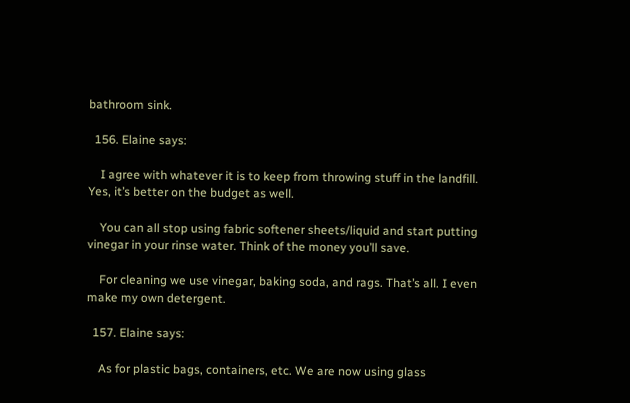bathroom sink.

  156. Elaine says:

    I agree with whatever it is to keep from throwing stuff in the landfill. Yes, it’s better on the budget as well.

    You can all stop using fabric softener sheets/liquid and start putting vinegar in your rinse water. Think of the money you’ll save.

    For cleaning we use vinegar, baking soda, and rags. That’s all. I even make my own detergent.

  157. Elaine says:

    As for plastic bags, containers, etc. We are now using glass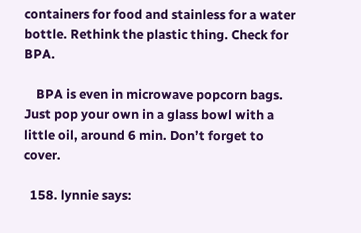containers for food and stainless for a water bottle. Rethink the plastic thing. Check for BPA.

    BPA is even in microwave popcorn bags. Just pop your own in a glass bowl with a little oil, around 6 min. Don’t forget to cover.

  158. lynnie says: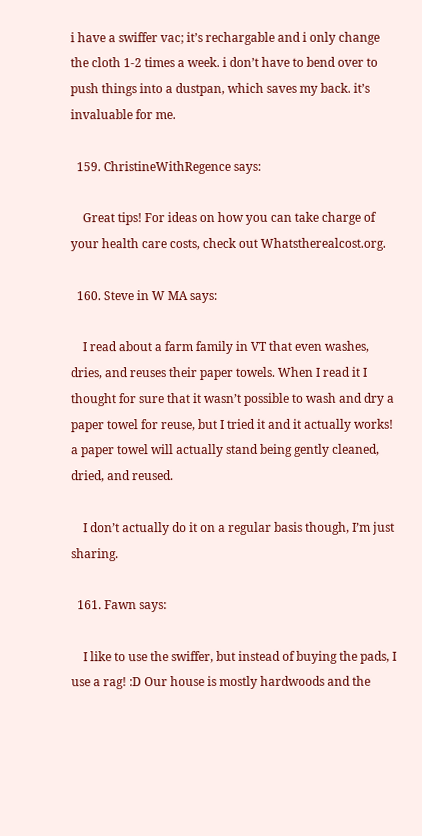i have a swiffer vac; it’s rechargable and i only change the cloth 1-2 times a week. i don’t have to bend over to push things into a dustpan, which saves my back. it’s invaluable for me.

  159. ChristineWithRegence says:

    Great tips! For ideas on how you can take charge of your health care costs, check out Whatstherealcost.org.

  160. Steve in W MA says:

    I read about a farm family in VT that even washes, dries, and reuses their paper towels. When I read it I thought for sure that it wasn’t possible to wash and dry a paper towel for reuse, but I tried it and it actually works! a paper towel will actually stand being gently cleaned, dried, and reused.

    I don’t actually do it on a regular basis though, I’m just sharing.

  161. Fawn says:

    I like to use the swiffer, but instead of buying the pads, I use a rag! :D Our house is mostly hardwoods and the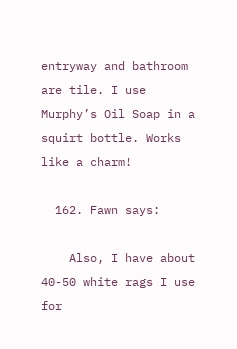entryway and bathroom are tile. I use Murphy’s Oil Soap in a squirt bottle. Works like a charm!

  162. Fawn says:

    Also, I have about 40-50 white rags I use for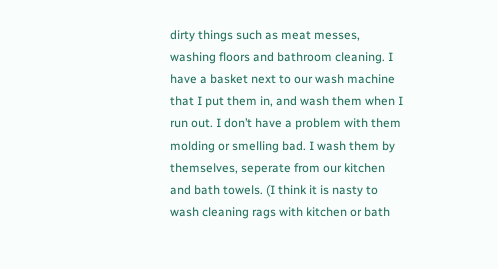dirty things such as meat messes, washing floors and bathroom cleaning. I have a basket next to our wash machine that I put them in, and wash them when I run out. I don’t have a problem with them molding or smelling bad. I wash them by themselves, seperate from our kitchen and bath towels. (I think it is nasty to wash cleaning rags with kitchen or bath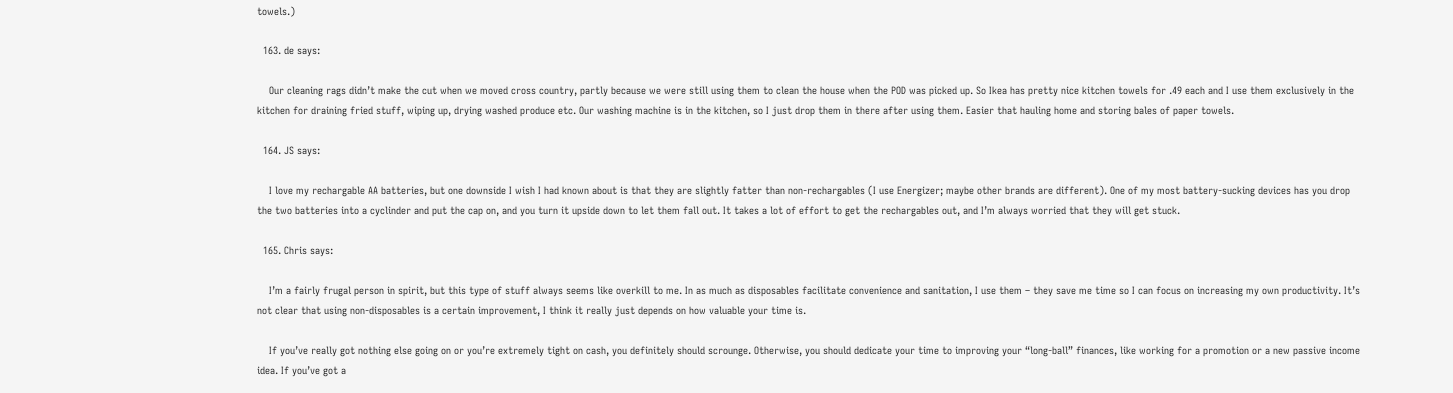towels.)

  163. de says:

    Our cleaning rags didn’t make the cut when we moved cross country, partly because we were still using them to clean the house when the POD was picked up. So Ikea has pretty nice kitchen towels for .49 each and I use them exclusively in the kitchen for draining fried stuff, wiping up, drying washed produce etc. Our washing machine is in the kitchen, so I just drop them in there after using them. Easier that hauling home and storing bales of paper towels.

  164. JS says:

    I love my rechargable AA batteries, but one downside I wish I had known about is that they are slightly fatter than non-rechargables (I use Energizer; maybe other brands are different). One of my most battery-sucking devices has you drop the two batteries into a cyclinder and put the cap on, and you turn it upside down to let them fall out. It takes a lot of effort to get the rechargables out, and I’m always worried that they will get stuck.

  165. Chris says:

    I’m a fairly frugal person in spirit, but this type of stuff always seems like overkill to me. In as much as disposables facilitate convenience and sanitation, I use them – they save me time so I can focus on increasing my own productivity. It’s not clear that using non-disposables is a certain improvement, I think it really just depends on how valuable your time is.

    If you’ve really got nothing else going on or you’re extremely tight on cash, you definitely should scrounge. Otherwise, you should dedicate your time to improving your “long-ball” finances, like working for a promotion or a new passive income idea. If you’ve got a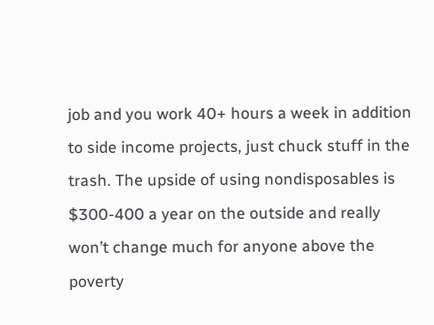job and you work 40+ hours a week in addition to side income projects, just chuck stuff in the trash. The upside of using nondisposables is $300-400 a year on the outside and really won’t change much for anyone above the poverty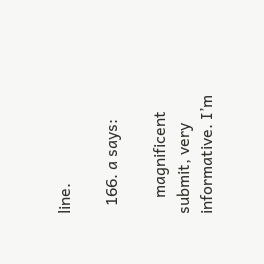line.

  166. a says:

    magnificent submit, very informative. I’m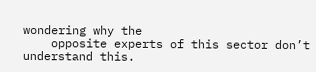wondering why the
    opposite experts of this sector don’t understand this.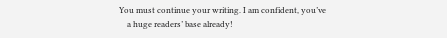You must continue your writing. I am confident, you’ve
    a huge readers’ base already!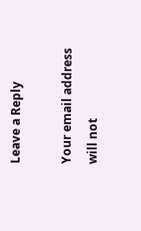Leave a Reply

Your email address will not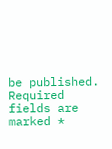be published. Required fields are marked *